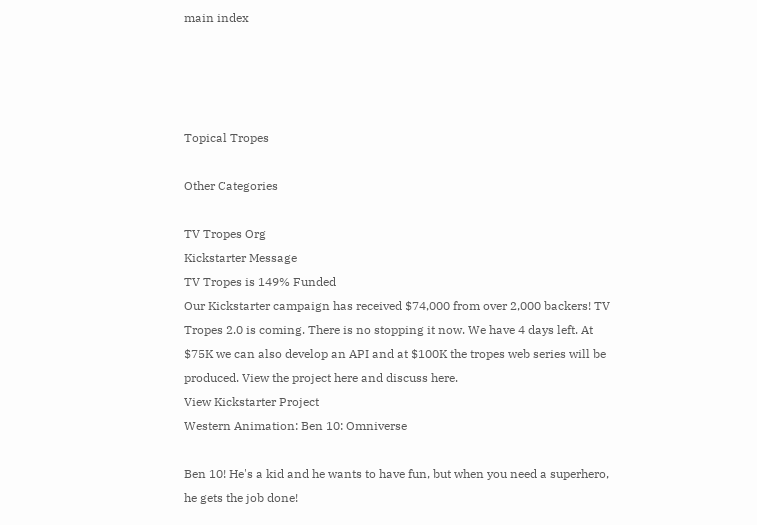main index




Topical Tropes

Other Categories

TV Tropes Org
Kickstarter Message
TV Tropes is 149% Funded
Our Kickstarter campaign has received $74,000 from over 2,000 backers! TV Tropes 2.0 is coming. There is no stopping it now. We have 4 days left. At $75K we can also develop an API and at $100K the tropes web series will be produced. View the project here and discuss here.
View Kickstarter Project
Western Animation: Ben 10: Omniverse

Ben 10! He's a kid and he wants to have fun, but when you need a superhero, he gets the job done!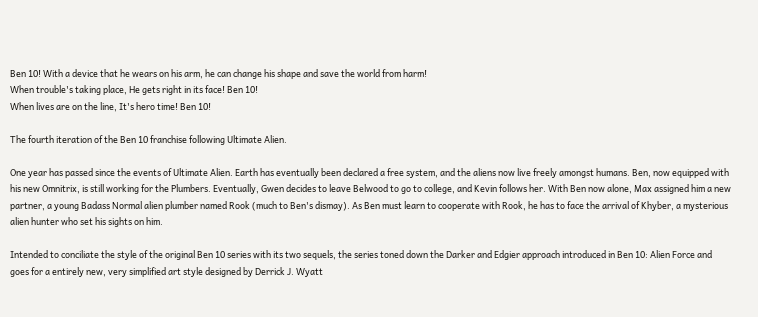Ben 10! With a device that he wears on his arm, he can change his shape and save the world from harm!
When trouble's taking place, He gets right in its face! Ben 10!
When lives are on the line, It's hero time! Ben 10!

The fourth iteration of the Ben 10 franchise following Ultimate Alien.

One year has passed since the events of Ultimate Alien. Earth has eventually been declared a free system, and the aliens now live freely amongst humans. Ben, now equipped with his new Omnitrix, is still working for the Plumbers. Eventually, Gwen decides to leave Belwood to go to college, and Kevin follows her. With Ben now alone, Max assigned him a new partner, a young Badass Normal alien plumber named Rook (much to Ben's dismay). As Ben must learn to cooperate with Rook, he has to face the arrival of Khyber, a mysterious alien hunter who set his sights on him.

Intended to conciliate the style of the original Ben 10 series with its two sequels, the series toned down the Darker and Edgier approach introduced in Ben 10: Alien Force and goes for a entirely new, very simplified art style designed by Derrick J. Wyatt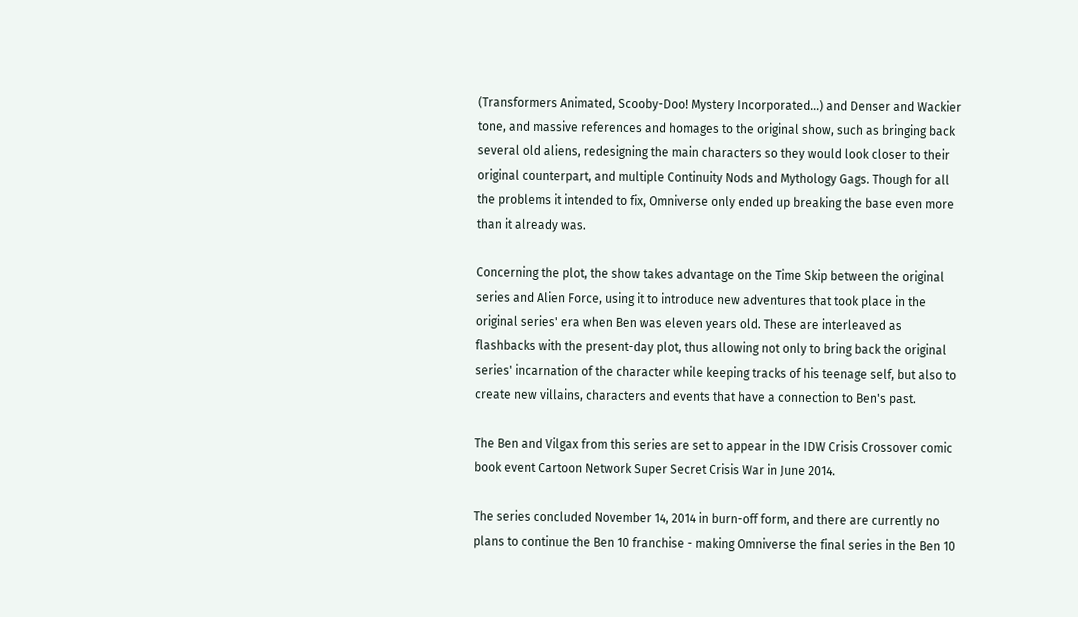(Transformers Animated, Scooby-Doo! Mystery Incorporated...) and Denser and Wackier tone, and massive references and homages to the original show, such as bringing back several old aliens, redesigning the main characters so they would look closer to their original counterpart, and multiple Continuity Nods and Mythology Gags. Though for all the problems it intended to fix, Omniverse only ended up breaking the base even more than it already was.

Concerning the plot, the show takes advantage on the Time Skip between the original series and Alien Force, using it to introduce new adventures that took place in the original series' era when Ben was eleven years old. These are interleaved as flashbacks with the present-day plot, thus allowing not only to bring back the original series' incarnation of the character while keeping tracks of his teenage self, but also to create new villains, characters and events that have a connection to Ben's past.

The Ben and Vilgax from this series are set to appear in the IDW Crisis Crossover comic book event Cartoon Network Super Secret Crisis War in June 2014.

The series concluded November 14, 2014 in burn-off form, and there are currently no plans to continue the Ben 10 franchise - making Omniverse the final series in the Ben 10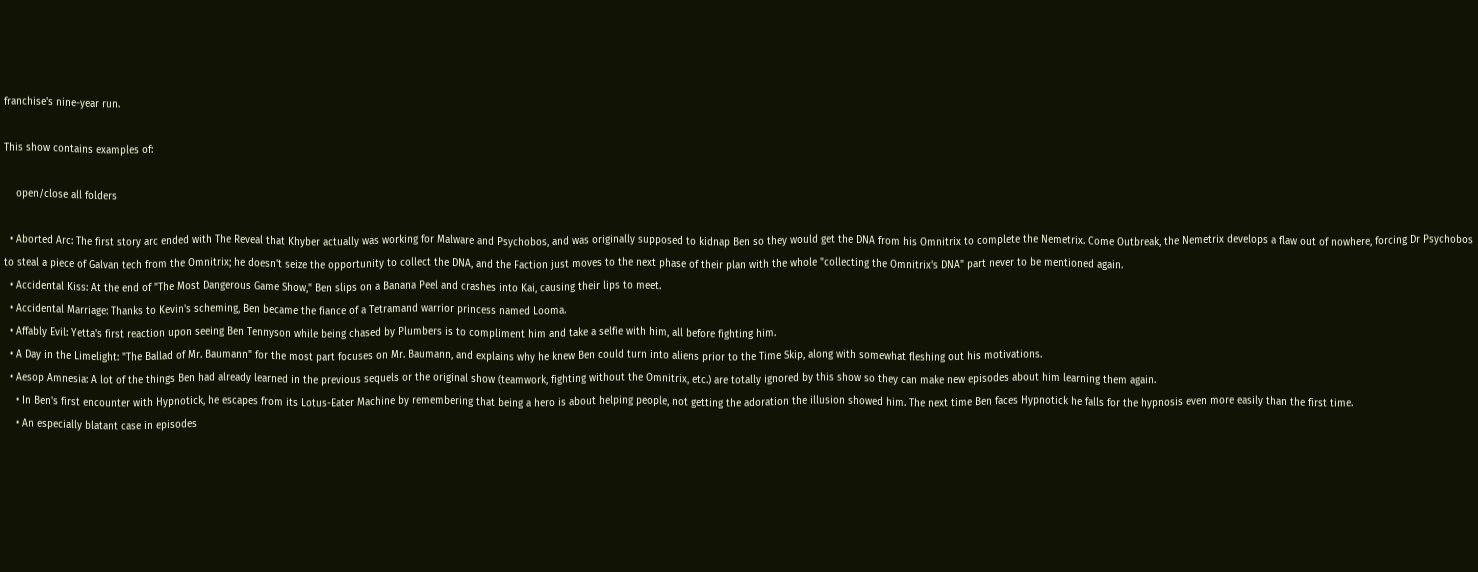franchise's nine-year run.

This show contains examples of:

    open/close all folders

  • Aborted Arc: The first story arc ended with The Reveal that Khyber actually was working for Malware and Psychobos, and was originally supposed to kidnap Ben so they would get the DNA from his Omnitrix to complete the Nemetrix. Come Outbreak, the Nemetrix develops a flaw out of nowhere, forcing Dr Psychobos to steal a piece of Galvan tech from the Omnitrix; he doesn't seize the opportunity to collect the DNA, and the Faction just moves to the next phase of their plan with the whole "collecting the Omnitrix's DNA" part never to be mentioned again.
  • Accidental Kiss: At the end of "The Most Dangerous Game Show," Ben slips on a Banana Peel and crashes into Kai, causing their lips to meet.
  • Accidental Marriage: Thanks to Kevin's scheming, Ben became the fiance of a Tetramand warrior princess named Looma.
  • Affably Evil: Yetta's first reaction upon seeing Ben Tennyson while being chased by Plumbers is to compliment him and take a selfie with him, all before fighting him.
  • A Day in the Limelight: "The Ballad of Mr. Baumann" for the most part focuses on Mr. Baumann, and explains why he knew Ben could turn into aliens prior to the Time Skip, along with somewhat fleshing out his motivations.
  • Aesop Amnesia: A lot of the things Ben had already learned in the previous sequels or the original show (teamwork, fighting without the Omnitrix, etc.) are totally ignored by this show so they can make new episodes about him learning them again.
    • In Ben's first encounter with Hypnotick, he escapes from its Lotus-Eater Machine by remembering that being a hero is about helping people, not getting the adoration the illusion showed him. The next time Ben faces Hypnotick he falls for the hypnosis even more easily than the first time.
    • An especially blatant case in episodes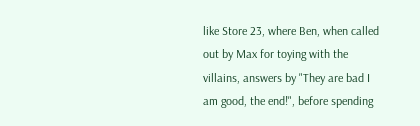like Store 23, where Ben, when called out by Max for toying with the villains, answers by "They are bad I am good, the end!", before spending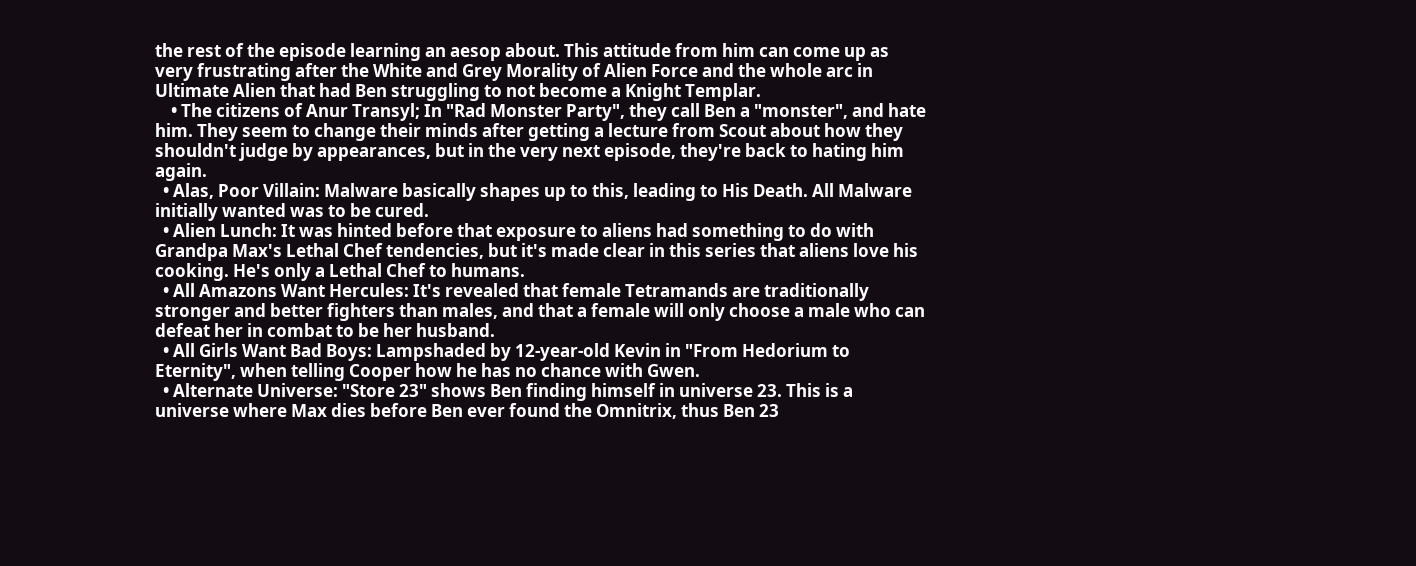the rest of the episode learning an aesop about. This attitude from him can come up as very frustrating after the White and Grey Morality of Alien Force and the whole arc in Ultimate Alien that had Ben struggling to not become a Knight Templar.
    • The citizens of Anur Transyl; In "Rad Monster Party", they call Ben a "monster", and hate him. They seem to change their minds after getting a lecture from Scout about how they shouldn't judge by appearances, but in the very next episode, they're back to hating him again.
  • Alas, Poor Villain: Malware basically shapes up to this, leading to His Death. All Malware initially wanted was to be cured.
  • Alien Lunch: It was hinted before that exposure to aliens had something to do with Grandpa Max's Lethal Chef tendencies, but it's made clear in this series that aliens love his cooking. He's only a Lethal Chef to humans.
  • All Amazons Want Hercules: It's revealed that female Tetramands are traditionally stronger and better fighters than males, and that a female will only choose a male who can defeat her in combat to be her husband.
  • All Girls Want Bad Boys: Lampshaded by 12-year-old Kevin in "From Hedorium to Eternity", when telling Cooper how he has no chance with Gwen.
  • Alternate Universe: "Store 23" shows Ben finding himself in universe 23. This is a universe where Max dies before Ben ever found the Omnitrix, thus Ben 23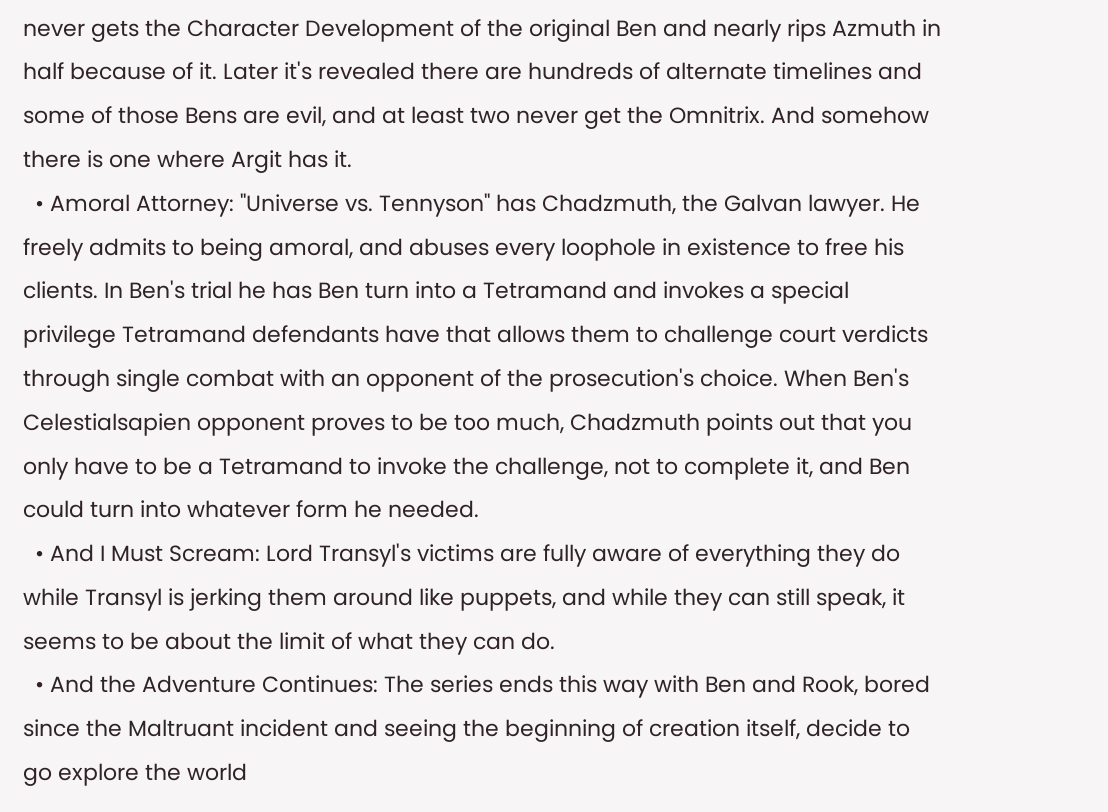never gets the Character Development of the original Ben and nearly rips Azmuth in half because of it. Later it's revealed there are hundreds of alternate timelines and some of those Bens are evil, and at least two never get the Omnitrix. And somehow there is one where Argit has it.
  • Amoral Attorney: "Universe vs. Tennyson" has Chadzmuth, the Galvan lawyer. He freely admits to being amoral, and abuses every loophole in existence to free his clients. In Ben's trial he has Ben turn into a Tetramand and invokes a special privilege Tetramand defendants have that allows them to challenge court verdicts through single combat with an opponent of the prosecution's choice. When Ben's Celestialsapien opponent proves to be too much, Chadzmuth points out that you only have to be a Tetramand to invoke the challenge, not to complete it, and Ben could turn into whatever form he needed.
  • And I Must Scream: Lord Transyl's victims are fully aware of everything they do while Transyl is jerking them around like puppets, and while they can still speak, it seems to be about the limit of what they can do.
  • And the Adventure Continues: The series ends this way with Ben and Rook, bored since the Maltruant incident and seeing the beginning of creation itself, decide to go explore the world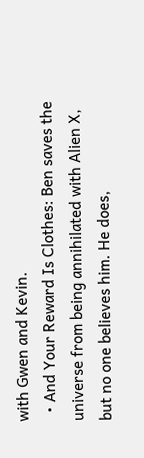with Gwen and Kevin.
  • And Your Reward Is Clothes: Ben saves the universe from being annihilated with Alien X, but no one believes him. He does,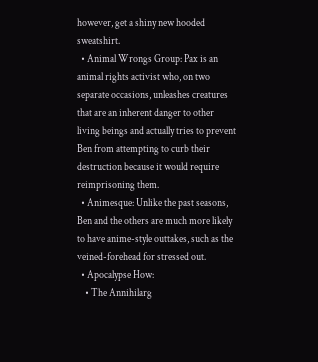however, get a shiny new hooded sweatshirt.
  • Animal Wrongs Group: Pax is an animal rights activist who, on two separate occasions, unleashes creatures that are an inherent danger to other living beings and actually tries to prevent Ben from attempting to curb their destruction because it would require reimprisoning them.
  • Animesque: Unlike the past seasons, Ben and the others are much more likely to have anime-style outtakes, such as the veined-forehead for stressed out.
  • Apocalypse How:
    • The Annihilarg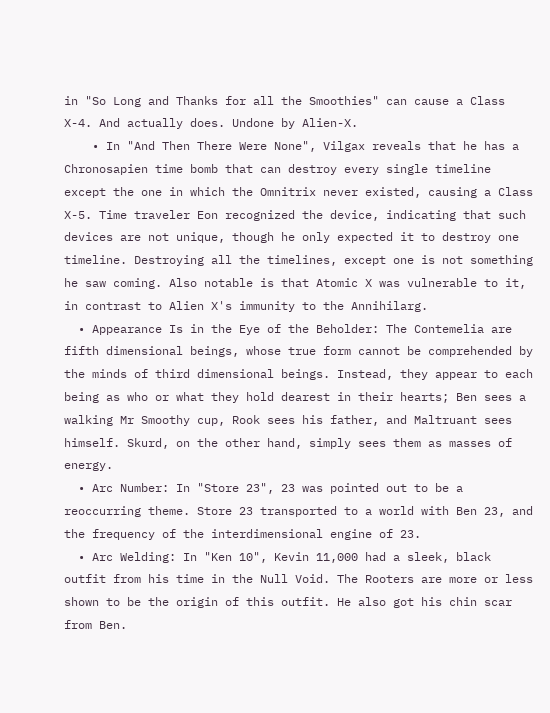in "So Long and Thanks for all the Smoothies" can cause a Class X-4. And actually does. Undone by Alien-X.
    • In "And Then There Were None", Vilgax reveals that he has a Chronosapien time bomb that can destroy every single timeline except the one in which the Omnitrix never existed, causing a Class X-5. Time traveler Eon recognized the device, indicating that such devices are not unique, though he only expected it to destroy one timeline. Destroying all the timelines, except one is not something he saw coming. Also notable is that Atomic X was vulnerable to it, in contrast to Alien X's immunity to the Annihilarg.
  • Appearance Is in the Eye of the Beholder: The Contemelia are fifth dimensional beings, whose true form cannot be comprehended by the minds of third dimensional beings. Instead, they appear to each being as who or what they hold dearest in their hearts; Ben sees a walking Mr Smoothy cup, Rook sees his father, and Maltruant sees himself. Skurd, on the other hand, simply sees them as masses of energy.
  • Arc Number: In "Store 23", 23 was pointed out to be a reoccurring theme. Store 23 transported to a world with Ben 23, and the frequency of the interdimensional engine of 23.
  • Arc Welding: In "Ken 10", Kevin 11,000 had a sleek, black outfit from his time in the Null Void. The Rooters are more or less shown to be the origin of this outfit. He also got his chin scar from Ben.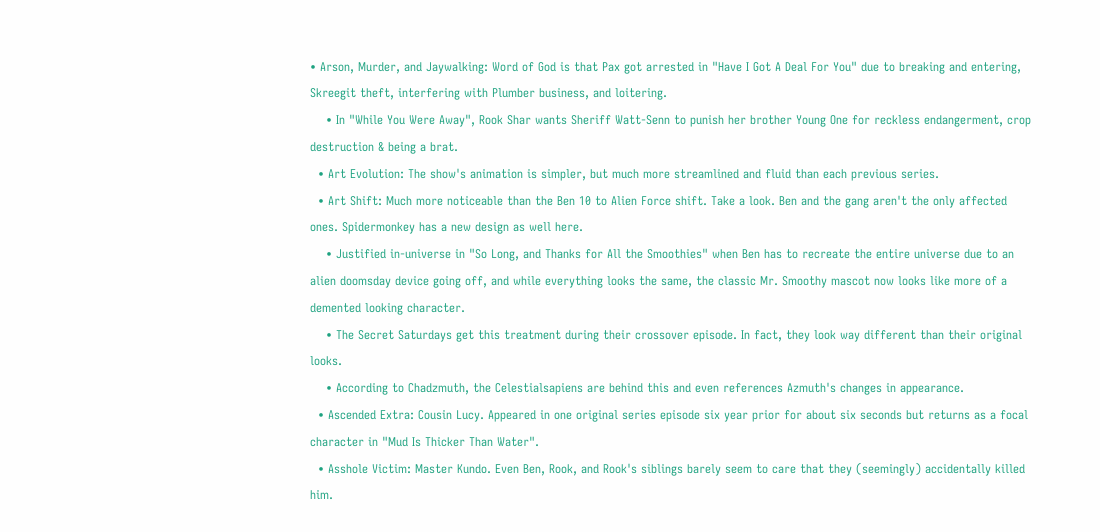• Arson, Murder, and Jaywalking: Word of God is that Pax got arrested in "Have I Got A Deal For You" due to breaking and entering, Skreegit theft, interfering with Plumber business, and loitering.
    • In "While You Were Away", Rook Shar wants Sheriff Watt-Senn to punish her brother Young One for reckless endangerment, crop destruction & being a brat.
  • Art Evolution: The show's animation is simpler, but much more streamlined and fluid than each previous series.
  • Art Shift: Much more noticeable than the Ben 10 to Alien Force shift. Take a look. Ben and the gang aren't the only affected ones. Spidermonkey has a new design as well here.
    • Justified in-universe in "So Long, and Thanks for All the Smoothies" when Ben has to recreate the entire universe due to an alien doomsday device going off, and while everything looks the same, the classic Mr. Smoothy mascot now looks like more of a demented looking character.
    • The Secret Saturdays get this treatment during their crossover episode. In fact, they look way different than their original looks.
    • According to Chadzmuth, the Celestialsapiens are behind this and even references Azmuth's changes in appearance.
  • Ascended Extra: Cousin Lucy. Appeared in one original series episode six year prior for about six seconds but returns as a focal character in "Mud Is Thicker Than Water".
  • Asshole Victim: Master Kundo. Even Ben, Rook, and Rook's siblings barely seem to care that they (seemingly) accidentally killed him.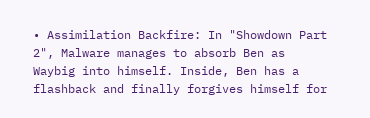• Assimilation Backfire: In "Showdown Part 2", Malware manages to absorb Ben as Waybig into himself. Inside, Ben has a flashback and finally forgives himself for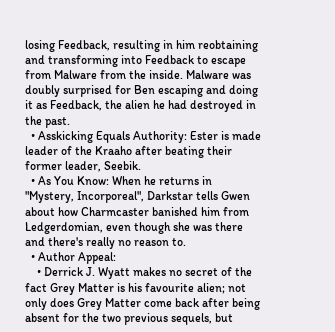losing Feedback, resulting in him reobtaining and transforming into Feedback to escape from Malware from the inside. Malware was doubly surprised for Ben escaping and doing it as Feedback, the alien he had destroyed in the past.
  • Asskicking Equals Authority: Ester is made leader of the Kraaho after beating their former leader, Seebik.
  • As You Know: When he returns in "Mystery, Incorporeal", Darkstar tells Gwen about how Charmcaster banished him from Ledgerdomian, even though she was there and there's really no reason to.
  • Author Appeal:
    • Derrick J. Wyatt makes no secret of the fact Grey Matter is his favourite alien; not only does Grey Matter come back after being absent for the two previous sequels, but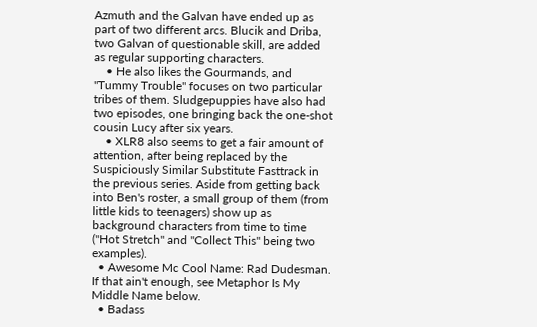Azmuth and the Galvan have ended up as part of two different arcs. Blucik and Driba, two Galvan of questionable skill, are added as regular supporting characters.
    • He also likes the Gourmands, and "Tummy Trouble" focuses on two particular tribes of them. Sludgepuppies have also had two episodes, one bringing back the one-shot cousin Lucy after six years.
    • XLR8 also seems to get a fair amount of attention, after being replaced by the Suspiciously Similar Substitute Fasttrack in the previous series. Aside from getting back into Ben's roster, a small group of them (from little kids to teenagers) show up as background characters from time to time ("Hot Stretch" and "Collect This" being two examples).
  • Awesome Mc Cool Name: Rad Dudesman. If that ain't enough, see Metaphor Is My Middle Name below.
  • Badass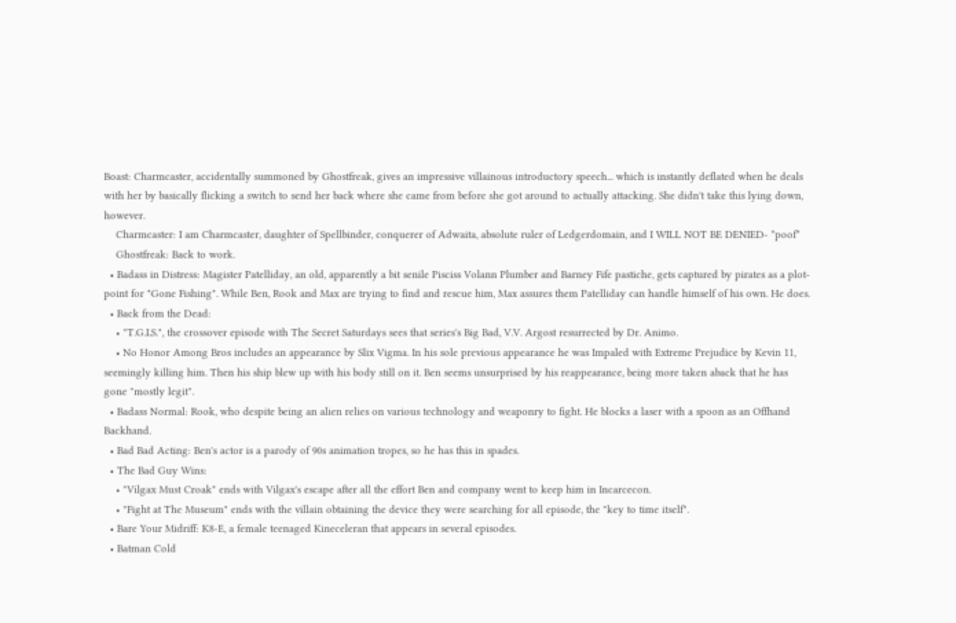Boast: Charmcaster, accidentally summoned by Ghostfreak, gives an impressive villainous introductory speech... which is instantly deflated when he deals with her by basically flicking a switch to send her back where she came from before she got around to actually attacking. She didn't take this lying down, however.
    Charmcaster: I am Charmcaster, daughter of Spellbinder, conquerer of Adwaita, absolute ruler of Ledgerdomain, and I WILL NOT BE DENIED- *poof*
    Ghostfreak: Back to work.
  • Badass in Distress: Magister Patelliday, an old, apparently a bit senile Pisciss Volann Plumber and Barney Fife pastiche, gets captured by pirates as a plot-point for "Gone Fishing". While Ben, Rook and Max are trying to find and rescue him, Max assures them Patelliday can handle himself of his own. He does.
  • Back from the Dead:
    • "T.G.I.S.", the crossover episode with The Secret Saturdays sees that series's Big Bad, V.V. Argost resurrected by Dr. Animo.
    • No Honor Among Bros includes an appearance by Slix Vigma. In his sole previous appearance he was Impaled with Extreme Prejudice by Kevin 11, seemingly killing him. Then his ship blew up with his body still on it. Ben seems unsurprised by his reappearance, being more taken aback that he has gone "mostly legit".
  • Badass Normal: Rook, who despite being an alien relies on various technology and weaponry to fight. He blocks a laser with a spoon as an Offhand Backhand.
  • Bad Bad Acting: Ben's actor is a parody of 90s animation tropes, so he has this in spades.
  • The Bad Guy Wins:
    • "Vilgax Must Croak" ends with Vilgax's escape after all the effort Ben and company went to keep him in Incarcecon.
    • "Fight at The Museum" ends with the villain obtaining the device they were searching for all episode, the "key to time itself".
  • Bare Your Midriff: K8-E, a female teenaged Kineceleran that appears in several episodes.
  • Batman Cold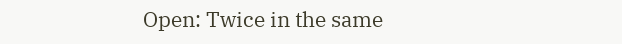Open: Twice in the same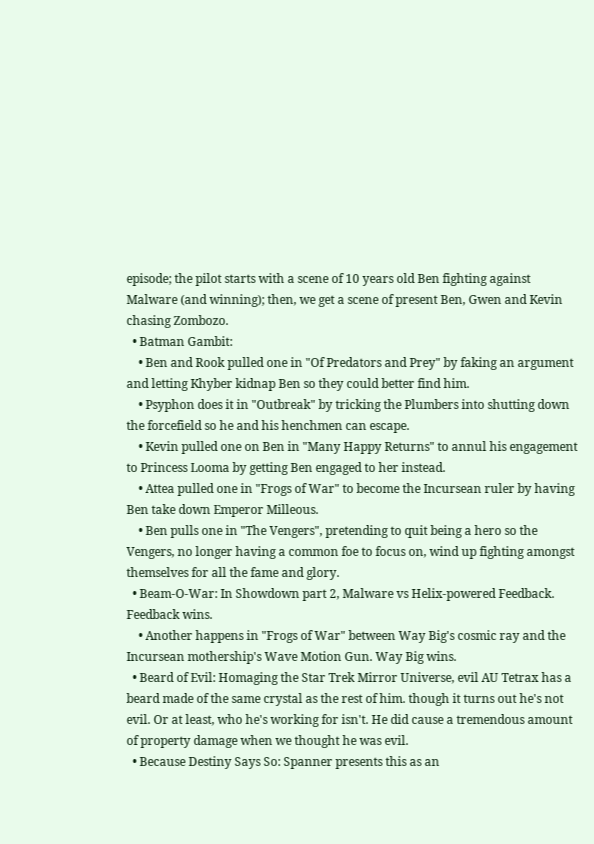episode; the pilot starts with a scene of 10 years old Ben fighting against Malware (and winning); then, we get a scene of present Ben, Gwen and Kevin chasing Zombozo.
  • Batman Gambit:
    • Ben and Rook pulled one in "Of Predators and Prey" by faking an argument and letting Khyber kidnap Ben so they could better find him.
    • Psyphon does it in "Outbreak" by tricking the Plumbers into shutting down the forcefield so he and his henchmen can escape.
    • Kevin pulled one on Ben in "Many Happy Returns" to annul his engagement to Princess Looma by getting Ben engaged to her instead.
    • Attea pulled one in "Frogs of War" to become the Incursean ruler by having Ben take down Emperor Milleous.
    • Ben pulls one in "The Vengers", pretending to quit being a hero so the Vengers, no longer having a common foe to focus on, wind up fighting amongst themselves for all the fame and glory.
  • Beam-O-War: In Showdown part 2, Malware vs Helix-powered Feedback. Feedback wins.
    • Another happens in "Frogs of War" between Way Big's cosmic ray and the Incursean mothership's Wave Motion Gun. Way Big wins.
  • Beard of Evil: Homaging the Star Trek Mirror Universe, evil AU Tetrax has a beard made of the same crystal as the rest of him. though it turns out he's not evil. Or at least, who he's working for isn't. He did cause a tremendous amount of property damage when we thought he was evil.
  • Because Destiny Says So: Spanner presents this as an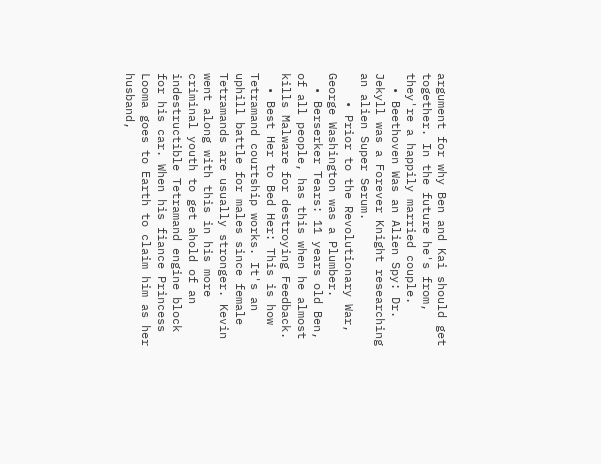argument for why Ben and Kai should get together. In the future he's from, they're a happily married couple.
  • Beethoven Was an Alien Spy: Dr. Jekyll was a Forever Knight researching an alien Super Serum.
    • Prior to the Revolutionary War, George Washington was a Plumber.
  • Berserker Tears: 11 years old Ben, of all people, has this when he almost kills Malware for destroying Feedback.
  • Best Her to Bed Her: This is how Tetramand courtship works. It's an uphill battle for males since female Tetramands are usually stronger. Kevin went along with this in his more criminal youth to get ahold of an indestructible Tetramand engine block for his car. When his fiance Princess Looma goes to Earth to claim him as her husband,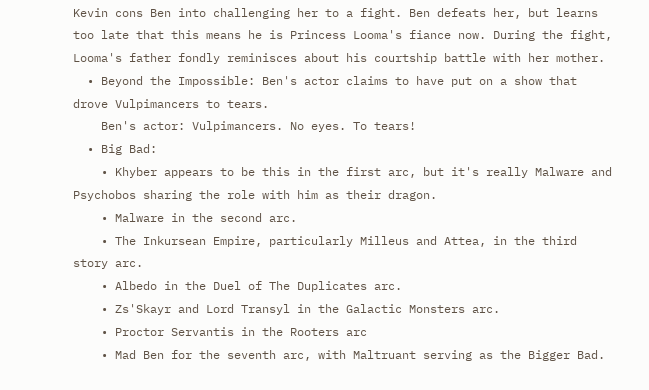Kevin cons Ben into challenging her to a fight. Ben defeats her, but learns too late that this means he is Princess Looma's fiance now. During the fight, Looma's father fondly reminisces about his courtship battle with her mother.
  • Beyond the Impossible: Ben's actor claims to have put on a show that drove Vulpimancers to tears.
    Ben's actor: Vulpimancers. No eyes. To tears!
  • Big Bad:
    • Khyber appears to be this in the first arc, but it's really Malware and Psychobos sharing the role with him as their dragon.
    • Malware in the second arc.
    • The Inkursean Empire, particularly Milleus and Attea, in the third story arc.
    • Albedo in the Duel of The Duplicates arc.
    • Zs'Skayr and Lord Transyl in the Galactic Monsters arc.
    • Proctor Servantis in the Rooters arc
    • Mad Ben for the seventh arc, with Maltruant serving as the Bigger Bad.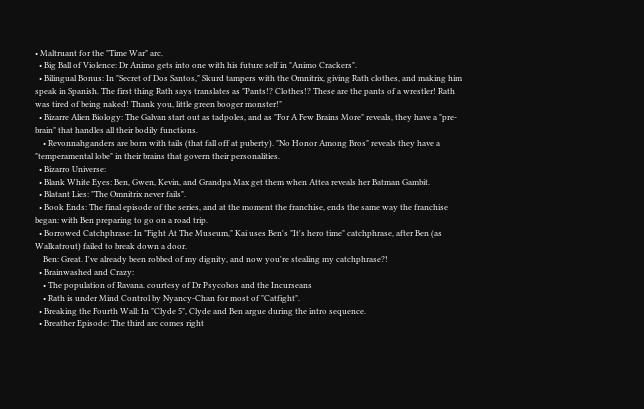• Maltruant for the "Time War" arc.
  • Big Ball of Violence: Dr Animo gets into one with his future self in "Animo Crackers".
  • Bilingual Bonus: In "Secret of Dos Santos," Skurd tampers with the Omnitrix, giving Rath clothes, and making him speak in Spanish. The first thing Rath says translates as "Pants!? Clothes!? These are the pants of a wrestler! Rath was tired of being naked! Thank you, little green booger monster!"
  • Bizarre Alien Biology: The Galvan start out as tadpoles, and as "For A Few Brains More" reveals, they have a "pre-brain" that handles all their bodily functions.
    • Revonnahganders are born with tails (that fall off at puberty). "No Honor Among Bros" reveals they have a "temperamental lobe" in their brains that govern their personalities.
  • Bizarro Universe:
  • Blank White Eyes: Ben, Gwen, Kevin, and Grandpa Max get them when Attea reveals her Batman Gambit.
  • Blatant Lies: "The Omnitrix never fails".
  • Book Ends: The final episode of the series, and at the moment the franchise, ends the same way the franchise began: with Ben preparing to go on a road trip.
  • Borrowed Catchphrase: In "Fight At The Museum," Kai uses Ben's "It's hero time" catchphrase, after Ben (as Walkatrout) failed to break down a door.
    Ben: Great. I've already been robbed of my dignity, and now you're stealing my catchphrase?!
  • Brainwashed and Crazy:
    • The population of Ravana. courtesy of Dr Psycobos and the Incurseans
    • Rath is under Mind Control by Nyancy-Chan for most of "Catfight".
  • Breaking the Fourth Wall: In "Clyde 5", Clyde and Ben argue during the intro sequence.
  • Breather Episode: The third arc comes right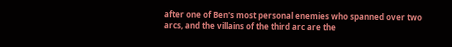after one of Ben's most personal enemies who spanned over two arcs, and the villains of the third arc are the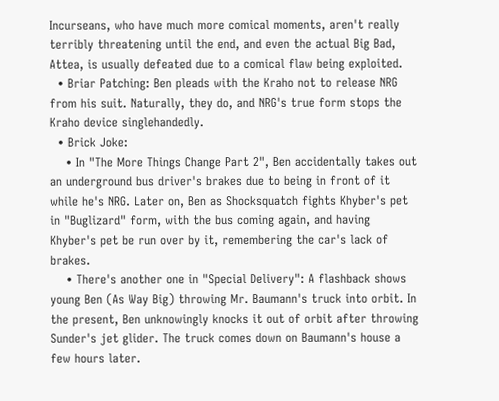Incurseans, who have much more comical moments, aren't really terribly threatening until the end, and even the actual Big Bad, Attea, is usually defeated due to a comical flaw being exploited.
  • Briar Patching: Ben pleads with the Kraho not to release NRG from his suit. Naturally, they do, and NRG's true form stops the Kraho device singlehandedly.
  • Brick Joke:
    • In "The More Things Change Part 2", Ben accidentally takes out an underground bus driver's brakes due to being in front of it while he's NRG. Later on, Ben as Shocksquatch fights Khyber's pet in "Buglizard" form, with the bus coming again, and having Khyber's pet be run over by it, remembering the car's lack of brakes.
    • There's another one in "Special Delivery": A flashback shows young Ben (As Way Big) throwing Mr. Baumann's truck into orbit. In the present, Ben unknowingly knocks it out of orbit after throwing Sunder's jet glider. The truck comes down on Baumann's house a few hours later.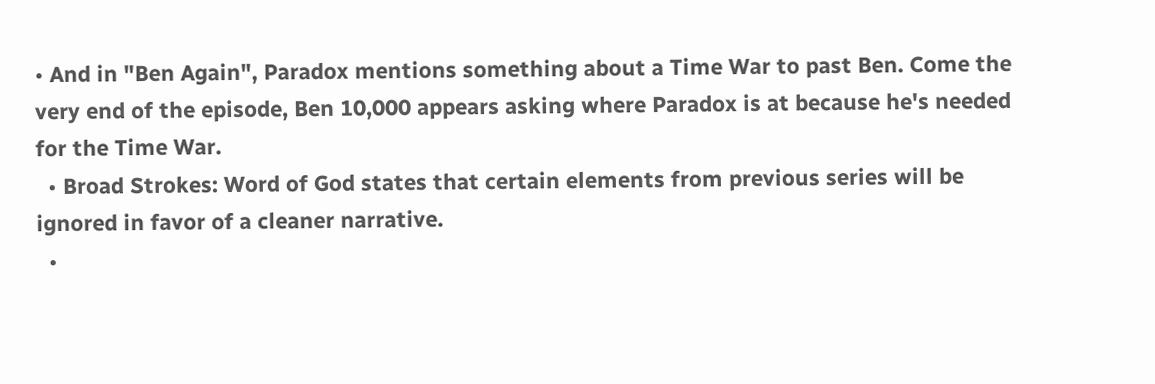• And in "Ben Again", Paradox mentions something about a Time War to past Ben. Come the very end of the episode, Ben 10,000 appears asking where Paradox is at because he's needed for the Time War.
  • Broad Strokes: Word of God states that certain elements from previous series will be ignored in favor of a cleaner narrative.
  •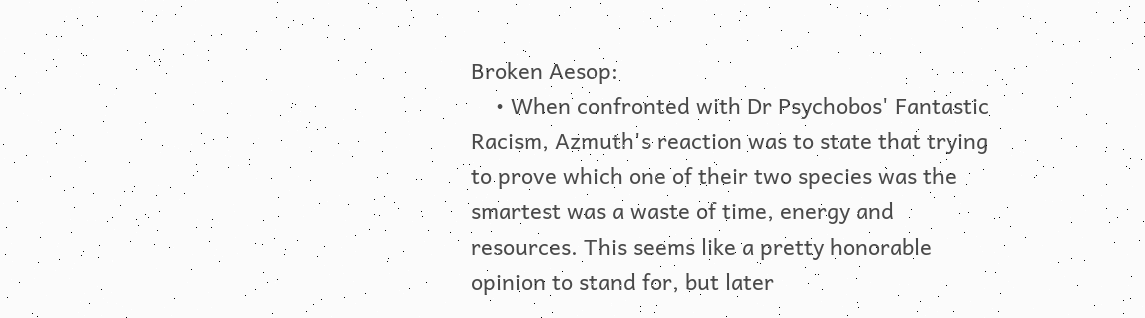Broken Aesop:
    • When confronted with Dr Psychobos' Fantastic Racism, Azmuth's reaction was to state that trying to prove which one of their two species was the smartest was a waste of time, energy and resources. This seems like a pretty honorable opinion to stand for, but later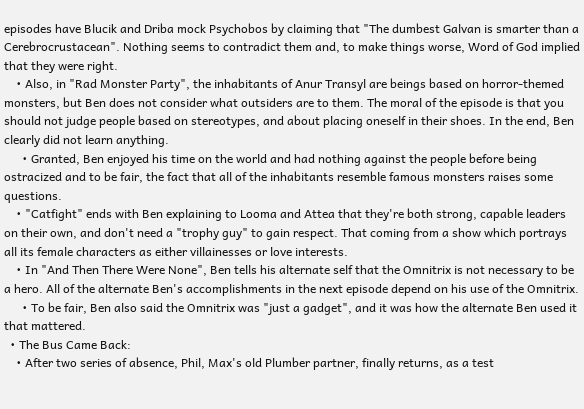episodes have Blucik and Driba mock Psychobos by claiming that "The dumbest Galvan is smarter than a Cerebrocrustacean". Nothing seems to contradict them and, to make things worse, Word of God implied that they were right.
    • Also, in "Rad Monster Party", the inhabitants of Anur Transyl are beings based on horror-themed monsters, but Ben does not consider what outsiders are to them. The moral of the episode is that you should not judge people based on stereotypes, and about placing oneself in their shoes. In the end, Ben clearly did not learn anything.
      • Granted, Ben enjoyed his time on the world and had nothing against the people before being ostracized and to be fair, the fact that all of the inhabitants resemble famous monsters raises some questions.
    • "Catfight" ends with Ben explaining to Looma and Attea that they're both strong, capable leaders on their own, and don't need a "trophy guy" to gain respect. That coming from a show which portrays all its female characters as either villainesses or love interests.
    • In "And Then There Were None", Ben tells his alternate self that the Omnitrix is not necessary to be a hero. All of the alternate Ben's accomplishments in the next episode depend on his use of the Omnitrix.
      • To be fair, Ben also said the Omnitrix was "just a gadget", and it was how the alternate Ben used it that mattered.
  • The Bus Came Back:
    • After two series of absence, Phil, Max's old Plumber partner, finally returns, as a test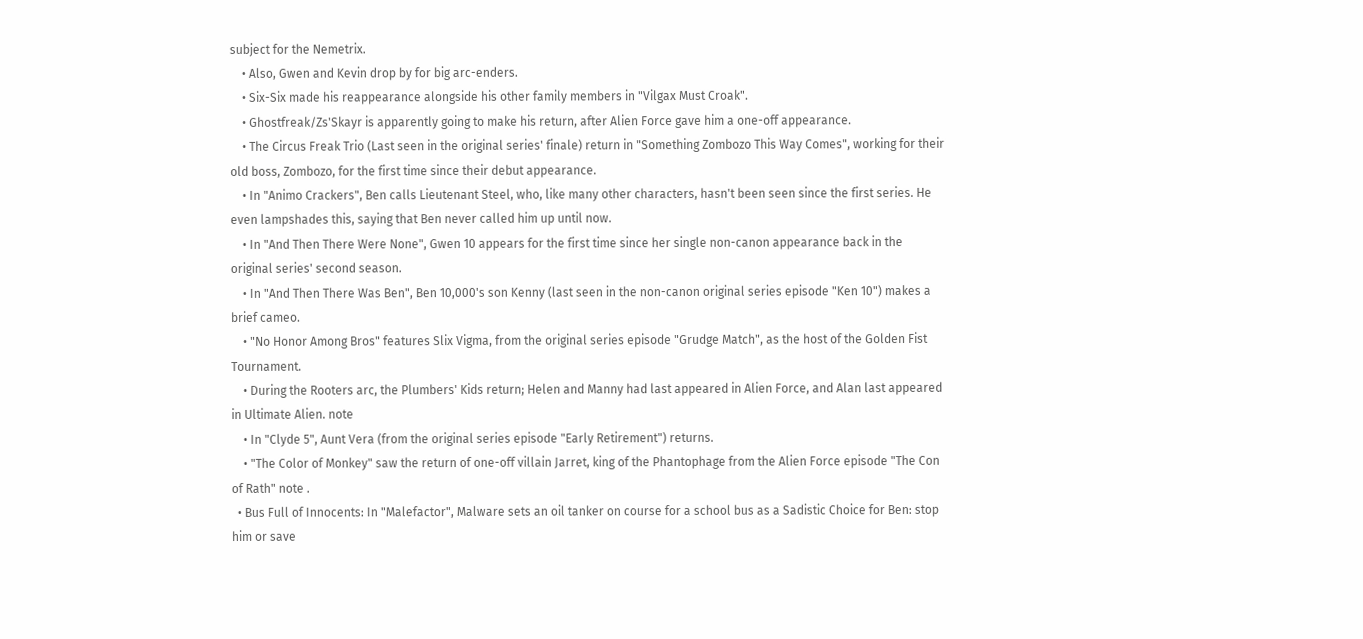subject for the Nemetrix.
    • Also, Gwen and Kevin drop by for big arc-enders.
    • Six-Six made his reappearance alongside his other family members in "Vilgax Must Croak".
    • Ghostfreak/Zs'Skayr is apparently going to make his return, after Alien Force gave him a one-off appearance.
    • The Circus Freak Trio (Last seen in the original series' finale) return in "Something Zombozo This Way Comes", working for their old boss, Zombozo, for the first time since their debut appearance.
    • In "Animo Crackers", Ben calls Lieutenant Steel, who, like many other characters, hasn't been seen since the first series. He even lampshades this, saying that Ben never called him up until now.
    • In "And Then There Were None", Gwen 10 appears for the first time since her single non-canon appearance back in the original series' second season.
    • In "And Then There Was Ben", Ben 10,000's son Kenny (last seen in the non-canon original series episode "Ken 10") makes a brief cameo.
    • "No Honor Among Bros" features Slix Vigma, from the original series episode "Grudge Match", as the host of the Golden Fist Tournament.
    • During the Rooters arc, the Plumbers' Kids return; Helen and Manny had last appeared in Alien Force, and Alan last appeared in Ultimate Alien. note
    • In "Clyde 5", Aunt Vera (from the original series episode "Early Retirement") returns.
    • "The Color of Monkey" saw the return of one-off villain Jarret, king of the Phantophage from the Alien Force episode "The Con of Rath" note .
  • Bus Full of Innocents: In "Malefactor", Malware sets an oil tanker on course for a school bus as a Sadistic Choice for Ben: stop him or save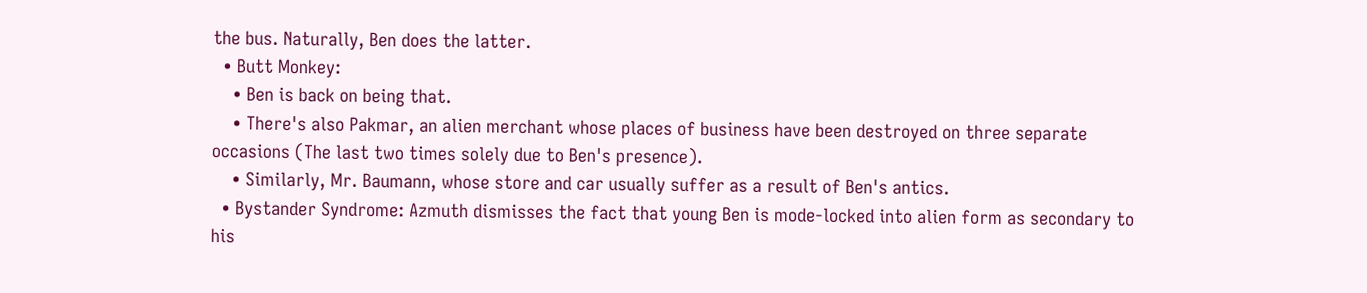the bus. Naturally, Ben does the latter.
  • Butt Monkey:
    • Ben is back on being that.
    • There's also Pakmar, an alien merchant whose places of business have been destroyed on three separate occasions (The last two times solely due to Ben's presence).
    • Similarly, Mr. Baumann, whose store and car usually suffer as a result of Ben's antics.
  • Bystander Syndrome: Azmuth dismisses the fact that young Ben is mode-locked into alien form as secondary to his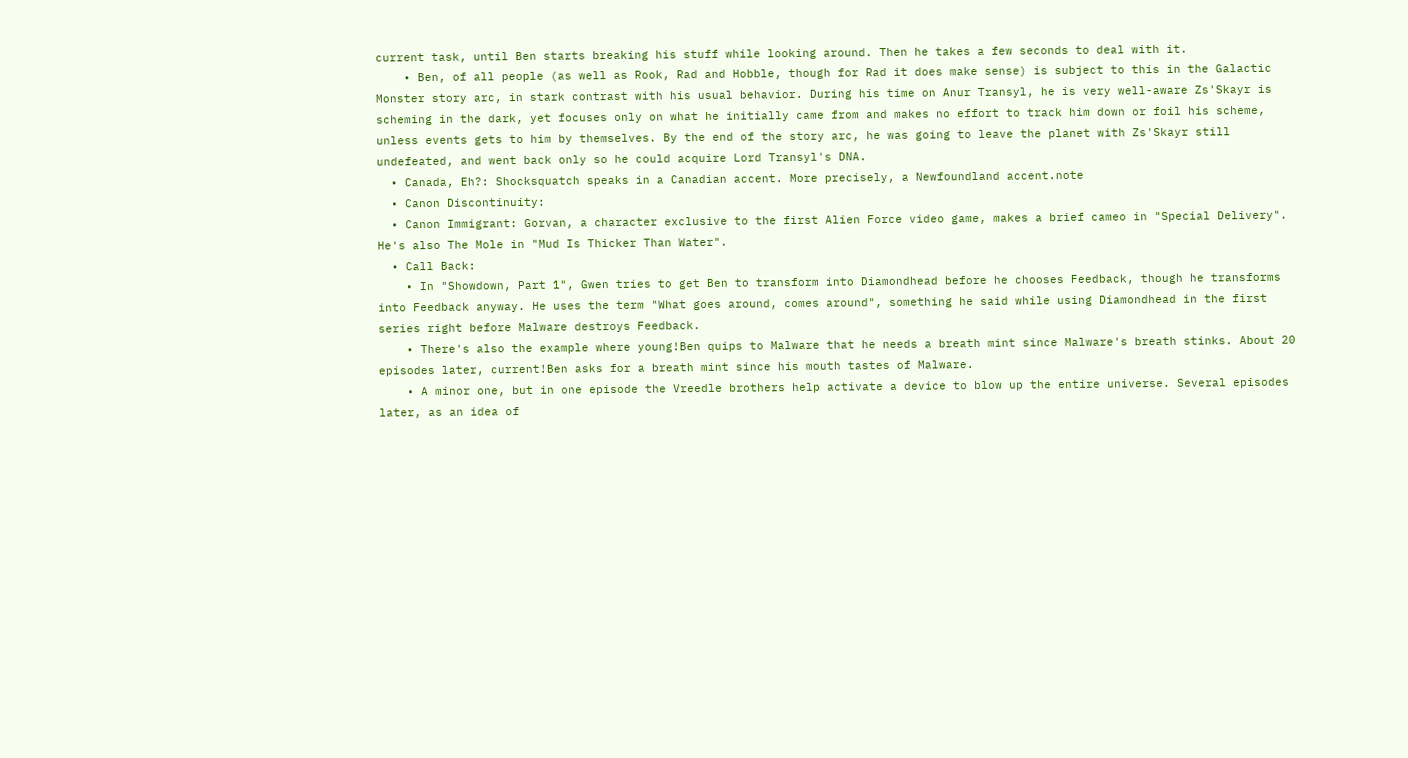current task, until Ben starts breaking his stuff while looking around. Then he takes a few seconds to deal with it.
    • Ben, of all people (as well as Rook, Rad and Hobble, though for Rad it does make sense) is subject to this in the Galactic Monster story arc, in stark contrast with his usual behavior. During his time on Anur Transyl, he is very well-aware Zs'Skayr is scheming in the dark, yet focuses only on what he initially came from and makes no effort to track him down or foil his scheme, unless events gets to him by themselves. By the end of the story arc, he was going to leave the planet with Zs'Skayr still undefeated, and went back only so he could acquire Lord Transyl's DNA.
  • Canada, Eh?: Shocksquatch speaks in a Canadian accent. More precisely, a Newfoundland accent.note
  • Canon Discontinuity:
  • Canon Immigrant: Gorvan, a character exclusive to the first Alien Force video game, makes a brief cameo in "Special Delivery". He's also The Mole in "Mud Is Thicker Than Water".
  • Call Back:
    • In "Showdown, Part 1", Gwen tries to get Ben to transform into Diamondhead before he chooses Feedback, though he transforms into Feedback anyway. He uses the term "What goes around, comes around", something he said while using Diamondhead in the first series right before Malware destroys Feedback.
    • There's also the example where young!Ben quips to Malware that he needs a breath mint since Malware's breath stinks. About 20 episodes later, current!Ben asks for a breath mint since his mouth tastes of Malware.
    • A minor one, but in one episode the Vreedle brothers help activate a device to blow up the entire universe. Several episodes later, as an idea of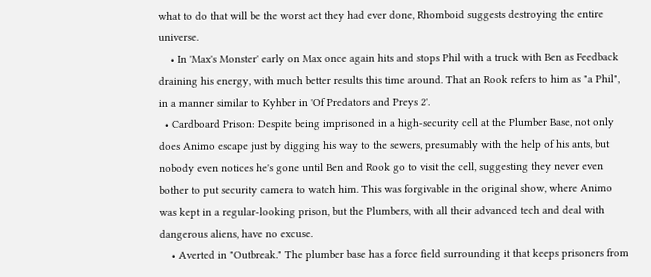what to do that will be the worst act they had ever done, Rhomboid suggests destroying the entire universe.
    • In 'Max's Monster' early on Max once again hits and stops Phil with a truck with Ben as Feedback draining his energy, with much better results this time around. That an Rook refers to him as "a Phil", in a manner similar to Kyhber in 'Of Predators and Preys 2'.
  • Cardboard Prison: Despite being imprisoned in a high-security cell at the Plumber Base, not only does Animo escape just by digging his way to the sewers, presumably with the help of his ants, but nobody even notices he's gone until Ben and Rook go to visit the cell, suggesting they never even bother to put security camera to watch him. This was forgivable in the original show, where Animo was kept in a regular-looking prison, but the Plumbers, with all their advanced tech and deal with dangerous aliens, have no excuse.
    • Averted in "Outbreak." The plumber base has a force field surrounding it that keeps prisoners from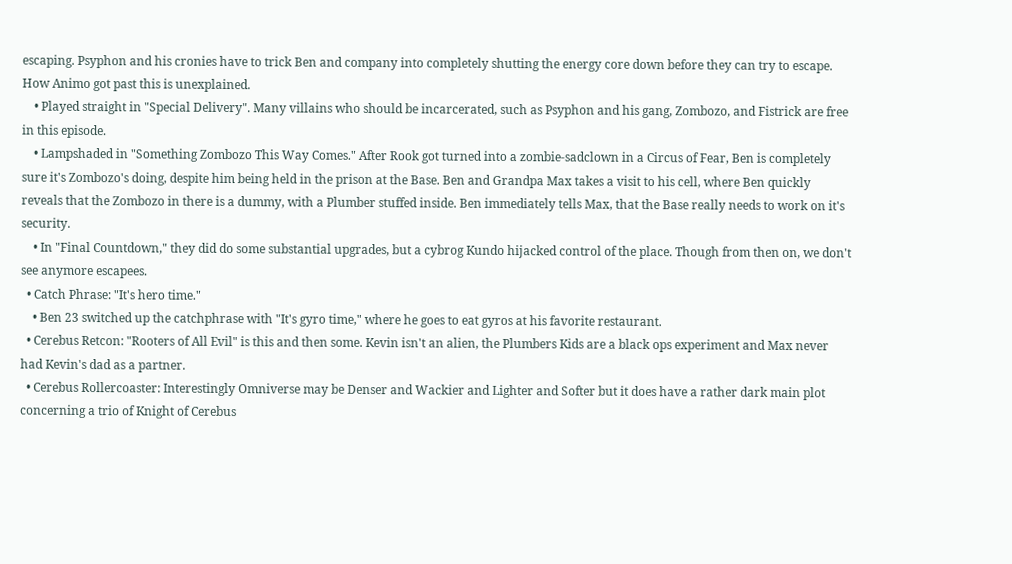escaping. Psyphon and his cronies have to trick Ben and company into completely shutting the energy core down before they can try to escape. How Animo got past this is unexplained.
    • Played straight in "Special Delivery". Many villains who should be incarcerated, such as Psyphon and his gang, Zombozo, and Fistrick are free in this episode.
    • Lampshaded in "Something Zombozo This Way Comes." After Rook got turned into a zombie-sadclown in a Circus of Fear, Ben is completely sure it's Zombozo's doing, despite him being held in the prison at the Base. Ben and Grandpa Max takes a visit to his cell, where Ben quickly reveals that the Zombozo in there is a dummy, with a Plumber stuffed inside. Ben immediately tells Max, that the Base really needs to work on it's security.
    • In "Final Countdown," they did do some substantial upgrades, but a cybrog Kundo hijacked control of the place. Though from then on, we don't see anymore escapees.
  • Catch Phrase: "It's hero time."
    • Ben 23 switched up the catchphrase with "It's gyro time," where he goes to eat gyros at his favorite restaurant.
  • Cerebus Retcon: "Rooters of All Evil" is this and then some. Kevin isn't an alien, the Plumbers Kids are a black ops experiment and Max never had Kevin's dad as a partner.
  • Cerebus Rollercoaster: Interestingly Omniverse may be Denser and Wackier and Lighter and Softer but it does have a rather dark main plot concerning a trio of Knight of Cerebus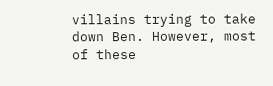villains trying to take down Ben. However, most of these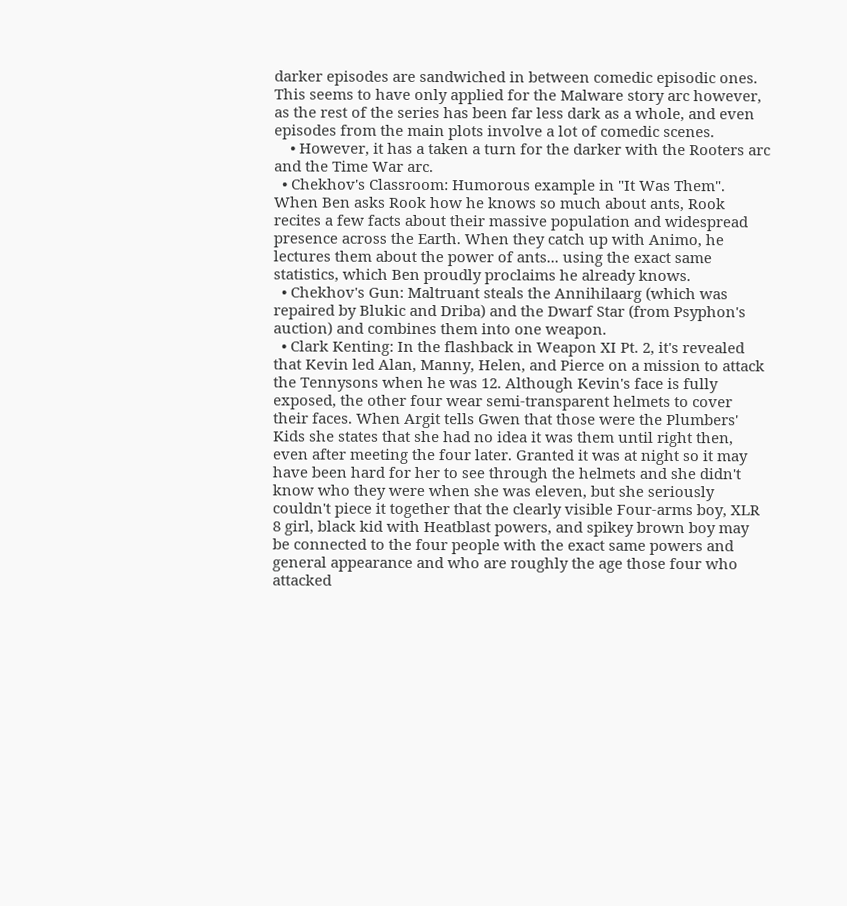darker episodes are sandwiched in between comedic episodic ones. This seems to have only applied for the Malware story arc however, as the rest of the series has been far less dark as a whole, and even episodes from the main plots involve a lot of comedic scenes.
    • However, it has a taken a turn for the darker with the Rooters arc and the Time War arc.
  • Chekhov's Classroom: Humorous example in "It Was Them". When Ben asks Rook how he knows so much about ants, Rook recites a few facts about their massive population and widespread presence across the Earth. When they catch up with Animo, he lectures them about the power of ants... using the exact same statistics, which Ben proudly proclaims he already knows.
  • Chekhov's Gun: Maltruant steals the Annihilaarg (which was repaired by Blukic and Driba) and the Dwarf Star (from Psyphon's auction) and combines them into one weapon.
  • Clark Kenting: In the flashback in Weapon XI Pt. 2, it's revealed that Kevin led Alan, Manny, Helen, and Pierce on a mission to attack the Tennysons when he was 12. Although Kevin's face is fully exposed, the other four wear semi-transparent helmets to cover their faces. When Argit tells Gwen that those were the Plumbers' Kids she states that she had no idea it was them until right then, even after meeting the four later. Granted it was at night so it may have been hard for her to see through the helmets and she didn't know who they were when she was eleven, but she seriously couldn't piece it together that the clearly visible Four-arms boy, XLR 8 girl, black kid with Heatblast powers, and spikey brown boy may be connected to the four people with the exact same powers and general appearance and who are roughly the age those four who attacked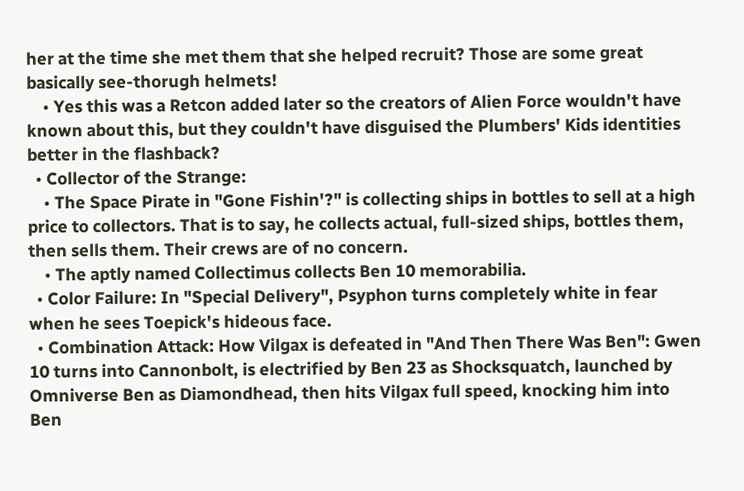her at the time she met them that she helped recruit? Those are some great basically see-thorugh helmets!
    • Yes this was a Retcon added later so the creators of Alien Force wouldn't have known about this, but they couldn't have disguised the Plumbers' Kids identities better in the flashback?
  • Collector of the Strange:
    • The Space Pirate in "Gone Fishin'?" is collecting ships in bottles to sell at a high price to collectors. That is to say, he collects actual, full-sized ships, bottles them, then sells them. Their crews are of no concern.
    • The aptly named Collectimus collects Ben 10 memorabilia.
  • Color Failure: In "Special Delivery", Psyphon turns completely white in fear when he sees Toepick's hideous face.
  • Combination Attack: How Vilgax is defeated in "And Then There Was Ben": Gwen 10 turns into Cannonbolt, is electrified by Ben 23 as Shocksquatch, launched by Omniverse Ben as Diamondhead, then hits Vilgax full speed, knocking him into Ben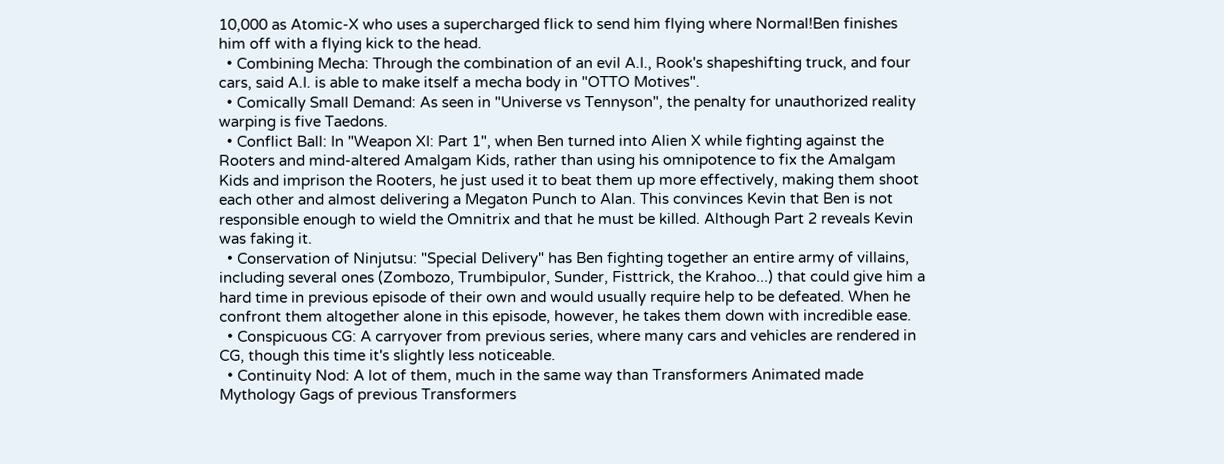10,000 as Atomic-X who uses a supercharged flick to send him flying where Normal!Ben finishes him off with a flying kick to the head.
  • Combining Mecha: Through the combination of an evil A.I., Rook's shapeshifting truck, and four cars, said A.I. is able to make itself a mecha body in "OTTO Motives".
  • Comically Small Demand: As seen in "Universe vs Tennyson", the penalty for unauthorized reality warping is five Taedons.
  • Conflict Ball: In "Weapon XI: Part 1", when Ben turned into Alien X while fighting against the Rooters and mind-altered Amalgam Kids, rather than using his omnipotence to fix the Amalgam Kids and imprison the Rooters, he just used it to beat them up more effectively, making them shoot each other and almost delivering a Megaton Punch to Alan. This convinces Kevin that Ben is not responsible enough to wield the Omnitrix and that he must be killed. Although Part 2 reveals Kevin was faking it.
  • Conservation of Ninjutsu: "Special Delivery" has Ben fighting together an entire army of villains, including several ones (Zombozo, Trumbipulor, Sunder, Fisttrick, the Krahoo...) that could give him a hard time in previous episode of their own and would usually require help to be defeated. When he confront them altogether alone in this episode, however, he takes them down with incredible ease.
  • Conspicuous CG: A carryover from previous series, where many cars and vehicles are rendered in CG, though this time it's slightly less noticeable.
  • Continuity Nod: A lot of them, much in the same way than Transformers Animated made Mythology Gags of previous Transformers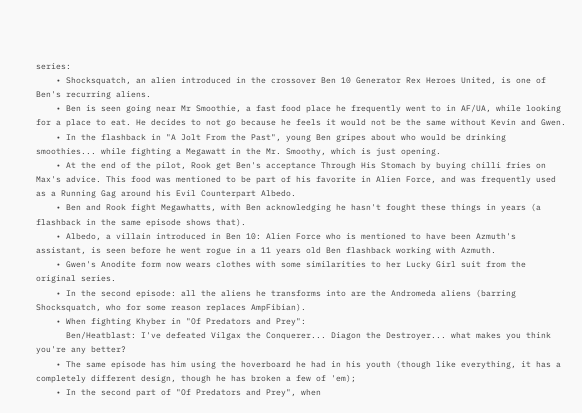series:
    • Shocksquatch, an alien introduced in the crossover Ben 10 Generator Rex Heroes United, is one of Ben's recurring aliens.
    • Ben is seen going near Mr Smoothie, a fast food place he frequently went to in AF/UA, while looking for a place to eat. He decides to not go because he feels it would not be the same without Kevin and Gwen.
    • In the flashback in "A Jolt From the Past", young Ben gripes about who would be drinking smoothies... while fighting a Megawatt in the Mr. Smoothy, which is just opening.
    • At the end of the pilot, Rook get Ben's acceptance Through His Stomach by buying chilli fries on Max's advice. This food was mentioned to be part of his favorite in Alien Force, and was frequently used as a Running Gag around his Evil Counterpart Albedo.
    • Ben and Rook fight Megawhatts, with Ben acknowledging he hasn't fought these things in years (a flashback in the same episode shows that).
    • Albedo, a villain introduced in Ben 10: Alien Force who is mentioned to have been Azmuth's assistant, is seen before he went rogue in a 11 years old Ben flashback working with Azmuth.
    • Gwen's Anodite form now wears clothes with some similarities to her Lucky Girl suit from the original series.
    • In the second episode: all the aliens he transforms into are the Andromeda aliens (barring Shocksquatch, who for some reason replaces AmpFibian).
    • When fighting Khyber in "Of Predators and Prey":
      Ben/Heatblast: I've defeated Vilgax the Conquerer... Diagon the Destroyer... what makes you think you're any better?
    • The same episode has him using the hoverboard he had in his youth (though like everything, it has a completely different design, though he has broken a few of 'em);
    • In the second part of "Of Predators and Prey", when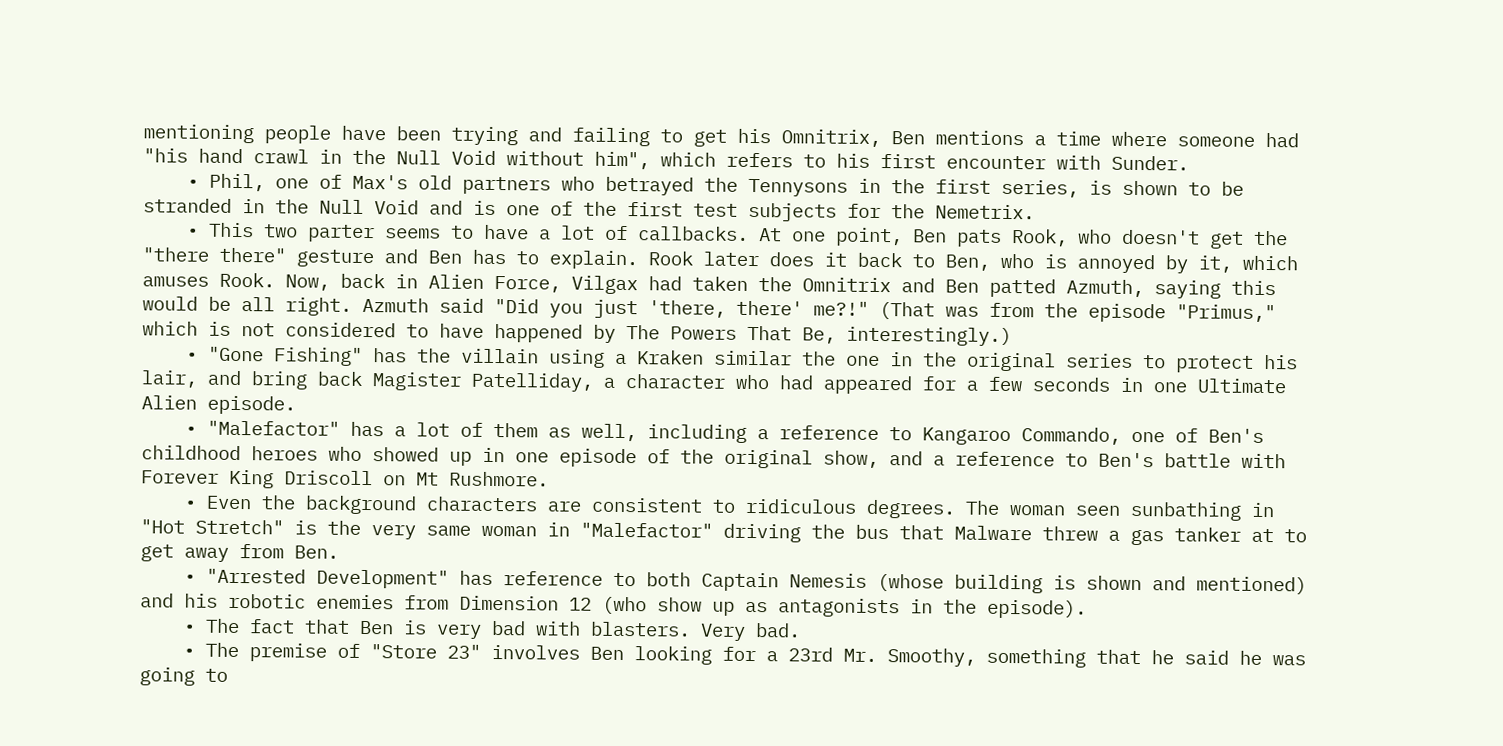mentioning people have been trying and failing to get his Omnitrix, Ben mentions a time where someone had "his hand crawl in the Null Void without him", which refers to his first encounter with Sunder.
    • Phil, one of Max's old partners who betrayed the Tennysons in the first series, is shown to be stranded in the Null Void and is one of the first test subjects for the Nemetrix.
    • This two parter seems to have a lot of callbacks. At one point, Ben pats Rook, who doesn't get the "there there" gesture and Ben has to explain. Rook later does it back to Ben, who is annoyed by it, which amuses Rook. Now, back in Alien Force, Vilgax had taken the Omnitrix and Ben patted Azmuth, saying this would be all right. Azmuth said "Did you just 'there, there' me?!" (That was from the episode "Primus," which is not considered to have happened by The Powers That Be, interestingly.)
    • "Gone Fishing" has the villain using a Kraken similar the one in the original series to protect his lair, and bring back Magister Patelliday, a character who had appeared for a few seconds in one Ultimate Alien episode.
    • "Malefactor" has a lot of them as well, including a reference to Kangaroo Commando, one of Ben's childhood heroes who showed up in one episode of the original show, and a reference to Ben's battle with Forever King Driscoll on Mt Rushmore.
    • Even the background characters are consistent to ridiculous degrees. The woman seen sunbathing in "Hot Stretch" is the very same woman in "Malefactor" driving the bus that Malware threw a gas tanker at to get away from Ben.
    • "Arrested Development" has reference to both Captain Nemesis (whose building is shown and mentioned) and his robotic enemies from Dimension 12 (who show up as antagonists in the episode).
    • The fact that Ben is very bad with blasters. Very bad.
    • The premise of "Store 23" involves Ben looking for a 23rd Mr. Smoothy, something that he said he was going to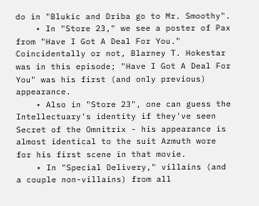do in "Blukic and Driba go to Mr. Smoothy".
    • In "Store 23," we see a poster of Pax from "Have I Got A Deal For You." Coincidentally or not, Blarney T. Hokestar was in this episode; "Have I Got A Deal For You" was his first (and only previous) appearance.
    • Also in "Store 23", one can guess the Intellectuary's identity if they've seen Secret of the Omnitrix - his appearance is almost identical to the suit Azmuth wore for his first scene in that movie.
    • In "Special Delivery," villains (and a couple non-villains) from all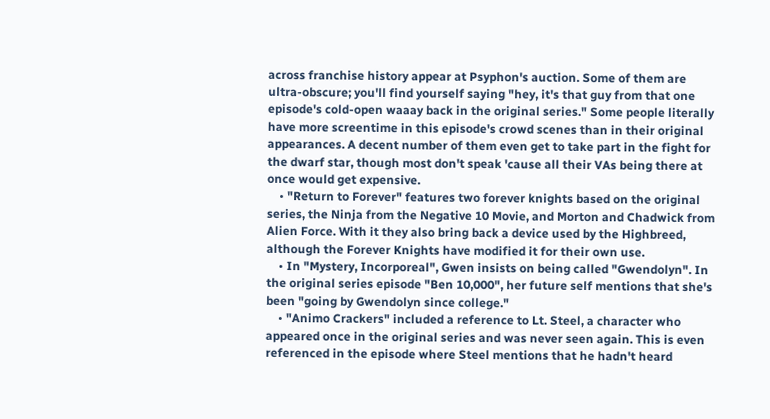across franchise history appear at Psyphon's auction. Some of them are ultra-obscure; you'll find yourself saying "hey, it's that guy from that one episode's cold-open waaay back in the original series." Some people literally have more screentime in this episode's crowd scenes than in their original appearances. A decent number of them even get to take part in the fight for the dwarf star, though most don't speak 'cause all their VAs being there at once would get expensive.
    • "Return to Forever" features two forever knights based on the original series, the Ninja from the Negative 10 Movie, and Morton and Chadwick from Alien Force. With it they also bring back a device used by the Highbreed, although the Forever Knights have modified it for their own use.
    • In "Mystery, Incorporeal", Gwen insists on being called "Gwendolyn". In the original series episode "Ben 10,000", her future self mentions that she's been "going by Gwendolyn since college."
    • "Animo Crackers" included a reference to Lt. Steel, a character who appeared once in the original series and was never seen again. This is even referenced in the episode where Steel mentions that he hadn't heard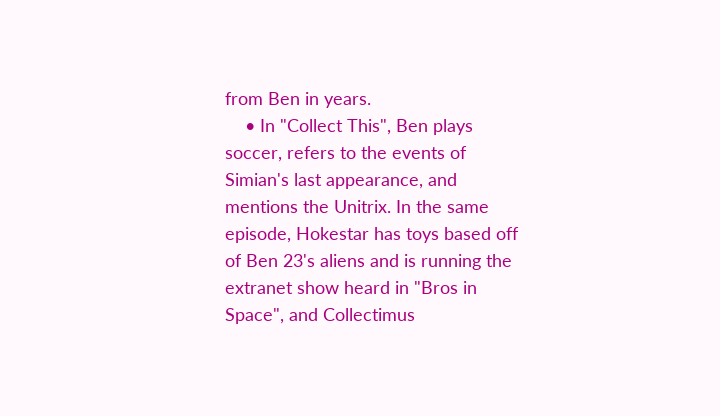from Ben in years.
    • In "Collect This", Ben plays soccer, refers to the events of Simian's last appearance, and mentions the Unitrix. In the same episode, Hokestar has toys based off of Ben 23's aliens and is running the extranet show heard in "Bros in Space", and Collectimus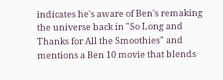indicates he's aware of Ben's remaking the universe back in "So Long and Thanks for All the Smoothies" and mentions a Ben 10 movie that blends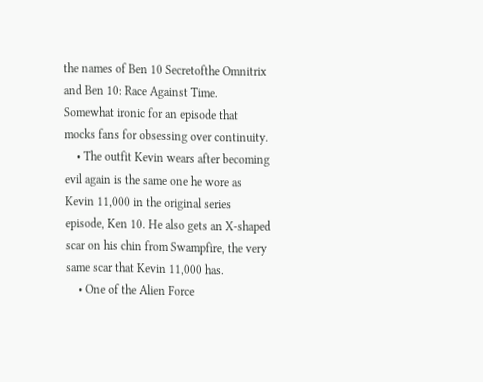the names of Ben 10 Secretofthe Omnitrix and Ben 10: Race Against Time. Somewhat ironic for an episode that mocks fans for obsessing over continuity.
    • The outfit Kevin wears after becoming evil again is the same one he wore as Kevin 11,000 in the original series episode, Ken 10. He also gets an X-shaped scar on his chin from Swampfire, the very same scar that Kevin 11,000 has.
    • One of the Alien Force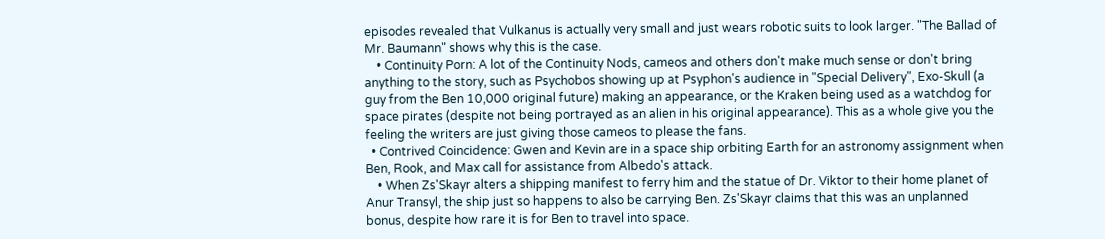episodes revealed that Vulkanus is actually very small and just wears robotic suits to look larger. "The Ballad of Mr. Baumann" shows why this is the case.
    • Continuity Porn: A lot of the Continuity Nods, cameos and others don't make much sense or don't bring anything to the story, such as Psychobos showing up at Psyphon's audience in "Special Delivery", Exo-Skull (a guy from the Ben 10,000 original future) making an appearance, or the Kraken being used as a watchdog for space pirates (despite not being portrayed as an alien in his original appearance). This as a whole give you the feeling the writers are just giving those cameos to please the fans.
  • Contrived Coincidence: Gwen and Kevin are in a space ship orbiting Earth for an astronomy assignment when Ben, Rook, and Max call for assistance from Albedo's attack.
    • When Zs'Skayr alters a shipping manifest to ferry him and the statue of Dr. Viktor to their home planet of Anur Transyl, the ship just so happens to also be carrying Ben. Zs'Skayr claims that this was an unplanned bonus, despite how rare it is for Ben to travel into space.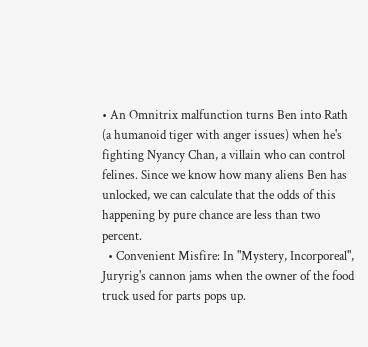• An Omnitrix malfunction turns Ben into Rath (a humanoid tiger with anger issues) when he's fighting Nyancy Chan, a villain who can control felines. Since we know how many aliens Ben has unlocked, we can calculate that the odds of this happening by pure chance are less than two percent.
  • Convenient Misfire: In "Mystery, Incorporeal", Juryrig's cannon jams when the owner of the food truck used for parts pops up.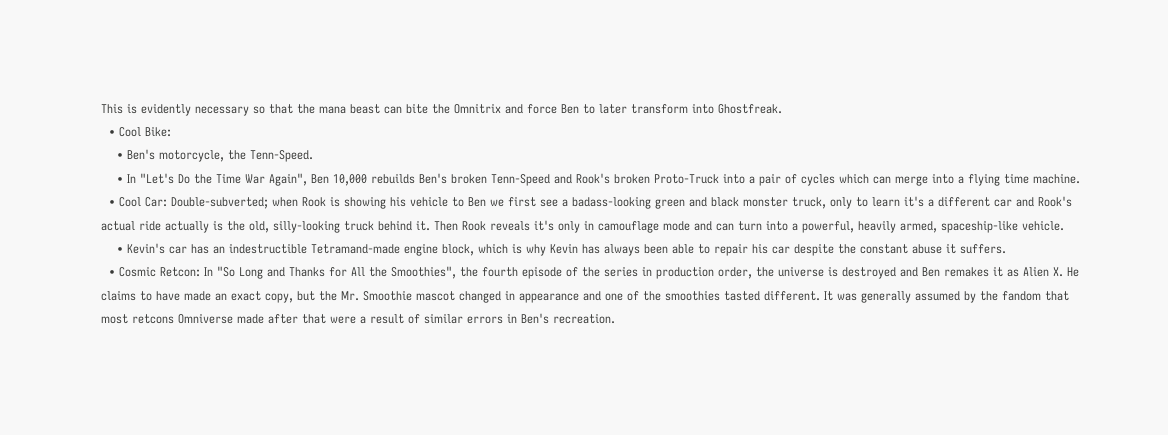This is evidently necessary so that the mana beast can bite the Omnitrix and force Ben to later transform into Ghostfreak.
  • Cool Bike:
    • Ben's motorcycle, the Tenn-Speed.
    • In "Let's Do the Time War Again", Ben 10,000 rebuilds Ben's broken Tenn-Speed and Rook's broken Proto-Truck into a pair of cycles which can merge into a flying time machine.
  • Cool Car: Double-subverted; when Rook is showing his vehicle to Ben we first see a badass-looking green and black monster truck, only to learn it's a different car and Rook's actual ride actually is the old, silly-looking truck behind it. Then Rook reveals it's only in camouflage mode and can turn into a powerful, heavily armed, spaceship-like vehicle.
    • Kevin's car has an indestructible Tetramand-made engine block, which is why Kevin has always been able to repair his car despite the constant abuse it suffers.
  • Cosmic Retcon: In "So Long and Thanks for All the Smoothies", the fourth episode of the series in production order, the universe is destroyed and Ben remakes it as Alien X. He claims to have made an exact copy, but the Mr. Smoothie mascot changed in appearance and one of the smoothies tasted different. It was generally assumed by the fandom that most retcons Omniverse made after that were a result of similar errors in Ben's recreation.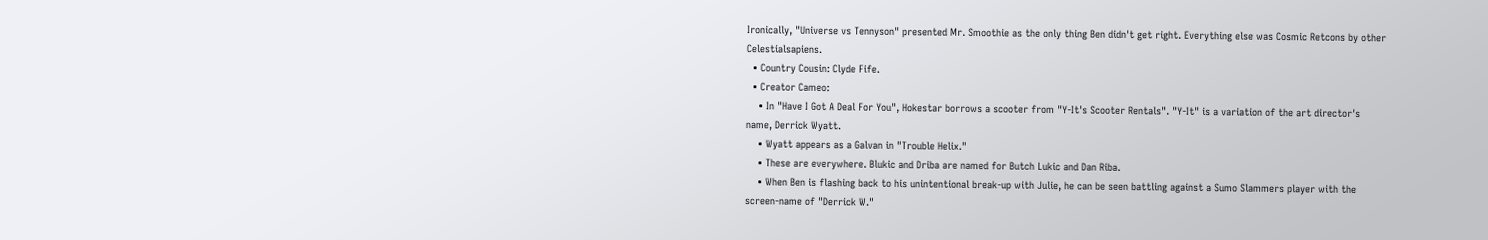Ironically, "Universe vs Tennyson" presented Mr. Smoothie as the only thing Ben didn't get right. Everything else was Cosmic Retcons by other Celestialsapiens.
  • Country Cousin: Clyde Fife.
  • Creator Cameo:
    • In "Have I Got A Deal For You", Hokestar borrows a scooter from "Y-It's Scooter Rentals". "Y-It" is a variation of the art director's name, Derrick Wyatt.
    • Wyatt appears as a Galvan in "Trouble Helix."
    • These are everywhere. Blukic and Driba are named for Butch Lukic and Dan Riba.
    • When Ben is flashing back to his unintentional break-up with Julie, he can be seen battling against a Sumo Slammers player with the screen-name of "Derrick W."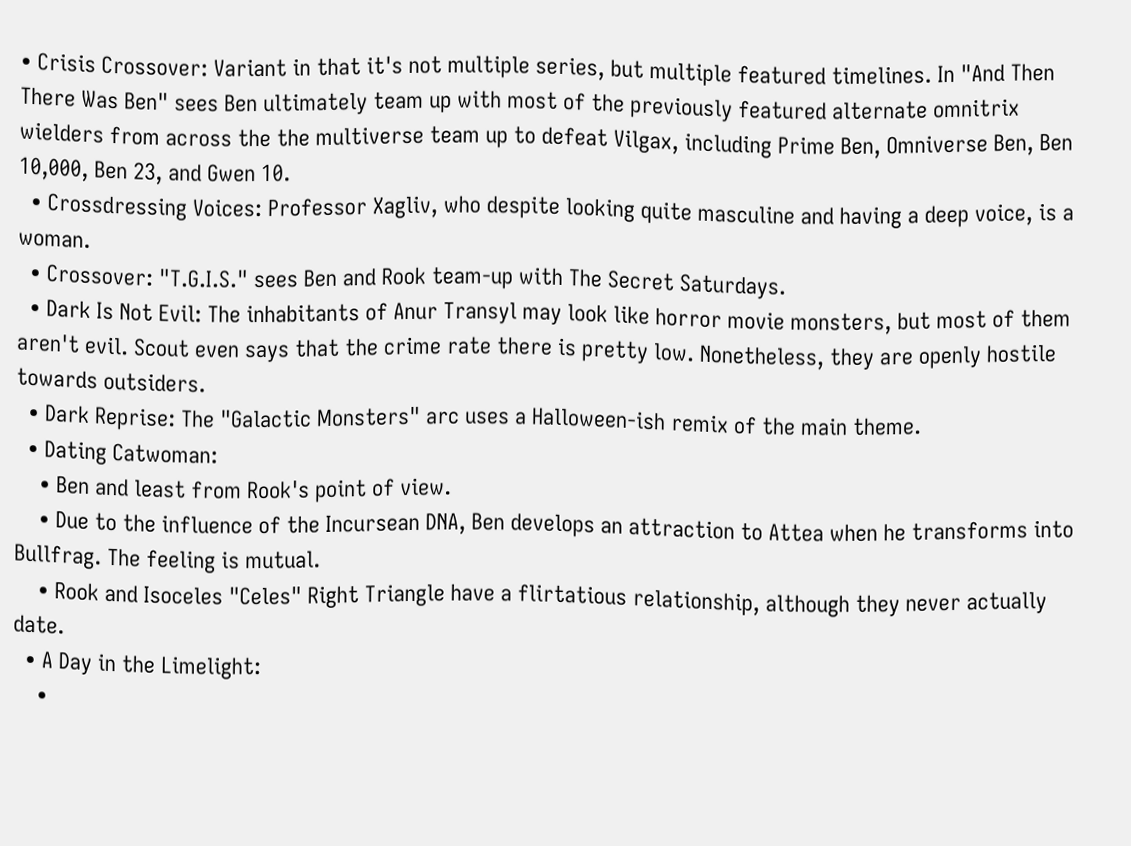• Crisis Crossover: Variant in that it's not multiple series, but multiple featured timelines. In "And Then There Was Ben" sees Ben ultimately team up with most of the previously featured alternate omnitrix wielders from across the the multiverse team up to defeat Vilgax, including Prime Ben, Omniverse Ben, Ben 10,000, Ben 23, and Gwen 10.
  • Crossdressing Voices: Professor Xagliv, who despite looking quite masculine and having a deep voice, is a woman.
  • Crossover: "T.G.I.S." sees Ben and Rook team-up with The Secret Saturdays.
  • Dark Is Not Evil: The inhabitants of Anur Transyl may look like horror movie monsters, but most of them aren't evil. Scout even says that the crime rate there is pretty low. Nonetheless, they are openly hostile towards outsiders.
  • Dark Reprise: The "Galactic Monsters" arc uses a Halloween-ish remix of the main theme.
  • Dating Catwoman:
    • Ben and least from Rook's point of view.
    • Due to the influence of the Incursean DNA, Ben develops an attraction to Attea when he transforms into Bullfrag. The feeling is mutual.
    • Rook and Isoceles "Celes" Right Triangle have a flirtatious relationship, although they never actually date.
  • A Day in the Limelight:
    •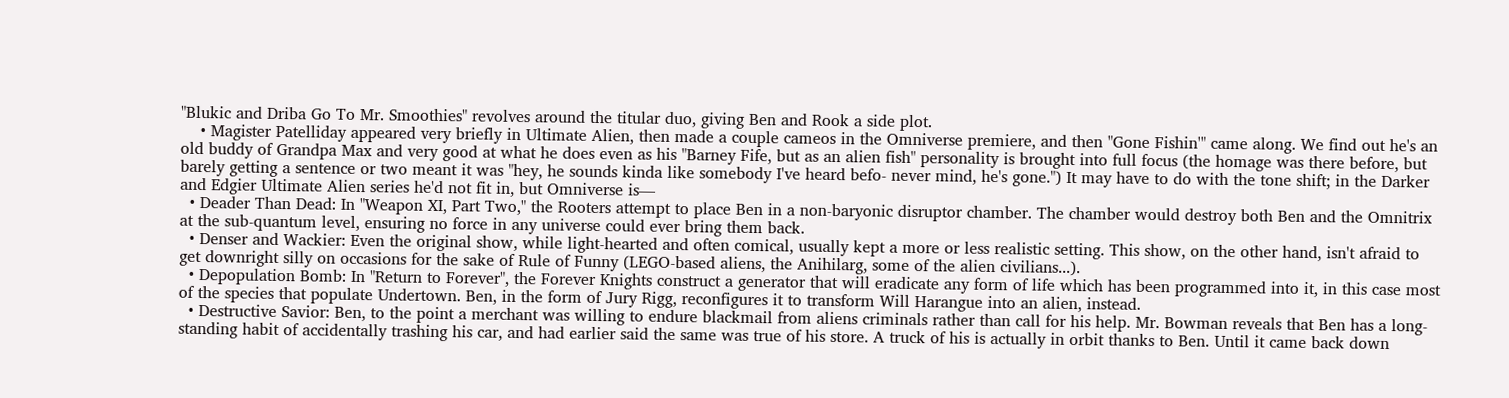"Blukic and Driba Go To Mr. Smoothies" revolves around the titular duo, giving Ben and Rook a side plot.
    • Magister Patelliday appeared very briefly in Ultimate Alien, then made a couple cameos in the Omniverse premiere, and then "Gone Fishin'" came along. We find out he's an old buddy of Grandpa Max and very good at what he does even as his "Barney Fife, but as an alien fish" personality is brought into full focus (the homage was there before, but barely getting a sentence or two meant it was "hey, he sounds kinda like somebody I've heard befo- never mind, he's gone.") It may have to do with the tone shift; in the Darker and Edgier Ultimate Alien series he'd not fit in, but Omniverse is—
  • Deader Than Dead: In "Weapon XI, Part Two," the Rooters attempt to place Ben in a non-baryonic disruptor chamber. The chamber would destroy both Ben and the Omnitrix at the sub-quantum level, ensuring no force in any universe could ever bring them back.
  • Denser and Wackier: Even the original show, while light-hearted and often comical, usually kept a more or less realistic setting. This show, on the other hand, isn't afraid to get downright silly on occasions for the sake of Rule of Funny (LEGO-based aliens, the Anihilarg, some of the alien civilians...).
  • Depopulation Bomb: In "Return to Forever", the Forever Knights construct a generator that will eradicate any form of life which has been programmed into it, in this case most of the species that populate Undertown. Ben, in the form of Jury Rigg, reconfigures it to transform Will Harangue into an alien, instead.
  • Destructive Savior: Ben, to the point a merchant was willing to endure blackmail from aliens criminals rather than call for his help. Mr. Bowman reveals that Ben has a long-standing habit of accidentally trashing his car, and had earlier said the same was true of his store. A truck of his is actually in orbit thanks to Ben. Until it came back down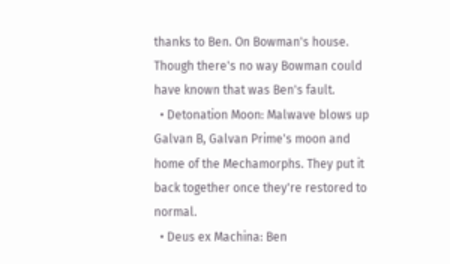thanks to Ben. On Bowman's house. Though there's no way Bowman could have known that was Ben's fault.
  • Detonation Moon: Malwave blows up Galvan B, Galvan Prime's moon and home of the Mechamorphs. They put it back together once they're restored to normal.
  • Deus ex Machina: Ben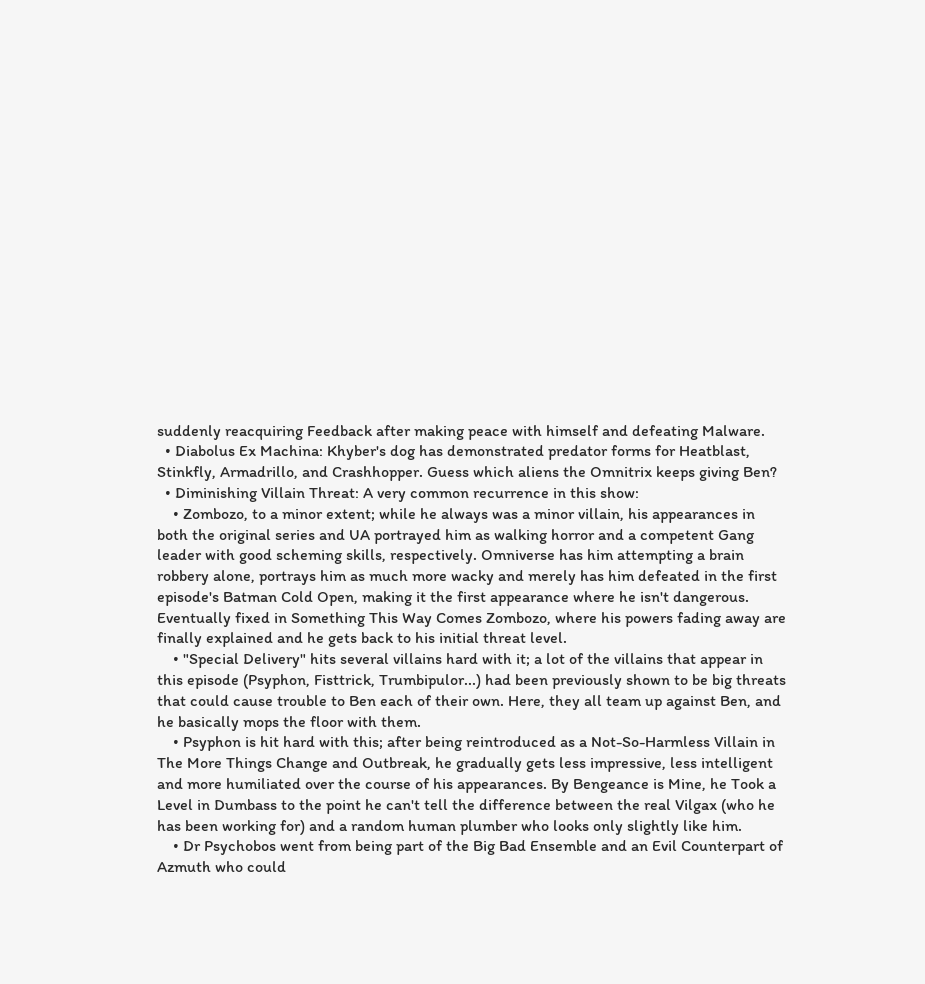suddenly reacquiring Feedback after making peace with himself and defeating Malware.
  • Diabolus Ex Machina: Khyber's dog has demonstrated predator forms for Heatblast, Stinkfly, Armadrillo, and Crashhopper. Guess which aliens the Omnitrix keeps giving Ben?
  • Diminishing Villain Threat: A very common recurrence in this show:
    • Zombozo, to a minor extent; while he always was a minor villain, his appearances in both the original series and UA portrayed him as walking horror and a competent Gang leader with good scheming skills, respectively. Omniverse has him attempting a brain robbery alone, portrays him as much more wacky and merely has him defeated in the first episode's Batman Cold Open, making it the first appearance where he isn't dangerous. Eventually fixed in Something This Way Comes Zombozo, where his powers fading away are finally explained and he gets back to his initial threat level.
    • "Special Delivery" hits several villains hard with it; a lot of the villains that appear in this episode (Psyphon, Fisttrick, Trumbipulor...) had been previously shown to be big threats that could cause trouble to Ben each of their own. Here, they all team up against Ben, and he basically mops the floor with them.
    • Psyphon is hit hard with this; after being reintroduced as a Not-So-Harmless Villain in The More Things Change and Outbreak, he gradually gets less impressive, less intelligent and more humiliated over the course of his appearances. By Bengeance is Mine, he Took a Level in Dumbass to the point he can't tell the difference between the real Vilgax (who he has been working for) and a random human plumber who looks only slightly like him.
    • Dr Psychobos went from being part of the Big Bad Ensemble and an Evil Counterpart of Azmuth who could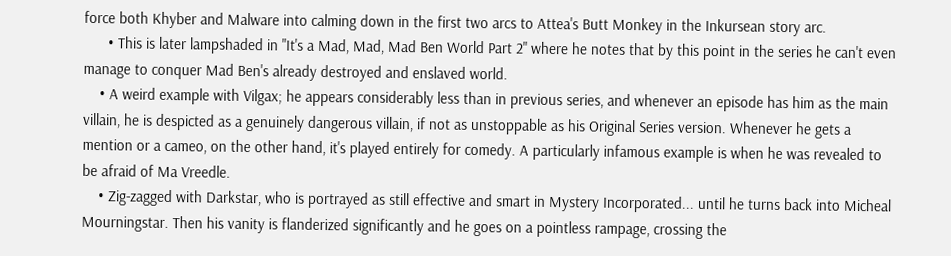force both Khyber and Malware into calming down in the first two arcs to Attea's Butt Monkey in the Inkursean story arc.
      • This is later lampshaded in "It's a Mad, Mad, Mad Ben World Part 2" where he notes that by this point in the series he can't even manage to conquer Mad Ben's already destroyed and enslaved world.
    • A weird example with Vilgax; he appears considerably less than in previous series, and whenever an episode has him as the main villain, he is despicted as a genuinely dangerous villain, if not as unstoppable as his Original Series version. Whenever he gets a mention or a cameo, on the other hand, it's played entirely for comedy. A particularly infamous example is when he was revealed to be afraid of Ma Vreedle.
    • Zig-zagged with Darkstar, who is portrayed as still effective and smart in Mystery Incorporated... until he turns back into Micheal Mourningstar. Then his vanity is flanderized significantly and he goes on a pointless rampage, crossing the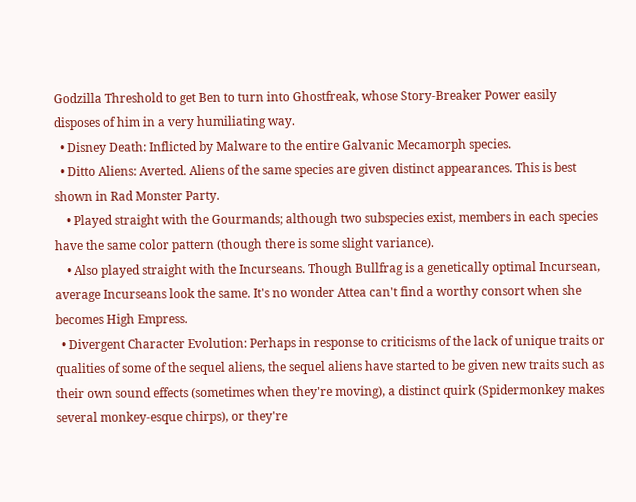Godzilla Threshold to get Ben to turn into Ghostfreak, whose Story-Breaker Power easily disposes of him in a very humiliating way.
  • Disney Death: Inflicted by Malware to the entire Galvanic Mecamorph species.
  • Ditto Aliens: Averted. Aliens of the same species are given distinct appearances. This is best shown in Rad Monster Party.
    • Played straight with the Gourmands; although two subspecies exist, members in each species have the same color pattern (though there is some slight variance).
    • Also played straight with the Incurseans. Though Bullfrag is a genetically optimal Incursean, average Incurseans look the same. It's no wonder Attea can't find a worthy consort when she becomes High Empress.
  • Divergent Character Evolution: Perhaps in response to criticisms of the lack of unique traits or qualities of some of the sequel aliens, the sequel aliens have started to be given new traits such as their own sound effects (sometimes when they're moving), a distinct quirk (Spidermonkey makes several monkey-esque chirps), or they're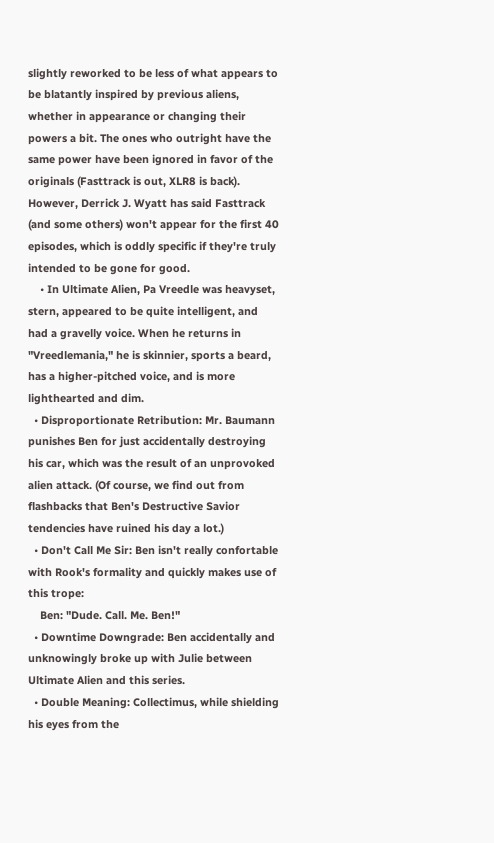slightly reworked to be less of what appears to be blatantly inspired by previous aliens, whether in appearance or changing their powers a bit. The ones who outright have the same power have been ignored in favor of the originals (Fasttrack is out, XLR8 is back). However, Derrick J. Wyatt has said Fasttrack (and some others) won't appear for the first 40 episodes, which is oddly specific if they're truly intended to be gone for good.
    • In Ultimate Alien, Pa Vreedle was heavyset, stern, appeared to be quite intelligent, and had a gravelly voice. When he returns in "Vreedlemania," he is skinnier, sports a beard, has a higher-pitched voice, and is more lighthearted and dim.
  • Disproportionate Retribution: Mr. Baumann punishes Ben for just accidentally destroying his car, which was the result of an unprovoked alien attack. (Of course, we find out from flashbacks that Ben's Destructive Savior tendencies have ruined his day a lot.)
  • Don't Call Me Sir: Ben isn't really confortable with Rook's formality and quickly makes use of this trope:
    Ben: "Dude. Call. Me. Ben!"
  • Downtime Downgrade: Ben accidentally and unknowingly broke up with Julie between Ultimate Alien and this series.
  • Double Meaning: Collectimus, while shielding his eyes from the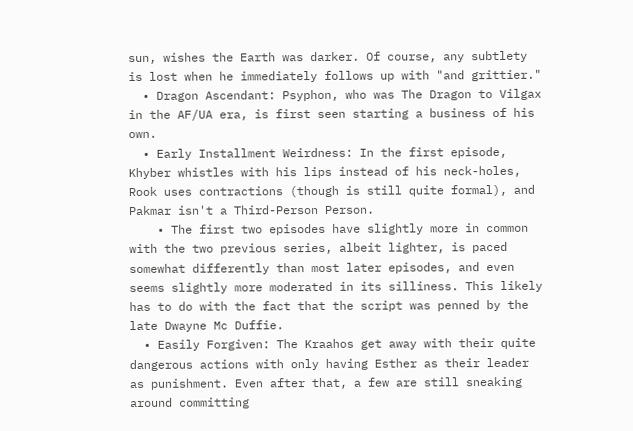sun, wishes the Earth was darker. Of course, any subtlety is lost when he immediately follows up with "and grittier."
  • Dragon Ascendant: Psyphon, who was The Dragon to Vilgax in the AF/UA era, is first seen starting a business of his own.
  • Early Installment Weirdness: In the first episode, Khyber whistles with his lips instead of his neck-holes, Rook uses contractions (though is still quite formal), and Pakmar isn't a Third-Person Person.
    • The first two episodes have slightly more in common with the two previous series, albeit lighter, is paced somewhat differently than most later episodes, and even seems slightly more moderated in its silliness. This likely has to do with the fact that the script was penned by the late Dwayne Mc Duffie.
  • Easily Forgiven: The Kraahos get away with their quite dangerous actions with only having Esther as their leader as punishment. Even after that, a few are still sneaking around committing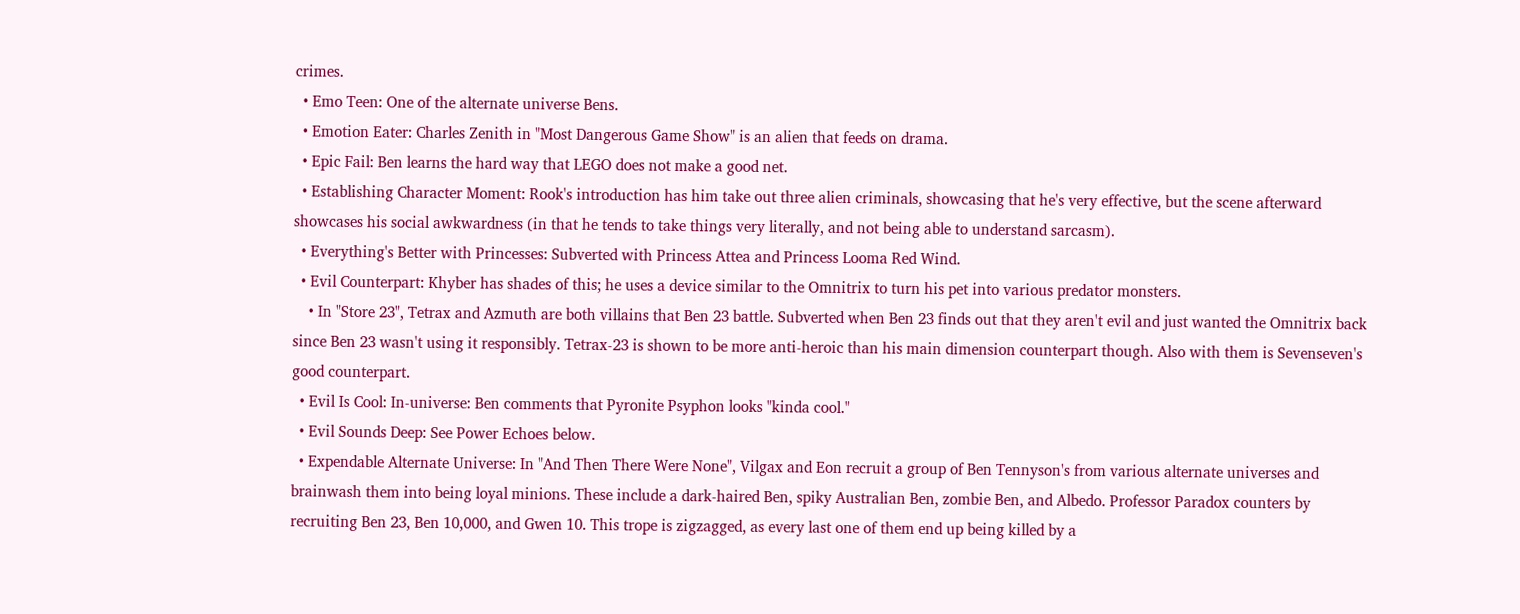crimes.
  • Emo Teen: One of the alternate universe Bens.
  • Emotion Eater: Charles Zenith in "Most Dangerous Game Show" is an alien that feeds on drama.
  • Epic Fail: Ben learns the hard way that LEGO does not make a good net.
  • Establishing Character Moment: Rook's introduction has him take out three alien criminals, showcasing that he's very effective, but the scene afterward showcases his social awkwardness (in that he tends to take things very literally, and not being able to understand sarcasm).
  • Everything's Better with Princesses: Subverted with Princess Attea and Princess Looma Red Wind.
  • Evil Counterpart: Khyber has shades of this; he uses a device similar to the Omnitrix to turn his pet into various predator monsters.
    • In "Store 23", Tetrax and Azmuth are both villains that Ben 23 battle. Subverted when Ben 23 finds out that they aren't evil and just wanted the Omnitrix back since Ben 23 wasn't using it responsibly. Tetrax-23 is shown to be more anti-heroic than his main dimension counterpart though. Also with them is Sevenseven's good counterpart.
  • Evil Is Cool: In-universe: Ben comments that Pyronite Psyphon looks "kinda cool."
  • Evil Sounds Deep: See Power Echoes below.
  • Expendable Alternate Universe: In "And Then There Were None", Vilgax and Eon recruit a group of Ben Tennyson's from various alternate universes and brainwash them into being loyal minions. These include a dark-haired Ben, spiky Australian Ben, zombie Ben, and Albedo. Professor Paradox counters by recruiting Ben 23, Ben 10,000, and Gwen 10. This trope is zigzagged, as every last one of them end up being killed by a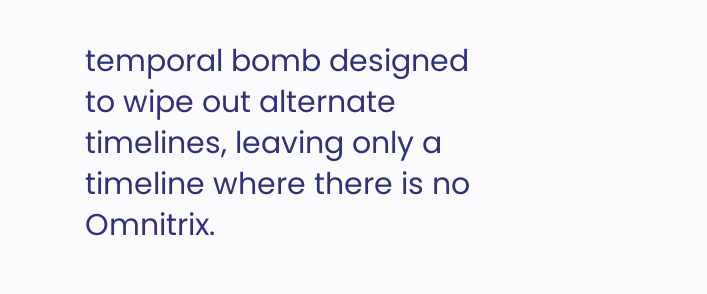temporal bomb designed to wipe out alternate timelines, leaving only a timeline where there is no Omnitrix.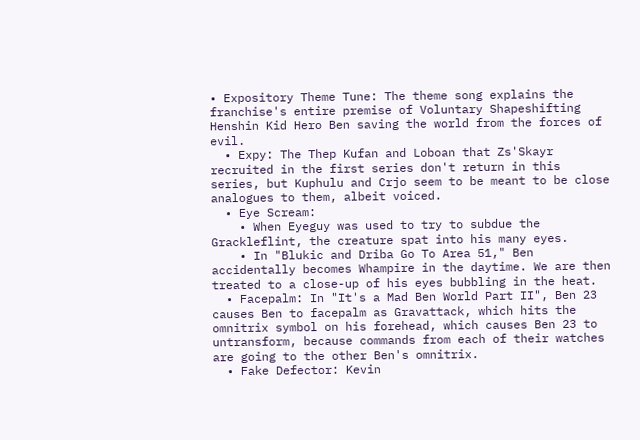• Expository Theme Tune: The theme song explains the franchise's entire premise of Voluntary Shapeshifting Henshin Kid Hero Ben saving the world from the forces of evil.
  • Expy: The Thep Kufan and Loboan that Zs'Skayr recruited in the first series don't return in this series, but Kuphulu and Crjo seem to be meant to be close analogues to them, albeit voiced.
  • Eye Scream:
    • When Eyeguy was used to try to subdue the Grackleflint, the creature spat into his many eyes.
    • In "Blukic and Driba Go To Area 51," Ben accidentally becomes Whampire in the daytime. We are then treated to a close-up of his eyes bubbling in the heat.
  • Facepalm: In "It's a Mad Ben World Part II", Ben 23 causes Ben to facepalm as Gravattack, which hits the omnitrix symbol on his forehead, which causes Ben 23 to untransform, because commands from each of their watches are going to the other Ben's omnitrix.
  • Fake Defector: Kevin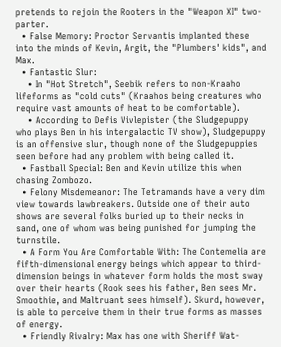pretends to rejoin the Rooters in the "Weapon XI" two-parter.
  • False Memory: Proctor Servantis implanted these into the minds of Kevin, Argit, the "Plumbers' kids", and Max.
  • Fantastic Slur:
    • In "Hot Stretch", Seebik refers to non-Kraaho lifeforms as "cold cuts" (Kraahos being creatures who require vast amounts of heat to be comfortable).
    • According to Defis Vivlepister (the Sludgepuppy who plays Ben in his intergalactic TV show), Sludgepuppy is an offensive slur, though none of the Sludgepuppies seen before had any problem with being called it.
  • Fastball Special: Ben and Kevin utilize this when chasing Zombozo.
  • Felony Misdemeanor: The Tetramands have a very dim view towards lawbreakers. Outside one of their auto shows are several folks buried up to their necks in sand, one of whom was being punished for jumping the turnstile.
  • A Form You Are Comfortable With: The Contemelia are fifth-dimensional energy beings which appear to third-dimension beings in whatever form holds the most sway over their hearts (Rook sees his father, Ben sees Mr. Smoothie, and Maltruant sees himself). Skurd, however, is able to perceive them in their true forms as masses of energy.
  • Friendly Rivalry: Max has one with Sheriff Wat-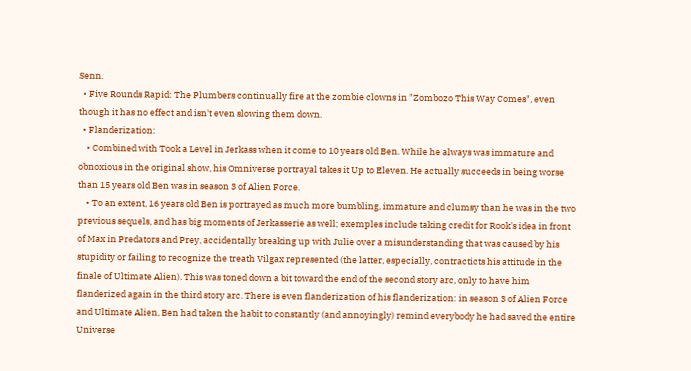Senn.
  • Five Rounds Rapid: The Plumbers continually fire at the zombie clowns in "Zombozo This Way Comes", even though it has no effect and isn't even slowing them down.
  • Flanderization:
    • Combined with Took a Level in Jerkass when it come to 10 years old Ben. While he always was immature and obnoxious in the original show, his Omniverse portrayal takes it Up to Eleven. He actually succeeds in being worse than 15 years old Ben was in season 3 of Alien Force.
    • To an extent, 16 years old Ben is portrayed as much more bumbling, immature and clumsy than he was in the two previous sequels, and has big moments of Jerkasserie as well; exemples include taking credit for Rook's idea in front of Max in Predators and Prey, accidentally breaking up with Julie over a misunderstanding that was caused by his stupidity or failing to recognize the treath Vilgax represented (the latter, especially, contracticts his attitude in the finale of Ultimate Alien). This was toned down a bit toward the end of the second story arc, only to have him flanderized again in the third story arc. There is even flanderization of his flanderization: in season 3 of Alien Force and Ultimate Alien, Ben had taken the habit to constantly (and annoyingly) remind everybody he had saved the entire Universe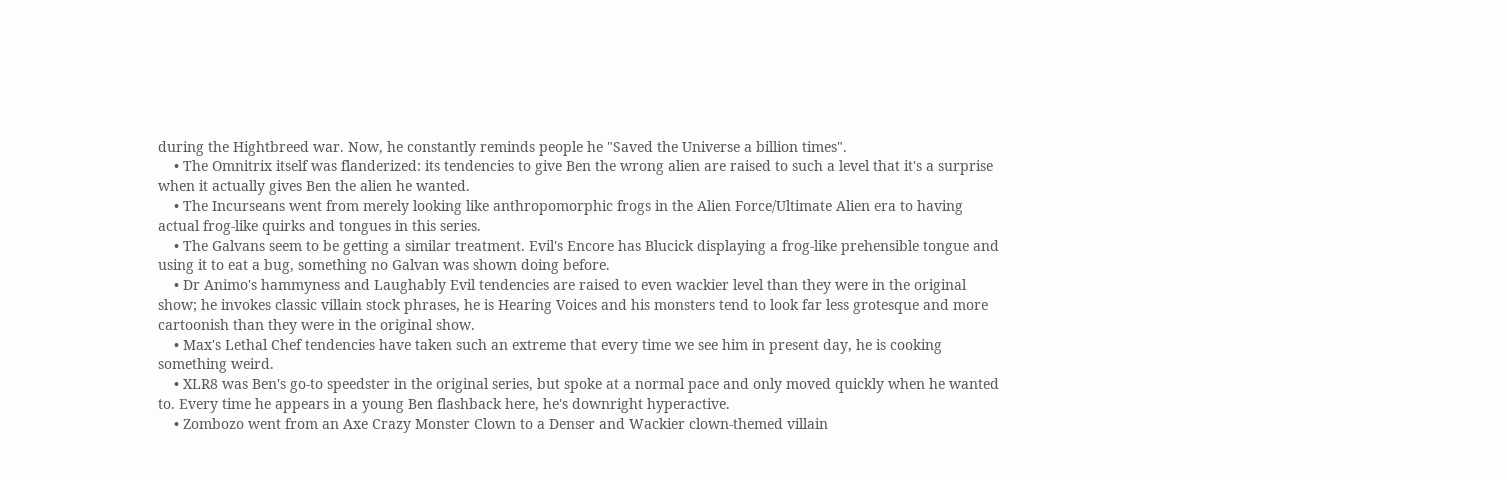during the Hightbreed war. Now, he constantly reminds people he "Saved the Universe a billion times".
    • The Omnitrix itself was flanderized: its tendencies to give Ben the wrong alien are raised to such a level that it's a surprise when it actually gives Ben the alien he wanted.
    • The Incurseans went from merely looking like anthropomorphic frogs in the Alien Force/Ultimate Alien era to having actual frog-like quirks and tongues in this series.
    • The Galvans seem to be getting a similar treatment. Evil's Encore has Blucick displaying a frog-like prehensible tongue and using it to eat a bug, something no Galvan was shown doing before.
    • Dr Animo's hammyness and Laughably Evil tendencies are raised to even wackier level than they were in the original show; he invokes classic villain stock phrases, he is Hearing Voices and his monsters tend to look far less grotesque and more cartoonish than they were in the original show.
    • Max's Lethal Chef tendencies have taken such an extreme that every time we see him in present day, he is cooking something weird.
    • XLR8 was Ben's go-to speedster in the original series, but spoke at a normal pace and only moved quickly when he wanted to. Every time he appears in a young Ben flashback here, he's downright hyperactive.
    • Zombozo went from an Axe Crazy Monster Clown to a Denser and Wackier clown-themed villain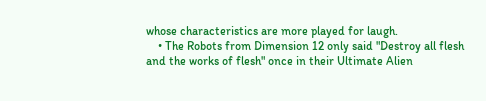whose characteristics are more played for laugh.
    • The Robots from Dimension 12 only said "Destroy all flesh and the works of flesh" once in their Ultimate Alien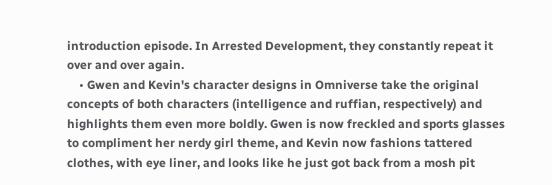introduction episode. In Arrested Development, they constantly repeat it over and over again.
    • Gwen and Kevin's character designs in Omniverse take the original concepts of both characters (intelligence and ruffian, respectively) and highlights them even more boldly. Gwen is now freckled and sports glasses to compliment her nerdy girl theme, and Kevin now fashions tattered clothes, with eye liner, and looks like he just got back from a mosh pit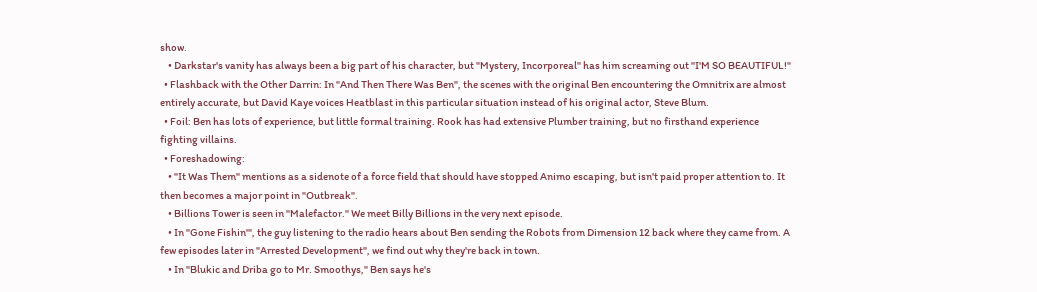show.
    • Darkstar's vanity has always been a big part of his character, but "Mystery, Incorporeal" has him screaming out "I'M SO BEAUTIFUL!"
  • Flashback with the Other Darrin: In "And Then There Was Ben", the scenes with the original Ben encountering the Omnitrix are almost entirely accurate, but David Kaye voices Heatblast in this particular situation instead of his original actor, Steve Blum.
  • Foil: Ben has lots of experience, but little formal training. Rook has had extensive Plumber training, but no firsthand experience fighting villains.
  • Foreshadowing:
    • "It Was Them" mentions as a sidenote of a force field that should have stopped Animo escaping, but isn't paid proper attention to. It then becomes a major point in "Outbreak".
    • Billions Tower is seen in "Malefactor." We meet Billy Billions in the very next episode.
    • In "Gone Fishin'", the guy listening to the radio hears about Ben sending the Robots from Dimension 12 back where they came from. A few episodes later in "Arrested Development", we find out why they're back in town.
    • In "Blukic and Driba go to Mr. Smoothys," Ben says he's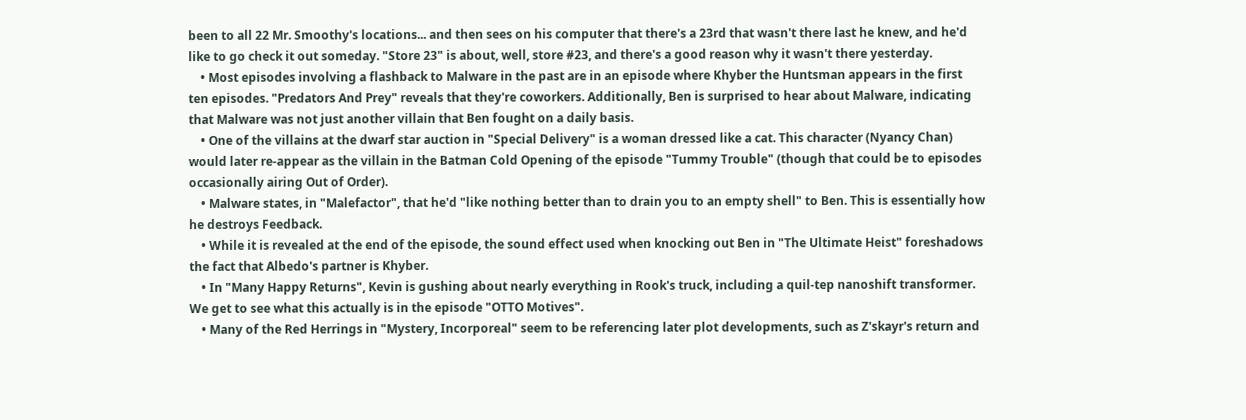been to all 22 Mr. Smoothy's locations... and then sees on his computer that there's a 23rd that wasn't there last he knew, and he'd like to go check it out someday. "Store 23" is about, well, store #23, and there's a good reason why it wasn't there yesterday.
    • Most episodes involving a flashback to Malware in the past are in an episode where Khyber the Huntsman appears in the first ten episodes. "Predators And Prey" reveals that they're coworkers. Additionally, Ben is surprised to hear about Malware, indicating that Malware was not just another villain that Ben fought on a daily basis.
    • One of the villains at the dwarf star auction in "Special Delivery" is a woman dressed like a cat. This character (Nyancy Chan) would later re-appear as the villain in the Batman Cold Opening of the episode "Tummy Trouble" (though that could be to episodes occasionally airing Out of Order).
    • Malware states, in "Malefactor", that he'd "like nothing better than to drain you to an empty shell" to Ben. This is essentially how he destroys Feedback.
    • While it is revealed at the end of the episode, the sound effect used when knocking out Ben in "The Ultimate Heist" foreshadows the fact that Albedo's partner is Khyber.
    • In "Many Happy Returns", Kevin is gushing about nearly everything in Rook's truck, including a quil-tep nanoshift transformer. We get to see what this actually is in the episode "OTTO Motives".
    • Many of the Red Herrings in "Mystery, Incorporeal" seem to be referencing later plot developments, such as Z'skayr's return and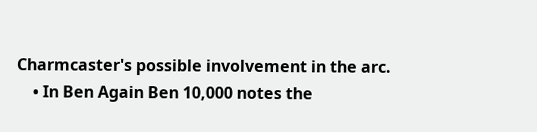Charmcaster's possible involvement in the arc.
    • In Ben Again Ben 10,000 notes the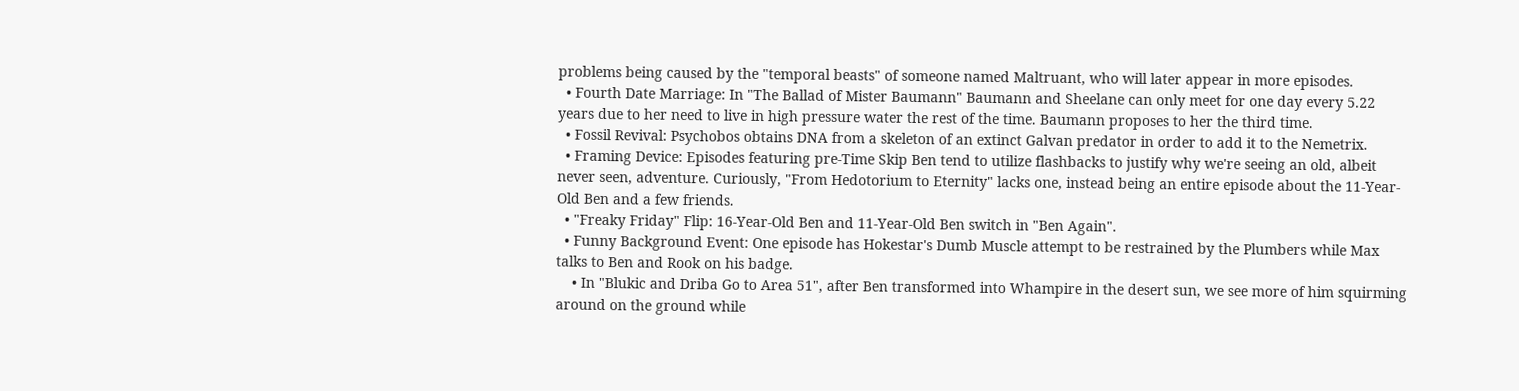problems being caused by the "temporal beasts" of someone named Maltruant, who will later appear in more episodes.
  • Fourth Date Marriage: In "The Ballad of Mister Baumann" Baumann and Sheelane can only meet for one day every 5.22 years due to her need to live in high pressure water the rest of the time. Baumann proposes to her the third time.
  • Fossil Revival: Psychobos obtains DNA from a skeleton of an extinct Galvan predator in order to add it to the Nemetrix.
  • Framing Device: Episodes featuring pre-Time Skip Ben tend to utilize flashbacks to justify why we're seeing an old, albeit never seen, adventure. Curiously, "From Hedotorium to Eternity" lacks one, instead being an entire episode about the 11-Year-Old Ben and a few friends.
  • "Freaky Friday" Flip: 16-Year-Old Ben and 11-Year-Old Ben switch in "Ben Again".
  • Funny Background Event: One episode has Hokestar's Dumb Muscle attempt to be restrained by the Plumbers while Max talks to Ben and Rook on his badge.
    • In "Blukic and Driba Go to Area 51", after Ben transformed into Whampire in the desert sun, we see more of him squirming around on the ground while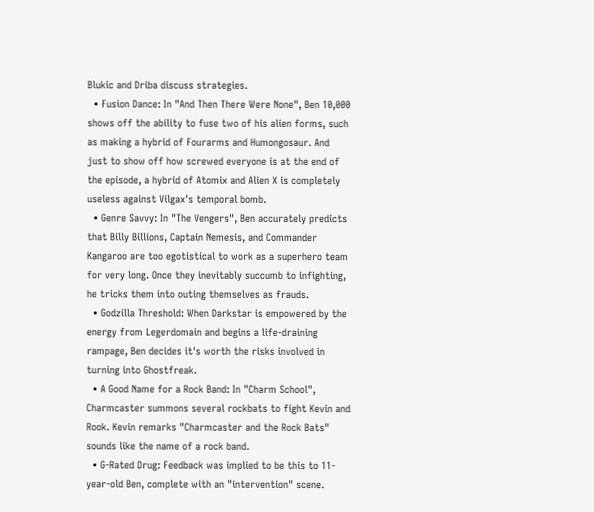Blukic and Driba discuss strategies.
  • Fusion Dance: In "And Then There Were None", Ben 10,000 shows off the ability to fuse two of his alien forms, such as making a hybrid of Fourarms and Humongosaur. And just to show off how screwed everyone is at the end of the episode, a hybrid of Atomix and Alien X is completely useless against Vilgax's temporal bomb.
  • Genre Savvy: In "The Vengers", Ben accurately predicts that Billy Billions, Captain Nemesis, and Commander Kangaroo are too egotistical to work as a superhero team for very long. Once they inevitably succumb to infighting, he tricks them into outing themselves as frauds.
  • Godzilla Threshold: When Darkstar is empowered by the energy from Legerdomain and begins a life-draining rampage, Ben decides it's worth the risks involved in turning into Ghostfreak.
  • A Good Name for a Rock Band: In "Charm School", Charmcaster summons several rockbats to fight Kevin and Rook. Kevin remarks "Charmcaster and the Rock Bats" sounds like the name of a rock band.
  • G-Rated Drug: Feedback was implied to be this to 11-year-old Ben, complete with an "intervention" scene.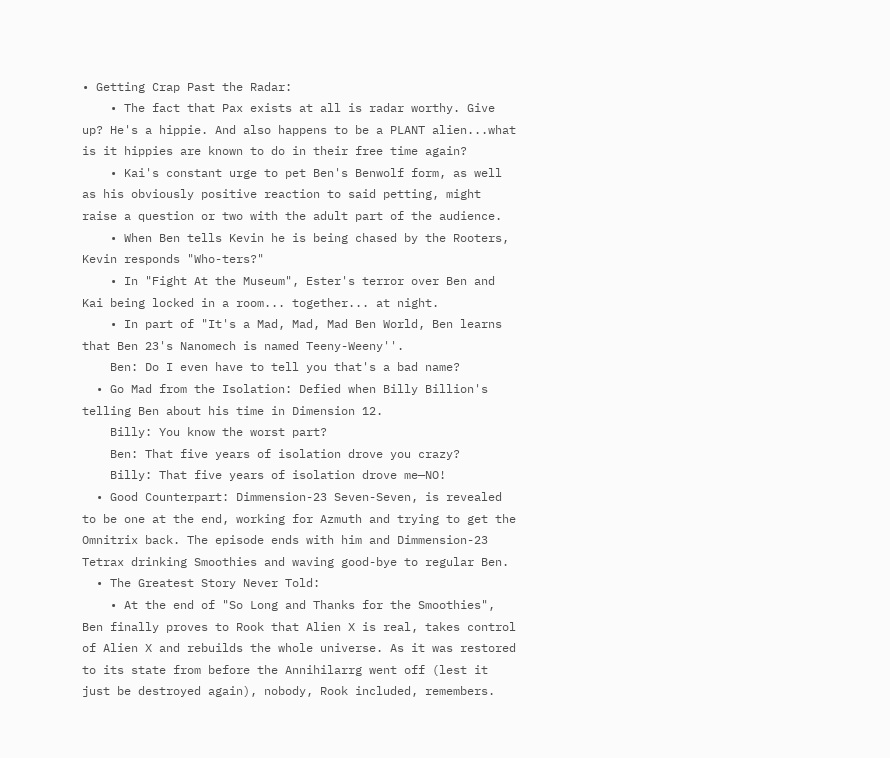• Getting Crap Past the Radar:
    • The fact that Pax exists at all is radar worthy. Give up? He's a hippie. And also happens to be a PLANT alien...what is it hippies are known to do in their free time again?
    • Kai's constant urge to pet Ben's Benwolf form, as well as his obviously positive reaction to said petting, might raise a question or two with the adult part of the audience.
    • When Ben tells Kevin he is being chased by the Rooters, Kevin responds "Who-ters?"
    • In "Fight At the Museum", Ester's terror over Ben and Kai being locked in a room... together... at night.
    • In part of "It's a Mad, Mad, Mad Ben World, Ben learns that Ben 23's Nanomech is named Teeny-Weeny''.
    Ben: Do I even have to tell you that's a bad name?
  • Go Mad from the Isolation: Defied when Billy Billion's telling Ben about his time in Dimension 12.
    Billy: You know the worst part?
    Ben: That five years of isolation drove you crazy?
    Billy: That five years of isolation drove me—NO!
  • Good Counterpart: Dimmension-23 Seven-Seven, is revealed to be one at the end, working for Azmuth and trying to get the Omnitrix back. The episode ends with him and Dimmension-23 Tetrax drinking Smoothies and waving good-bye to regular Ben.
  • The Greatest Story Never Told:
    • At the end of "So Long and Thanks for the Smoothies", Ben finally proves to Rook that Alien X is real, takes control of Alien X and rebuilds the whole universe. As it was restored to its state from before the Annihilarrg went off (lest it just be destroyed again), nobody, Rook included, remembers.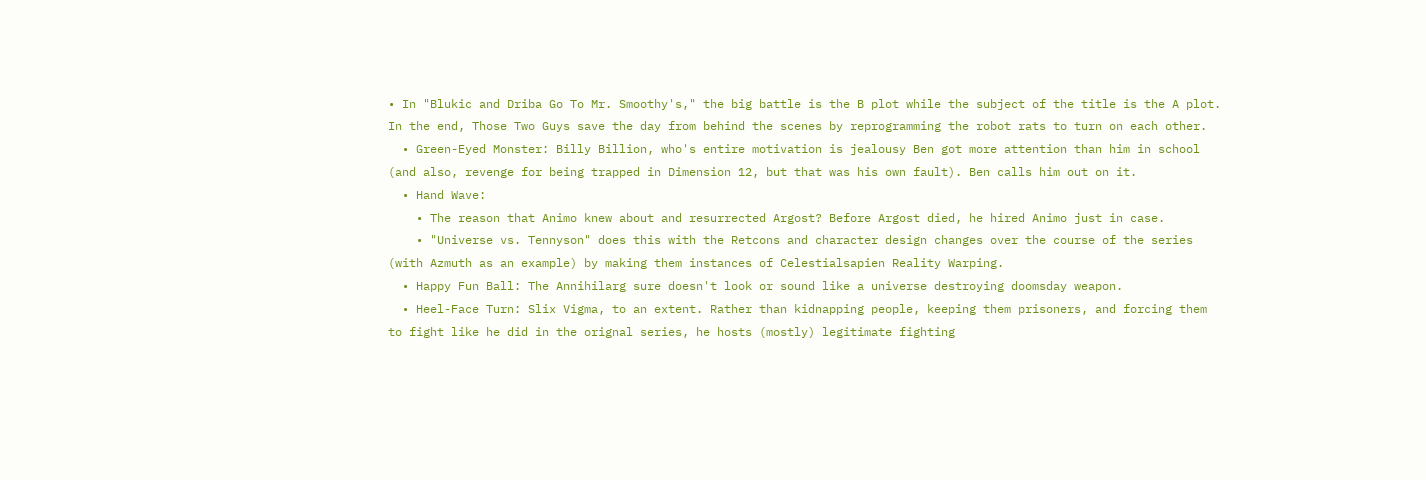• In "Blukic and Driba Go To Mr. Smoothy's," the big battle is the B plot while the subject of the title is the A plot. In the end, Those Two Guys save the day from behind the scenes by reprogramming the robot rats to turn on each other.
  • Green-Eyed Monster: Billy Billion, who's entire motivation is jealousy Ben got more attention than him in school (and also, revenge for being trapped in Dimension 12, but that was his own fault). Ben calls him out on it.
  • Hand Wave:
    • The reason that Animo knew about and resurrected Argost? Before Argost died, he hired Animo just in case.
    • "Universe vs. Tennyson" does this with the Retcons and character design changes over the course of the series (with Azmuth as an example) by making them instances of Celestialsapien Reality Warping.
  • Happy Fun Ball: The Annihilarg sure doesn't look or sound like a universe destroying doomsday weapon.
  • Heel-Face Turn: Slix Vigma, to an extent. Rather than kidnapping people, keeping them prisoners, and forcing them to fight like he did in the orignal series, he hosts (mostly) legitimate fighting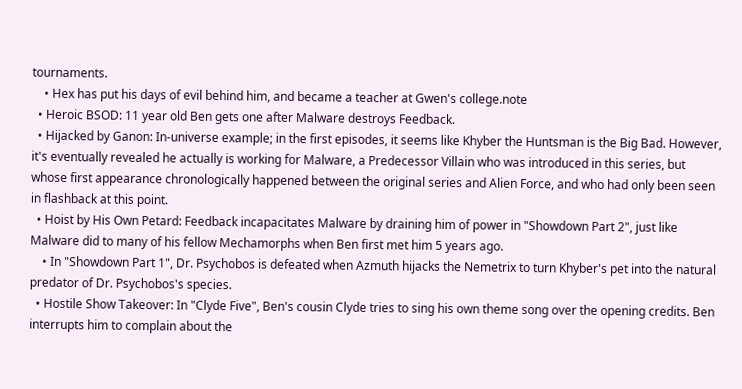tournaments.
    • Hex has put his days of evil behind him, and became a teacher at Gwen's college.note
  • Heroic BSOD: 11 year old Ben gets one after Malware destroys Feedback.
  • Hijacked by Ganon: In-universe example; in the first episodes, it seems like Khyber the Huntsman is the Big Bad. However, it's eventually revealed he actually is working for Malware, a Predecessor Villain who was introduced in this series, but whose first appearance chronologically happened between the original series and Alien Force, and who had only been seen in flashback at this point.
  • Hoist by His Own Petard: Feedback incapacitates Malware by draining him of power in "Showdown Part 2", just like Malware did to many of his fellow Mechamorphs when Ben first met him 5 years ago.
    • In "Showdown Part 1", Dr. Psychobos is defeated when Azmuth hijacks the Nemetrix to turn Khyber's pet into the natural predator of Dr. Psychobos's species.
  • Hostile Show Takeover: In "Clyde Five", Ben's cousin Clyde tries to sing his own theme song over the opening credits. Ben interrupts him to complain about the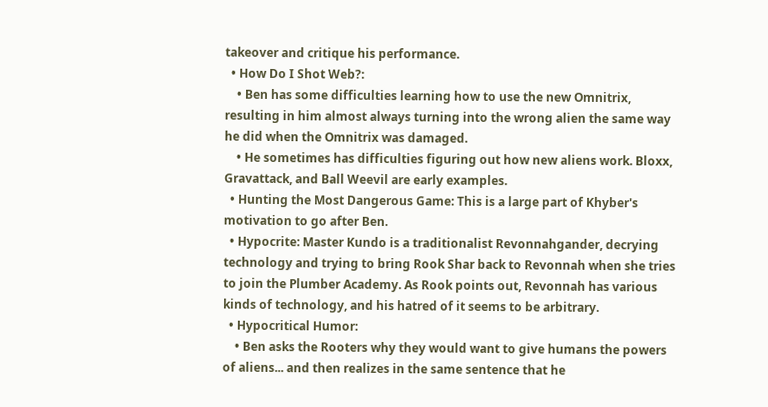takeover and critique his performance.
  • How Do I Shot Web?:
    • Ben has some difficulties learning how to use the new Omnitrix, resulting in him almost always turning into the wrong alien the same way he did when the Omnitrix was damaged.
    • He sometimes has difficulties figuring out how new aliens work. Bloxx, Gravattack, and Ball Weevil are early examples.
  • Hunting the Most Dangerous Game: This is a large part of Khyber's motivation to go after Ben.
  • Hypocrite: Master Kundo is a traditionalist Revonnahgander, decrying technology and trying to bring Rook Shar back to Revonnah when she tries to join the Plumber Academy. As Rook points out, Revonnah has various kinds of technology, and his hatred of it seems to be arbitrary.
  • Hypocritical Humor:
    • Ben asks the Rooters why they would want to give humans the powers of aliens... and then realizes in the same sentence that he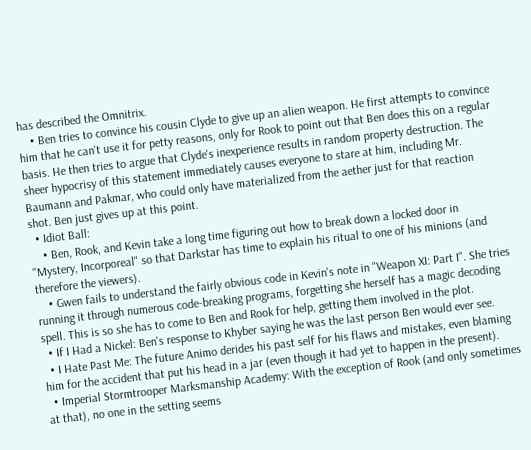has described the Omnitrix.
    • Ben tries to convince his cousin Clyde to give up an alien weapon. He first attempts to convince him that he can't use it for petty reasons, only for Rook to point out that Ben does this on a regular basis. He then tries to argue that Clyde's inexperience results in random property destruction. The sheer hypocrisy of this statement immediately causes everyone to stare at him, including Mr. Baumann and Pakmar, who could only have materialized from the aether just for that reaction shot. Ben just gives up at this point.
  • Idiot Ball:
    • Ben, Rook, and Kevin take a long time figuring out how to break down a locked door in "Mystery, Incorporeal" so that Darkstar has time to explain his ritual to one of his minions (and therefore the viewers).
    • Gwen fails to understand the fairly obvious code in Kevin's note in "Weapon XI: Part I". She tries running it through numerous code-breaking programs, forgetting she herself has a magic decoding spell. This is so she has to come to Ben and Rook for help, getting them involved in the plot.
  • If I Had a Nickel: Ben's response to Khyber saying he was the last person Ben would ever see.
  • I Hate Past Me: The future Animo derides his past self for his flaws and mistakes, even blaming him for the accident that put his head in a jar (even though it had yet to happen in the present).
  • Imperial Stormtrooper Marksmanship Academy: With the exception of Rook (and only sometimes at that), no one in the setting seems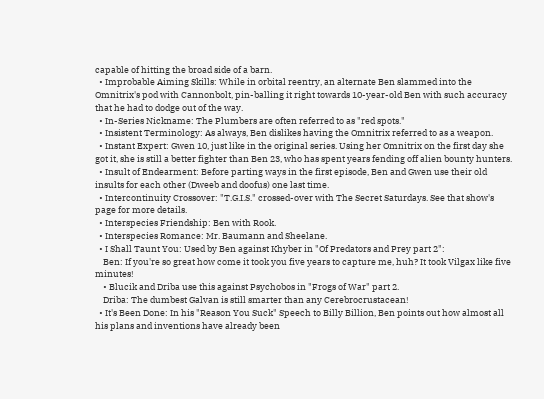capable of hitting the broad side of a barn.
  • Improbable Aiming Skills: While in orbital reentry, an alternate Ben slammed into the Omnitrix's pod with Cannonbolt, pin-balling it right towards 10-year-old Ben with such accuracy that he had to dodge out of the way.
  • In-Series Nickname: The Plumbers are often referred to as "red spots."
  • Insistent Terminology: As always, Ben dislikes having the Omnitrix referred to as a weapon.
  • Instant Expert: Gwen 10, just like in the original series. Using her Omnitrix on the first day she got it, she is still a better fighter than Ben 23, who has spent years fending off alien bounty hunters.
  • Insult of Endearment: Before parting ways in the first episode, Ben and Gwen use their old insults for each other (Dweeb and doofus) one last time.
  • Intercontinuity Crossover: "T.G.I.S." crossed-over with The Secret Saturdays. See that show's page for more details.
  • Interspecies Friendship: Ben with Rook.
  • Interspecies Romance: Mr. Baumann and Sheelane.
  • I Shall Taunt You: Used by Ben against Khyber in "Of Predators and Prey part 2":
    Ben: If you're so great how come it took you five years to capture me, huh? It took Vilgax like five minutes!
    • Blucik and Driba use this against Psychobos in "Frogs of War" part 2.
    Driba: The dumbest Galvan is still smarter than any Cerebrocrustacean!
  • It's Been Done: In his "Reason You Suck" Speech to Billy Billion, Ben points out how almost all his plans and inventions have already been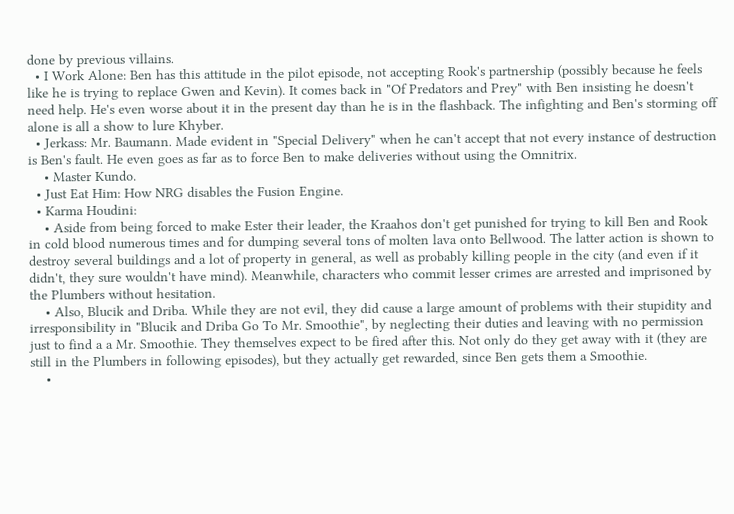done by previous villains.
  • I Work Alone: Ben has this attitude in the pilot episode, not accepting Rook's partnership (possibly because he feels like he is trying to replace Gwen and Kevin). It comes back in "Of Predators and Prey" with Ben insisting he doesn't need help. He's even worse about it in the present day than he is in the flashback. The infighting and Ben's storming off alone is all a show to lure Khyber.
  • Jerkass: Mr. Baumann. Made evident in "Special Delivery" when he can't accept that not every instance of destruction is Ben's fault. He even goes as far as to force Ben to make deliveries without using the Omnitrix.
    • Master Kundo.
  • Just Eat Him: How NRG disables the Fusion Engine.
  • Karma Houdini:
    • Aside from being forced to make Ester their leader, the Kraahos don't get punished for trying to kill Ben and Rook in cold blood numerous times and for dumping several tons of molten lava onto Bellwood. The latter action is shown to destroy several buildings and a lot of property in general, as well as probably killing people in the city (and even if it didn't, they sure wouldn't have mind). Meanwhile, characters who commit lesser crimes are arrested and imprisoned by the Plumbers without hesitation.
    • Also, Blucik and Driba. While they are not evil, they did cause a large amount of problems with their stupidity and irresponsibility in "Blucik and Driba Go To Mr. Smoothie", by neglecting their duties and leaving with no permission just to find a a Mr. Smoothie. They themselves expect to be fired after this. Not only do they get away with it (they are still in the Plumbers in following episodes), but they actually get rewarded, since Ben gets them a Smoothie.
    •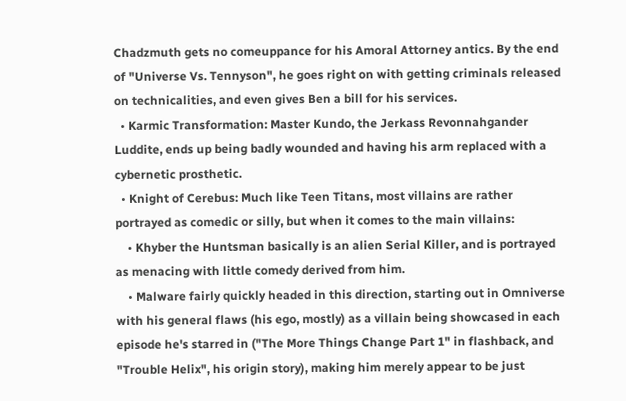Chadzmuth gets no comeuppance for his Amoral Attorney antics. By the end of "Universe Vs. Tennyson", he goes right on with getting criminals released on technicalities, and even gives Ben a bill for his services.
  • Karmic Transformation: Master Kundo, the Jerkass Revonnahgander Luddite, ends up being badly wounded and having his arm replaced with a cybernetic prosthetic.
  • Knight of Cerebus: Much like Teen Titans, most villains are rather portrayed as comedic or silly, but when it comes to the main villains:
    • Khyber the Huntsman basically is an alien Serial Killer, and is portrayed as menacing with little comedy derived from him.
    • Malware fairly quickly headed in this direction, starting out in Omniverse with his general flaws (his ego, mostly) as a villain being showcased in each episode he's starred in ("The More Things Change Part 1" in flashback, and "Trouble Helix", his origin story), making him merely appear to be just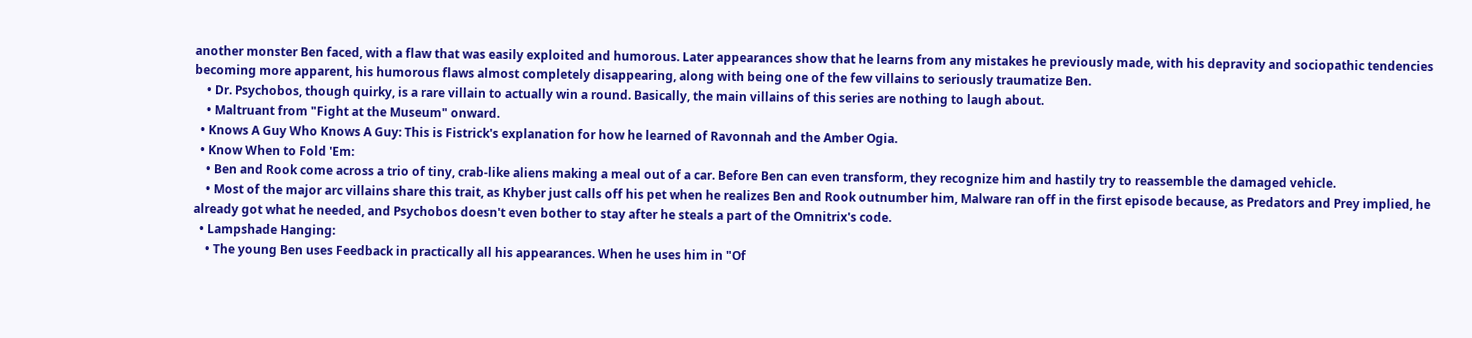another monster Ben faced, with a flaw that was easily exploited and humorous. Later appearances show that he learns from any mistakes he previously made, with his depravity and sociopathic tendencies becoming more apparent, his humorous flaws almost completely disappearing, along with being one of the few villains to seriously traumatize Ben.
    • Dr. Psychobos, though quirky, is a rare villain to actually win a round. Basically, the main villains of this series are nothing to laugh about.
    • Maltruant from "Fight at the Museum" onward.
  • Knows A Guy Who Knows A Guy: This is Fistrick's explanation for how he learned of Ravonnah and the Amber Ogia.
  • Know When to Fold 'Em:
    • Ben and Rook come across a trio of tiny, crab-like aliens making a meal out of a car. Before Ben can even transform, they recognize him and hastily try to reassemble the damaged vehicle.
    • Most of the major arc villains share this trait, as Khyber just calls off his pet when he realizes Ben and Rook outnumber him, Malware ran off in the first episode because, as Predators and Prey implied, he already got what he needed, and Psychobos doesn't even bother to stay after he steals a part of the Omnitrix's code.
  • Lampshade Hanging:
    • The young Ben uses Feedback in practically all his appearances. When he uses him in "Of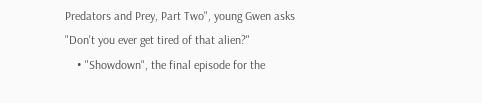Predators and Prey, Part Two", young Gwen asks "Don't you ever get tired of that alien?"
    • "Showdown", the final episode for the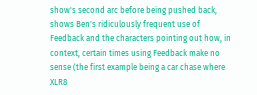show's second arc before being pushed back, shows Ben's ridiculously frequent use of Feedback and the characters pointing out how, in context, certain times using Feedback make no sense (the first example being a car chase where XLR8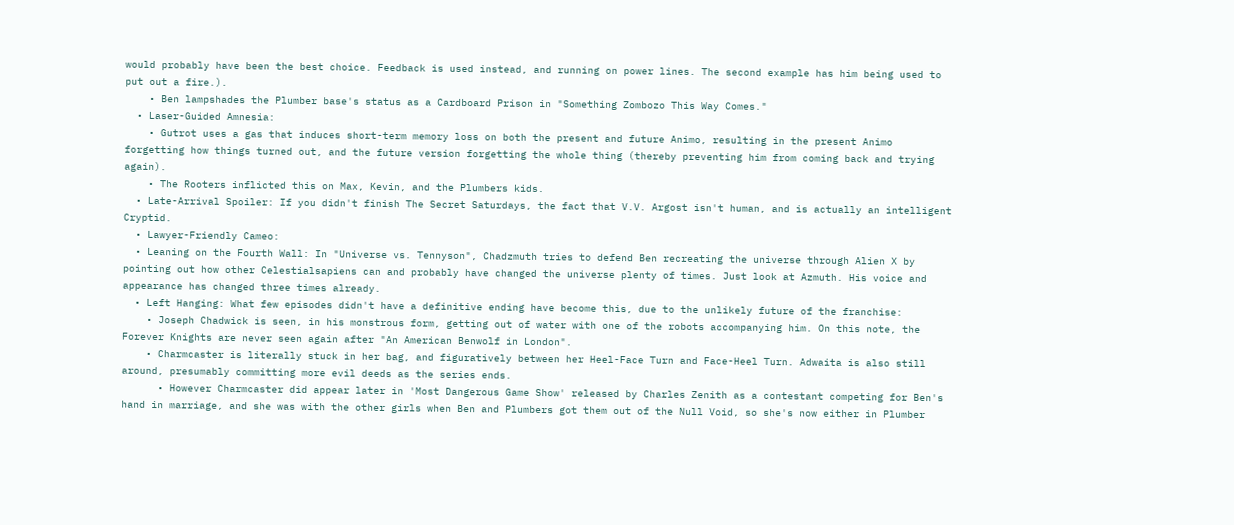would probably have been the best choice. Feedback is used instead, and running on power lines. The second example has him being used to put out a fire.).
    • Ben lampshades the Plumber base's status as a Cardboard Prison in "Something Zombozo This Way Comes."
  • Laser-Guided Amnesia:
    • Gutrot uses a gas that induces short-term memory loss on both the present and future Animo, resulting in the present Animo forgetting how things turned out, and the future version forgetting the whole thing (thereby preventing him from coming back and trying again).
    • The Rooters inflicted this on Max, Kevin, and the Plumbers kids.
  • Late-Arrival Spoiler: If you didn't finish The Secret Saturdays, the fact that V.V. Argost isn't human, and is actually an intelligent Cryptid.
  • Lawyer-Friendly Cameo:
  • Leaning on the Fourth Wall: In "Universe vs. Tennyson", Chadzmuth tries to defend Ben recreating the universe through Alien X by pointing out how other Celestialsapiens can and probably have changed the universe plenty of times. Just look at Azmuth. His voice and appearance has changed three times already.
  • Left Hanging: What few episodes didn't have a definitive ending have become this, due to the unlikely future of the franchise:
    • Joseph Chadwick is seen, in his monstrous form, getting out of water with one of the robots accompanying him. On this note, the Forever Knights are never seen again after "An American Benwolf in London".
    • Charmcaster is literally stuck in her bag, and figuratively between her Heel-Face Turn and Face-Heel Turn. Adwaita is also still around, presumably committing more evil deeds as the series ends.
      • However Charmcaster did appear later in 'Most Dangerous Game Show' released by Charles Zenith as a contestant competing for Ben's hand in marriage, and she was with the other girls when Ben and Plumbers got them out of the Null Void, so she's now either in Plumber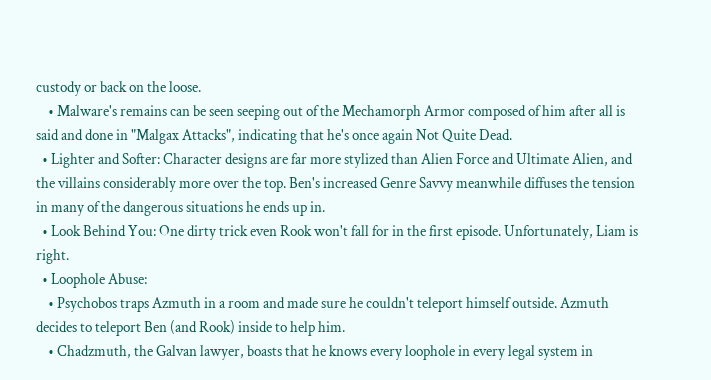custody or back on the loose.
    • Malware's remains can be seen seeping out of the Mechamorph Armor composed of him after all is said and done in "Malgax Attacks", indicating that he's once again Not Quite Dead.
  • Lighter and Softer: Character designs are far more stylized than Alien Force and Ultimate Alien, and the villains considerably more over the top. Ben's increased Genre Savvy meanwhile diffuses the tension in many of the dangerous situations he ends up in.
  • Look Behind You: One dirty trick even Rook won't fall for in the first episode. Unfortunately, Liam is right.
  • Loophole Abuse:
    • Psychobos traps Azmuth in a room and made sure he couldn't teleport himself outside. Azmuth decides to teleport Ben (and Rook) inside to help him.
    • Chadzmuth, the Galvan lawyer, boasts that he knows every loophole in every legal system in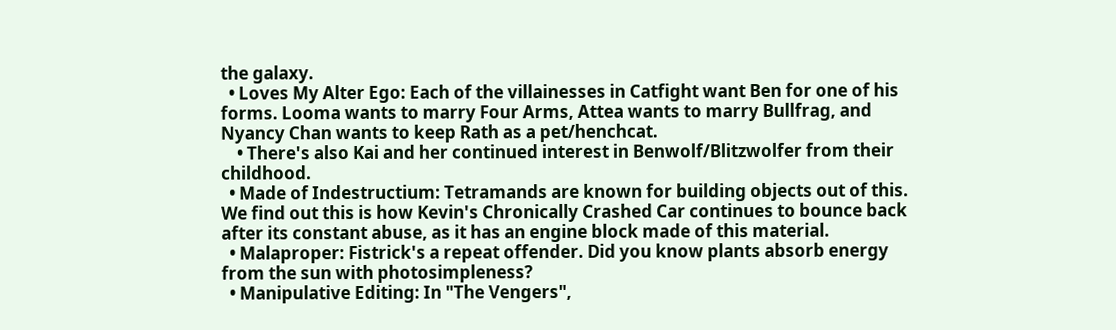the galaxy.
  • Loves My Alter Ego: Each of the villainesses in Catfight want Ben for one of his forms. Looma wants to marry Four Arms, Attea wants to marry Bullfrag, and Nyancy Chan wants to keep Rath as a pet/henchcat.
    • There's also Kai and her continued interest in Benwolf/Blitzwolfer from their childhood.
  • Made of Indestructium: Tetramands are known for building objects out of this. We find out this is how Kevin's Chronically Crashed Car continues to bounce back after its constant abuse, as it has an engine block made of this material.
  • Malaproper: Fistrick's a repeat offender. Did you know plants absorb energy from the sun with photosimpleness?
  • Manipulative Editing: In "The Vengers",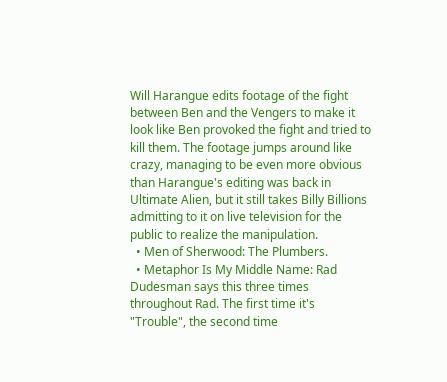Will Harangue edits footage of the fight between Ben and the Vengers to make it look like Ben provoked the fight and tried to kill them. The footage jumps around like crazy, managing to be even more obvious than Harangue's editing was back in Ultimate Alien, but it still takes Billy Billions admitting to it on live television for the public to realize the manipulation.
  • Men of Sherwood: The Plumbers.
  • Metaphor Is My Middle Name: Rad Dudesman says this three times throughout Rad. The first time it's "Trouble", the second time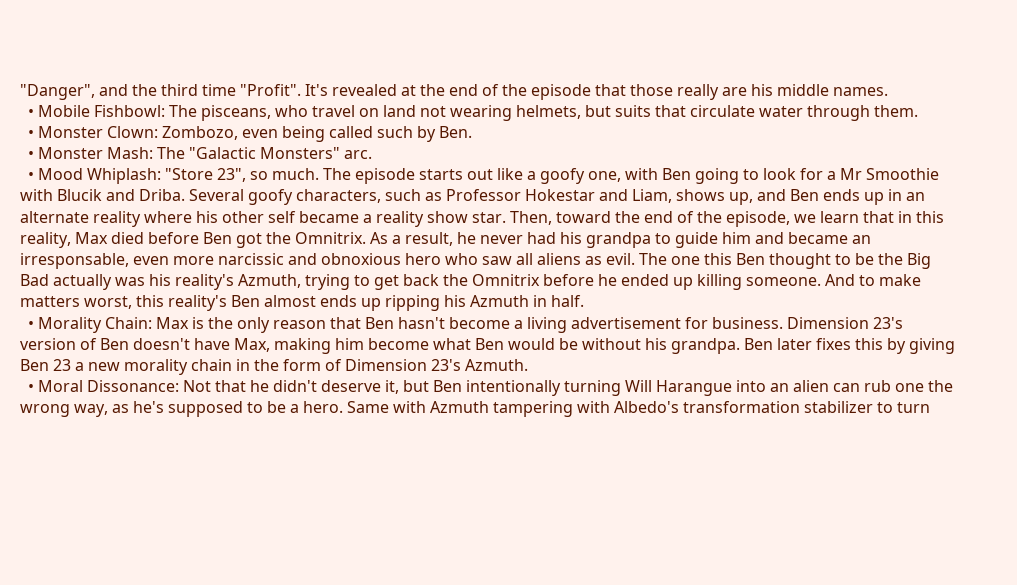"Danger", and the third time "Profit". It's revealed at the end of the episode that those really are his middle names.
  • Mobile Fishbowl: The pisceans, who travel on land not wearing helmets, but suits that circulate water through them.
  • Monster Clown: Zombozo, even being called such by Ben.
  • Monster Mash: The "Galactic Monsters" arc.
  • Mood Whiplash: "Store 23", so much. The episode starts out like a goofy one, with Ben going to look for a Mr Smoothie with Blucik and Driba. Several goofy characters, such as Professor Hokestar and Liam, shows up, and Ben ends up in an alternate reality where his other self became a reality show star. Then, toward the end of the episode, we learn that in this reality, Max died before Ben got the Omnitrix. As a result, he never had his grandpa to guide him and became an irresponsable, even more narcissic and obnoxious hero who saw all aliens as evil. The one this Ben thought to be the Big Bad actually was his reality's Azmuth, trying to get back the Omnitrix before he ended up killing someone. And to make matters worst, this reality's Ben almost ends up ripping his Azmuth in half.
  • Morality Chain: Max is the only reason that Ben hasn't become a living advertisement for business. Dimension 23's version of Ben doesn't have Max, making him become what Ben would be without his grandpa. Ben later fixes this by giving Ben 23 a new morality chain in the form of Dimension 23's Azmuth.
  • Moral Dissonance: Not that he didn't deserve it, but Ben intentionally turning Will Harangue into an alien can rub one the wrong way, as he's supposed to be a hero. Same with Azmuth tampering with Albedo's transformation stabilizer to turn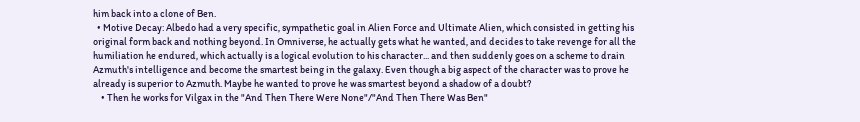him back into a clone of Ben.
  • Motive Decay: Albedo had a very specific, sympathetic goal in Alien Force and Ultimate Alien, which consisted in getting his original form back and nothing beyond. In Omniverse, he actually gets what he wanted, and decides to take revenge for all the humiliation he endured, which actually is a logical evolution to his character... and then suddenly goes on a scheme to drain Azmuth's intelligence and become the smartest being in the galaxy. Even though a big aspect of the character was to prove he already is superior to Azmuth. Maybe he wanted to prove he was smartest beyond a shadow of a doubt?
    • Then he works for Vilgax in the "And Then There Were None"/"And Then There Was Ben"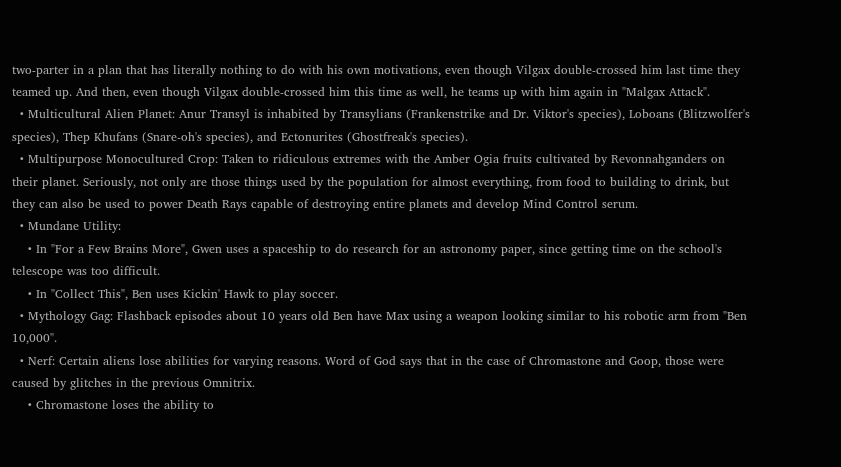two-parter in a plan that has literally nothing to do with his own motivations, even though Vilgax double-crossed him last time they teamed up. And then, even though Vilgax double-crossed him this time as well, he teams up with him again in "Malgax Attack".
  • Multicultural Alien Planet: Anur Transyl is inhabited by Transylians (Frankenstrike and Dr. Viktor's species), Loboans (Blitzwolfer's species), Thep Khufans (Snare-oh's species), and Ectonurites (Ghostfreak's species).
  • Multipurpose Monocultured Crop: Taken to ridiculous extremes with the Amber Ogia fruits cultivated by Revonnahganders on their planet. Seriously, not only are those things used by the population for almost everything, from food to building to drink, but they can also be used to power Death Rays capable of destroying entire planets and develop Mind Control serum.
  • Mundane Utility:
    • In "For a Few Brains More", Gwen uses a spaceship to do research for an astronomy paper, since getting time on the school's telescope was too difficult.
    • In "Collect This", Ben uses Kickin' Hawk to play soccer.
  • Mythology Gag: Flashback episodes about 10 years old Ben have Max using a weapon looking similar to his robotic arm from "Ben 10,000".
  • Nerf: Certain aliens lose abilities for varying reasons. Word of God says that in the case of Chromastone and Goop, those were caused by glitches in the previous Omnitrix.
    • Chromastone loses the ability to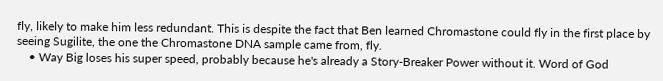fly, likely to make him less redundant. This is despite the fact that Ben learned Chromastone could fly in the first place by seeing Sugilite, the one the Chromastone DNA sample came from, fly.
    • Way Big loses his super speed, probably because he's already a Story-Breaker Power without it. Word of God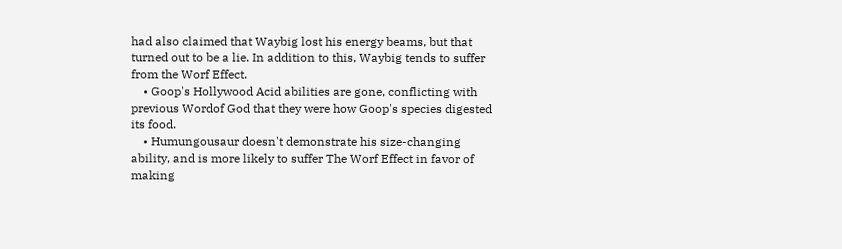had also claimed that Waybig lost his energy beams, but that turned out to be a lie. In addition to this, Waybig tends to suffer from the Worf Effect.
    • Goop's Hollywood Acid abilities are gone, conflicting with previous Wordof God that they were how Goop's species digested its food.
    • Humungousaur doesn't demonstrate his size-changing ability, and is more likely to suffer The Worf Effect in favor of making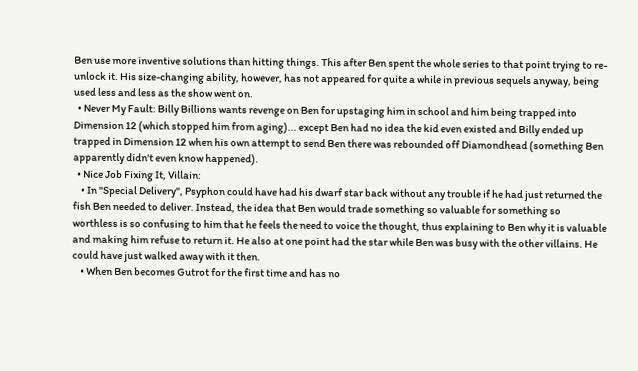Ben use more inventive solutions than hitting things. This after Ben spent the whole series to that point trying to re-unlock it. His size-changing ability, however, has not appeared for quite a while in previous sequels anyway, being used less and less as the show went on.
  • Never My Fault: Billy Billions wants revenge on Ben for upstaging him in school and him being trapped into Dimension 12 (which stopped him from aging)... except Ben had no idea the kid even existed and Billy ended up trapped in Dimension 12 when his own attempt to send Ben there was rebounded off Diamondhead (something Ben apparently didn't even know happened).
  • Nice Job Fixing It, Villain:
    • In "Special Delivery", Psyphon could have had his dwarf star back without any trouble if he had just returned the fish Ben needed to deliver. Instead, the idea that Ben would trade something so valuable for something so worthless is so confusing to him that he feels the need to voice the thought, thus explaining to Ben why it is valuable and making him refuse to return it. He also at one point had the star while Ben was busy with the other villains. He could have just walked away with it then.
    • When Ben becomes Gutrot for the first time and has no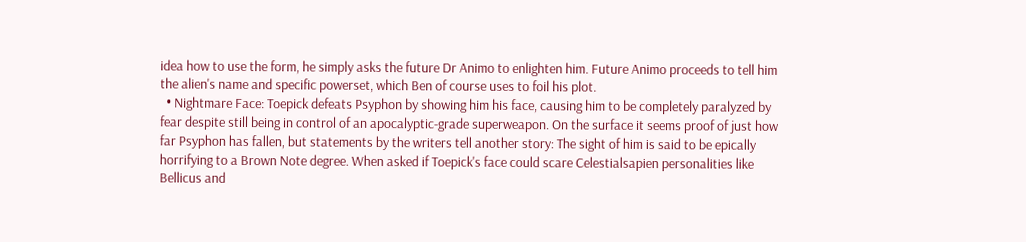idea how to use the form, he simply asks the future Dr Animo to enlighten him. Future Animo proceeds to tell him the alien's name and specific powerset, which Ben of course uses to foil his plot.
  • Nightmare Face: Toepick defeats Psyphon by showing him his face, causing him to be completely paralyzed by fear despite still being in control of an apocalyptic-grade superweapon. On the surface it seems proof of just how far Psyphon has fallen, but statements by the writers tell another story: The sight of him is said to be epically horrifying to a Brown Note degree. When asked if Toepick's face could scare Celestialsapien personalities like Bellicus and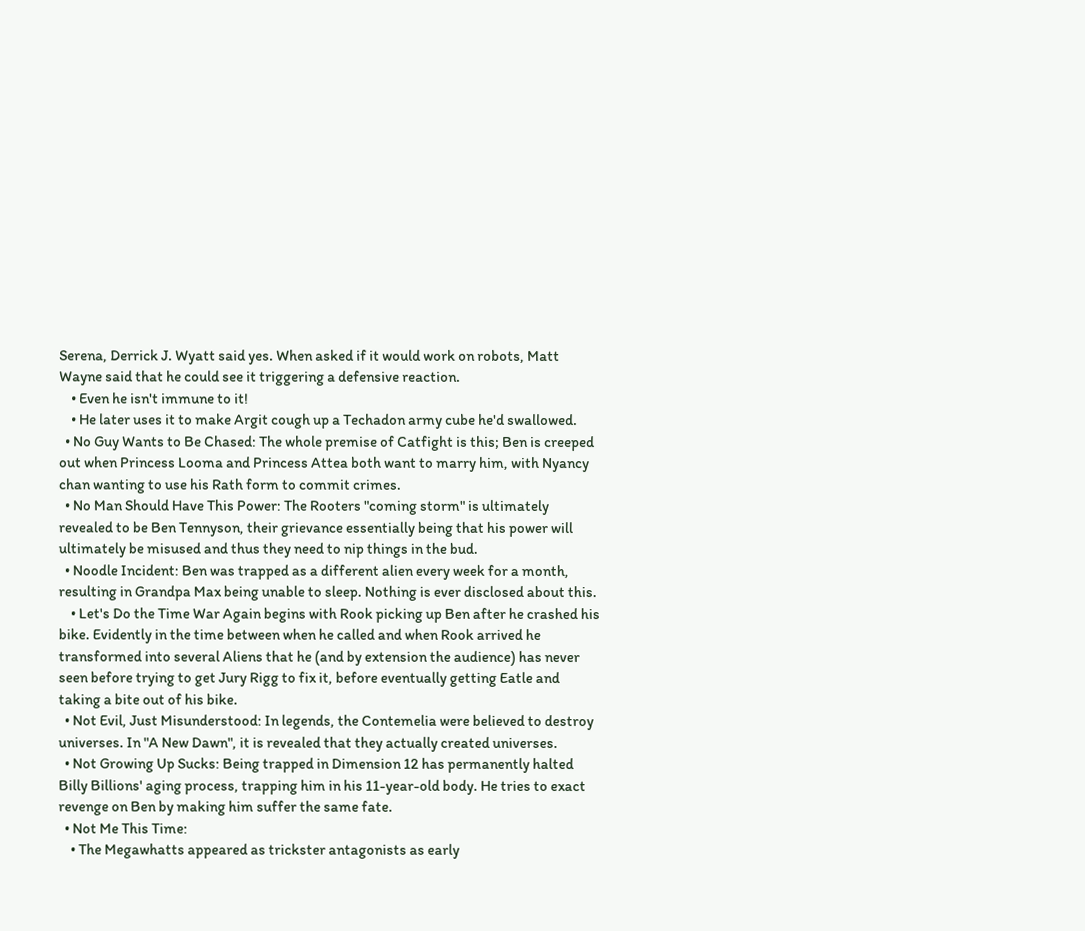Serena, Derrick J. Wyatt said yes. When asked if it would work on robots, Matt Wayne said that he could see it triggering a defensive reaction.
    • Even he isn't immune to it!
    • He later uses it to make Argit cough up a Techadon army cube he'd swallowed.
  • No Guy Wants to Be Chased: The whole premise of Catfight is this; Ben is creeped out when Princess Looma and Princess Attea both want to marry him, with Nyancy chan wanting to use his Rath form to commit crimes.
  • No Man Should Have This Power: The Rooters "coming storm" is ultimately revealed to be Ben Tennyson, their grievance essentially being that his power will ultimately be misused and thus they need to nip things in the bud.
  • Noodle Incident: Ben was trapped as a different alien every week for a month, resulting in Grandpa Max being unable to sleep. Nothing is ever disclosed about this.
    • Let's Do the Time War Again begins with Rook picking up Ben after he crashed his bike. Evidently in the time between when he called and when Rook arrived he transformed into several Aliens that he (and by extension the audience) has never seen before trying to get Jury Rigg to fix it, before eventually getting Eatle and taking a bite out of his bike.
  • Not Evil, Just Misunderstood: In legends, the Contemelia were believed to destroy universes. In "A New Dawn", it is revealed that they actually created universes.
  • Not Growing Up Sucks: Being trapped in Dimension 12 has permanently halted Billy Billions' aging process, trapping him in his 11-year-old body. He tries to exact revenge on Ben by making him suffer the same fate.
  • Not Me This Time:
    • The Megawhatts appeared as trickster antagonists as early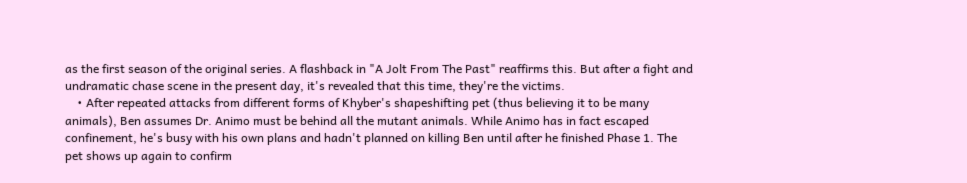as the first season of the original series. A flashback in "A Jolt From The Past" reaffirms this. But after a fight and undramatic chase scene in the present day, it's revealed that this time, they're the victims.
    • After repeated attacks from different forms of Khyber's shapeshifting pet (thus believing it to be many animals), Ben assumes Dr. Animo must be behind all the mutant animals. While Animo has in fact escaped confinement, he's busy with his own plans and hadn't planned on killing Ben until after he finished Phase 1. The pet shows up again to confirm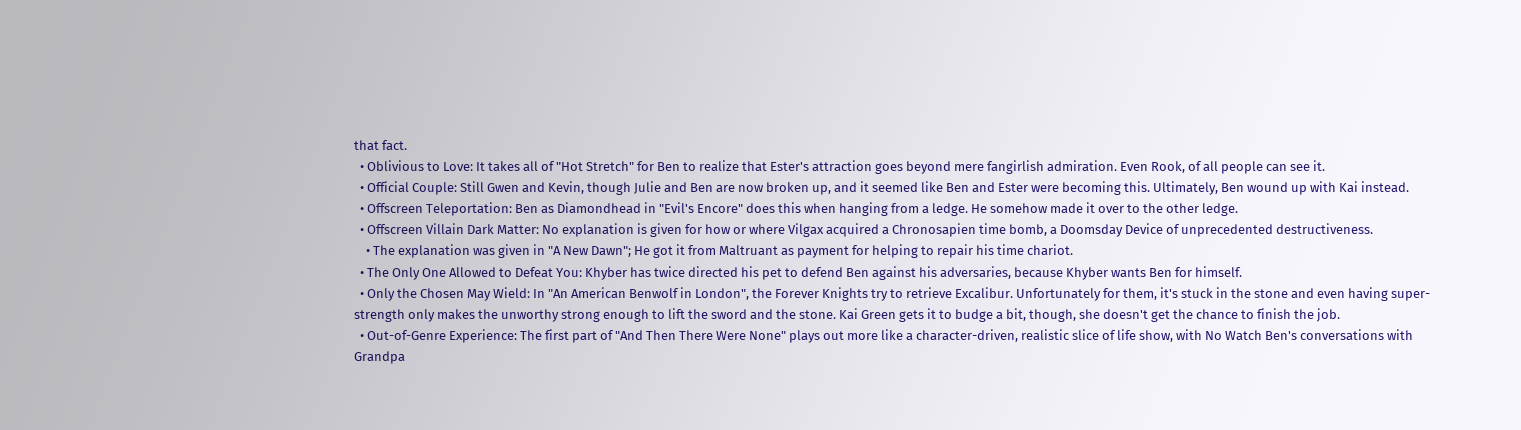that fact.
  • Oblivious to Love: It takes all of "Hot Stretch" for Ben to realize that Ester's attraction goes beyond mere fangirlish admiration. Even Rook, of all people can see it.
  • Official Couple: Still Gwen and Kevin, though Julie and Ben are now broken up, and it seemed like Ben and Ester were becoming this. Ultimately, Ben wound up with Kai instead.
  • Offscreen Teleportation: Ben as Diamondhead in "Evil's Encore" does this when hanging from a ledge. He somehow made it over to the other ledge.
  • Offscreen Villain Dark Matter: No explanation is given for how or where Vilgax acquired a Chronosapien time bomb, a Doomsday Device of unprecedented destructiveness.
    • The explanation was given in "A New Dawn"; He got it from Maltruant as payment for helping to repair his time chariot.
  • The Only One Allowed to Defeat You: Khyber has twice directed his pet to defend Ben against his adversaries, because Khyber wants Ben for himself.
  • Only the Chosen May Wield: In "An American Benwolf in London", the Forever Knights try to retrieve Excalibur. Unfortunately for them, it's stuck in the stone and even having super-strength only makes the unworthy strong enough to lift the sword and the stone. Kai Green gets it to budge a bit, though, she doesn't get the chance to finish the job.
  • Out-of-Genre Experience: The first part of "And Then There Were None" plays out more like a character-driven, realistic slice of life show, with No Watch Ben's conversations with Grandpa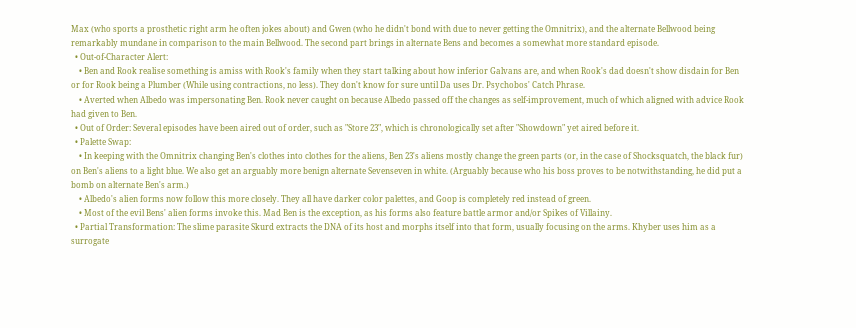Max (who sports a prosthetic right arm he often jokes about) and Gwen (who he didn't bond with due to never getting the Omnitrix), and the alternate Bellwood being remarkably mundane in comparison to the main Bellwood. The second part brings in alternate Bens and becomes a somewhat more standard episode.
  • Out-of-Character Alert:
    • Ben and Rook realise something is amiss with Rook's family when they start talking about how inferior Galvans are, and when Rook's dad doesn't show disdain for Ben or for Rook being a Plumber (While using contractions, no less). They don't know for sure until Da uses Dr. Psychobos' Catch Phrase.
    • Averted when Albedo was impersonating Ben. Rook never caught on because Albedo passed off the changes as self-improvement, much of which aligned with advice Rook had given to Ben.
  • Out of Order: Several episodes have been aired out of order, such as "Store 23", which is chronologically set after "Showdown" yet aired before it.
  • Palette Swap:
    • In keeping with the Omnitrix changing Ben's clothes into clothes for the aliens, Ben 23's aliens mostly change the green parts (or, in the case of Shocksquatch, the black fur) on Ben's aliens to a light blue. We also get an arguably more benign alternate Sevenseven in white. (Arguably because who his boss proves to be notwithstanding, he did put a bomb on alternate Ben's arm.)
    • Albedo's alien forms now follow this more closely. They all have darker color palettes, and Goop is completely red instead of green.
    • Most of the evil Bens' alien forms invoke this. Mad Ben is the exception, as his forms also feature battle armor and/or Spikes of Villainy.
  • Partial Transformation: The slime parasite Skurd extracts the DNA of its host and morphs itself into that form, usually focusing on the arms. Khyber uses him as a surrogate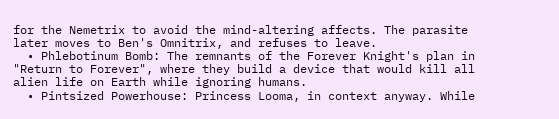for the Nemetrix to avoid the mind-altering affects. The parasite later moves to Ben's Omnitrix, and refuses to leave.
  • Phlebotinum Bomb: The remnants of the Forever Knight's plan in "Return to Forever", where they build a device that would kill all alien life on Earth while ignoring humans.
  • Pintsized Powerhouse: Princess Looma, in context anyway. While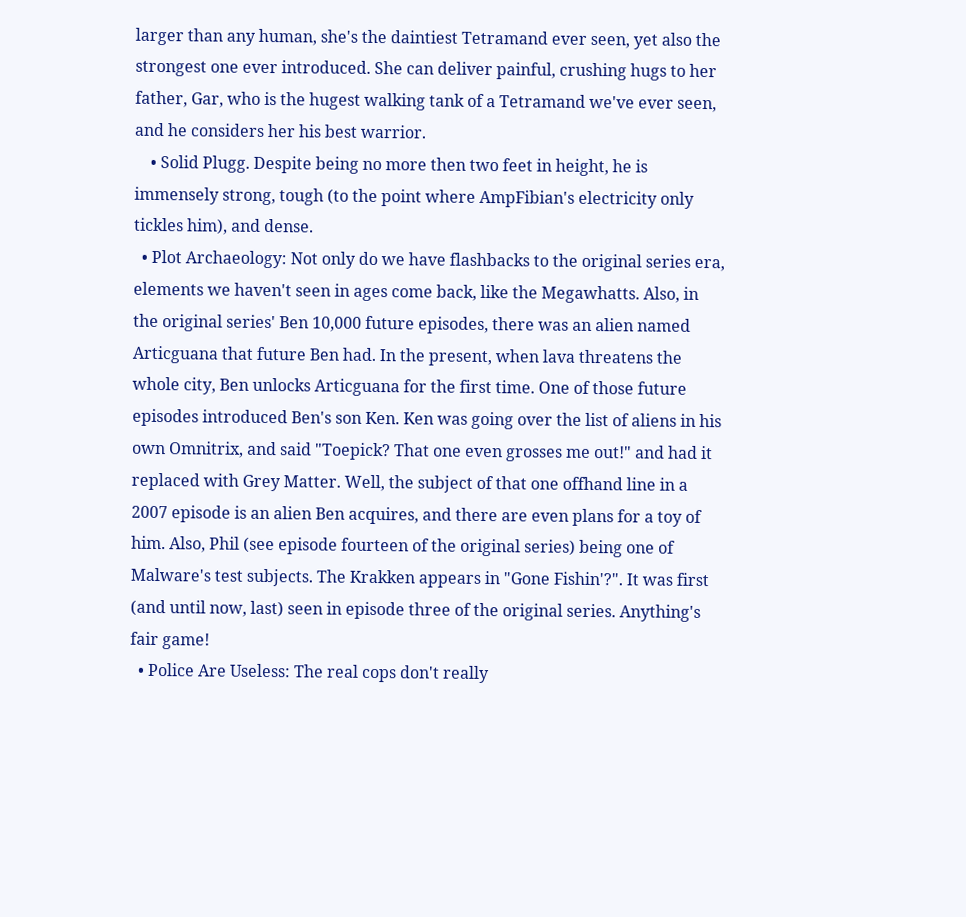larger than any human, she's the daintiest Tetramand ever seen, yet also the strongest one ever introduced. She can deliver painful, crushing hugs to her father, Gar, who is the hugest walking tank of a Tetramand we've ever seen, and he considers her his best warrior.
    • Solid Plugg. Despite being no more then two feet in height, he is immensely strong, tough (to the point where AmpFibian's electricity only tickles him), and dense.
  • Plot Archaeology: Not only do we have flashbacks to the original series era, elements we haven't seen in ages come back, like the Megawhatts. Also, in the original series' Ben 10,000 future episodes, there was an alien named Articguana that future Ben had. In the present, when lava threatens the whole city, Ben unlocks Articguana for the first time. One of those future episodes introduced Ben's son Ken. Ken was going over the list of aliens in his own Omnitrix, and said "Toepick? That one even grosses me out!" and had it replaced with Grey Matter. Well, the subject of that one offhand line in a 2007 episode is an alien Ben acquires, and there are even plans for a toy of him. Also, Phil (see episode fourteen of the original series) being one of Malware's test subjects. The Krakken appears in "Gone Fishin'?". It was first (and until now, last) seen in episode three of the original series. Anything's fair game!
  • Police Are Useless: The real cops don't really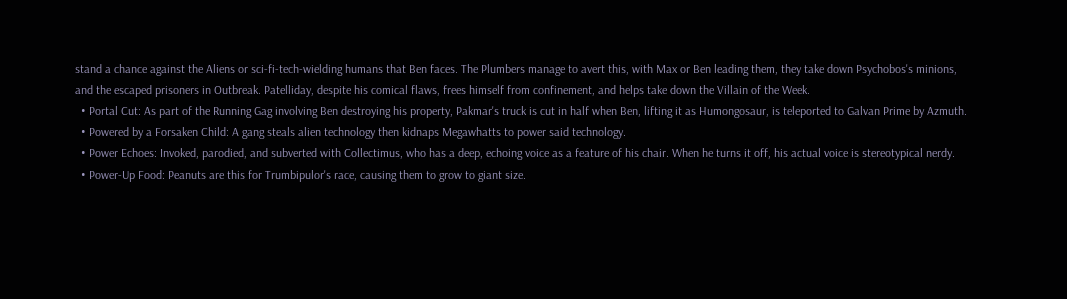stand a chance against the Aliens or sci-fi-tech-wielding humans that Ben faces. The Plumbers manage to avert this, with Max or Ben leading them, they take down Psychobos's minions, and the escaped prisoners in Outbreak. Patelliday, despite his comical flaws, frees himself from confinement, and helps take down the Villain of the Week.
  • Portal Cut: As part of the Running Gag involving Ben destroying his property, Pakmar's truck is cut in half when Ben, lifting it as Humongosaur, is teleported to Galvan Prime by Azmuth.
  • Powered by a Forsaken Child: A gang steals alien technology then kidnaps Megawhatts to power said technology.
  • Power Echoes: Invoked, parodied, and subverted with Collectimus, who has a deep, echoing voice as a feature of his chair. When he turns it off, his actual voice is stereotypical nerdy.
  • Power-Up Food: Peanuts are this for Trumbipulor's race, causing them to grow to giant size.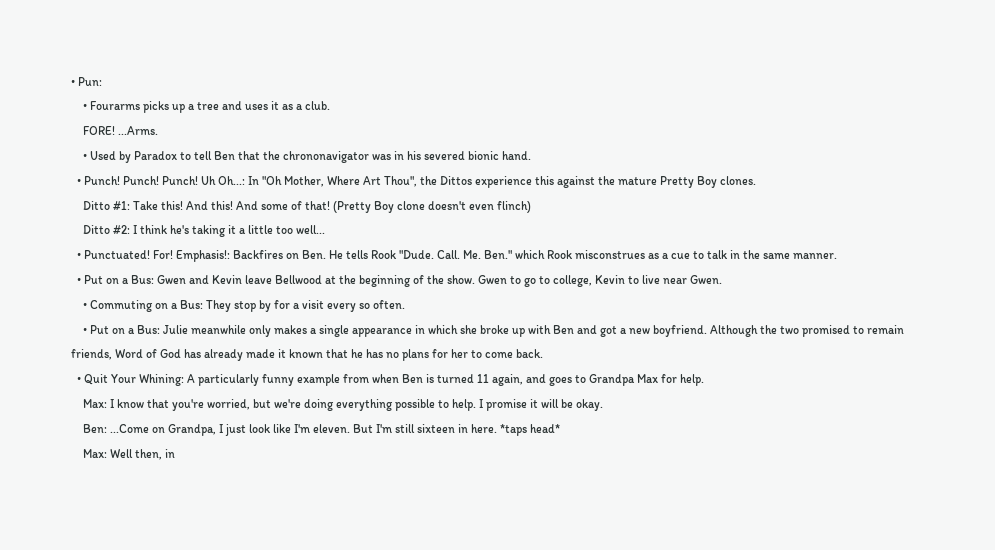• Pun:
    • Fourarms picks up a tree and uses it as a club.
    FORE! ...Arms.
    • Used by Paradox to tell Ben that the chrononavigator was in his severed bionic hand.
  • Punch! Punch! Punch! Uh Oh...: In "Oh Mother, Where Art Thou", the Dittos experience this against the mature Pretty Boy clones.
    Ditto #1: Take this! And this! And some of that! (Pretty Boy clone doesn't even flinch)
    Ditto #2: I think he's taking it a little too well...
  • Punctuated! For! Emphasis!: Backfires on Ben. He tells Rook "Dude. Call. Me. Ben." which Rook misconstrues as a cue to talk in the same manner.
  • Put on a Bus: Gwen and Kevin leave Bellwood at the beginning of the show. Gwen to go to college, Kevin to live near Gwen.
    • Commuting on a Bus: They stop by for a visit every so often.
    • Put on a Bus: Julie meanwhile only makes a single appearance in which she broke up with Ben and got a new boyfriend. Although the two promised to remain friends, Word of God has already made it known that he has no plans for her to come back.
  • Quit Your Whining: A particularly funny example from when Ben is turned 11 again, and goes to Grandpa Max for help.
    Max: I know that you're worried, but we're doing everything possible to help. I promise it will be okay.
    Ben: ...Come on Grandpa, I just look like I'm eleven. But I'm still sixteen in here. *taps head*
    Max: Well then, in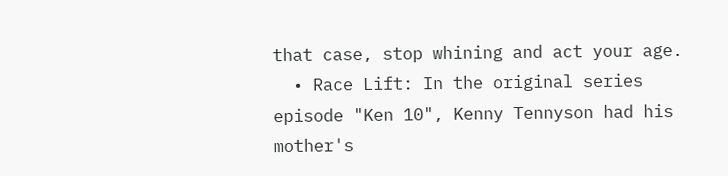that case, stop whining and act your age.
  • Race Lift: In the original series episode "Ken 10", Kenny Tennyson had his mother's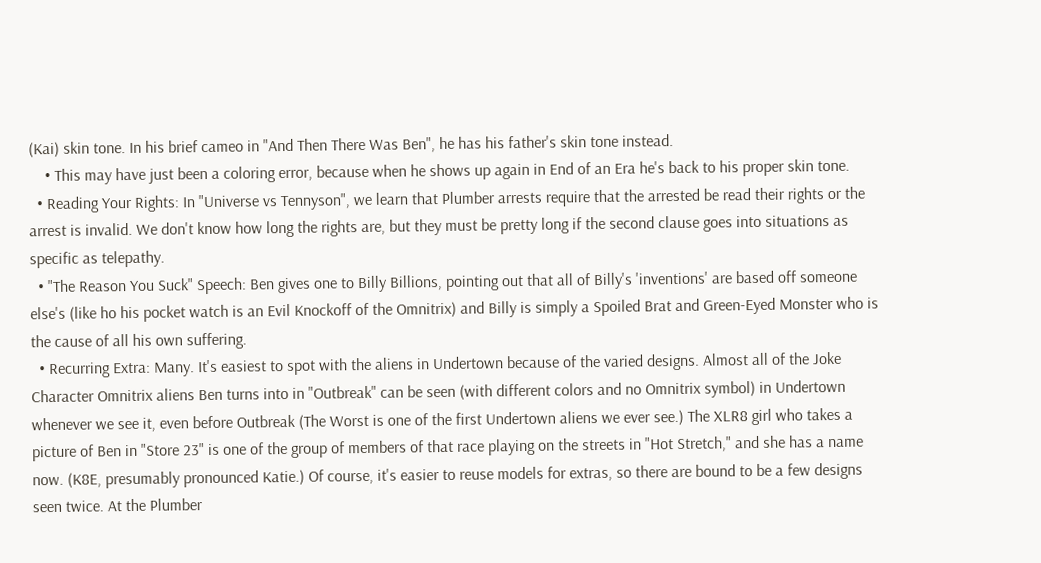(Kai) skin tone. In his brief cameo in "And Then There Was Ben", he has his father's skin tone instead.
    • This may have just been a coloring error, because when he shows up again in End of an Era he's back to his proper skin tone.
  • Reading Your Rights: In "Universe vs Tennyson", we learn that Plumber arrests require that the arrested be read their rights or the arrest is invalid. We don't know how long the rights are, but they must be pretty long if the second clause goes into situations as specific as telepathy.
  • "The Reason You Suck" Speech: Ben gives one to Billy Billions, pointing out that all of Billy's 'inventions' are based off someone else's (like ho his pocket watch is an Evil Knockoff of the Omnitrix) and Billy is simply a Spoiled Brat and Green-Eyed Monster who is the cause of all his own suffering.
  • Recurring Extra: Many. It's easiest to spot with the aliens in Undertown because of the varied designs. Almost all of the Joke Character Omnitrix aliens Ben turns into in "Outbreak" can be seen (with different colors and no Omnitrix symbol) in Undertown whenever we see it, even before Outbreak (The Worst is one of the first Undertown aliens we ever see.) The XLR8 girl who takes a picture of Ben in "Store 23" is one of the group of members of that race playing on the streets in "Hot Stretch," and she has a name now. (K8E, presumably pronounced Katie.) Of course, it's easier to reuse models for extras, so there are bound to be a few designs seen twice. At the Plumber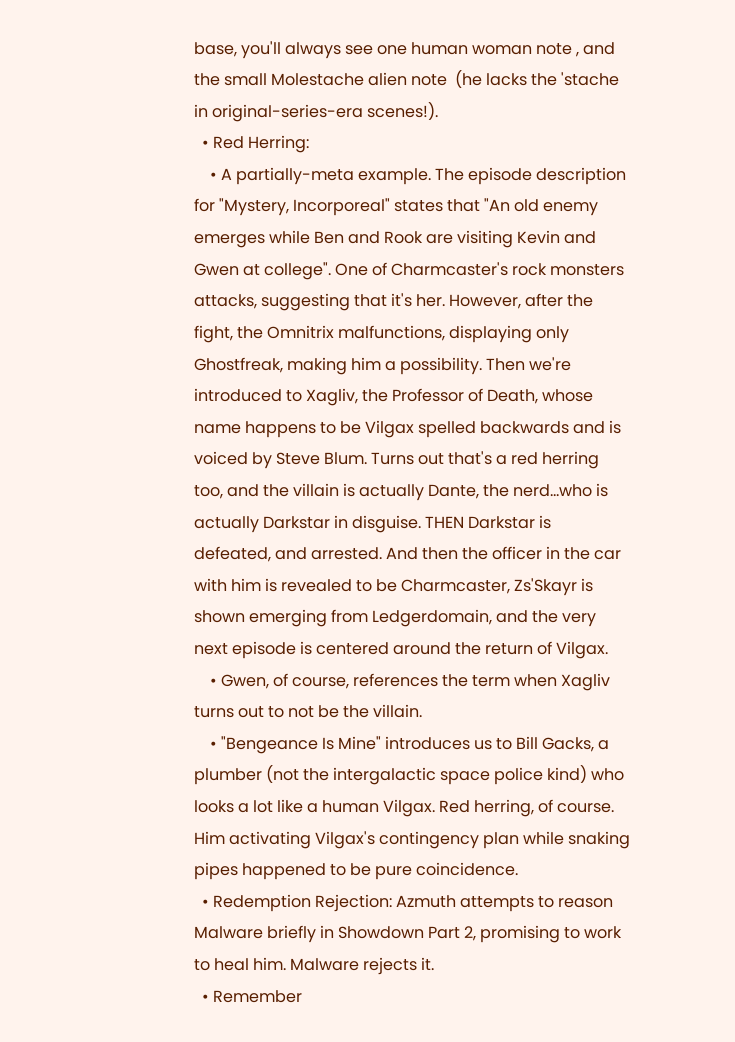base, you'll always see one human woman note , and the small Molestache alien note  (he lacks the 'stache in original-series-era scenes!).
  • Red Herring:
    • A partially-meta example. The episode description for "Mystery, Incorporeal" states that "An old enemy emerges while Ben and Rook are visiting Kevin and Gwen at college". One of Charmcaster's rock monsters attacks, suggesting that it's her. However, after the fight, the Omnitrix malfunctions, displaying only Ghostfreak, making him a possibility. Then we're introduced to Xagliv, the Professor of Death, whose name happens to be Vilgax spelled backwards and is voiced by Steve Blum. Turns out that's a red herring too, and the villain is actually Dante, the nerd...who is actually Darkstar in disguise. THEN Darkstar is defeated, and arrested. And then the officer in the car with him is revealed to be Charmcaster, Zs'Skayr is shown emerging from Ledgerdomain, and the very next episode is centered around the return of Vilgax.
    • Gwen, of course, references the term when Xagliv turns out to not be the villain.
    • "Bengeance Is Mine" introduces us to Bill Gacks, a plumber (not the intergalactic space police kind) who looks a lot like a human Vilgax. Red herring, of course. Him activating Vilgax's contingency plan while snaking pipes happened to be pure coincidence.
  • Redemption Rejection: Azmuth attempts to reason Malware briefly in Showdown Part 2, promising to work to heal him. Malware rejects it.
  • Remember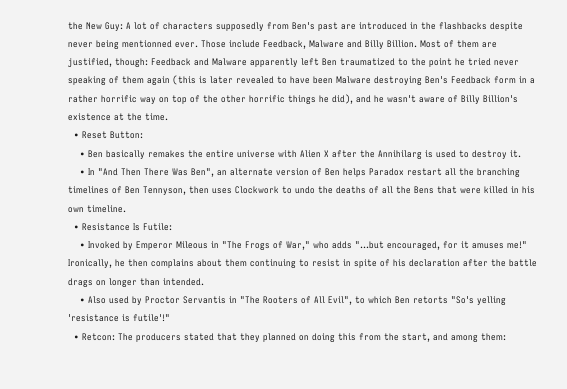the New Guy: A lot of characters supposedly from Ben's past are introduced in the flashbacks despite never being mentionned ever. Those include Feedback, Malware and Billy Billion. Most of them are justified, though: Feedback and Malware apparently left Ben traumatized to the point he tried never speaking of them again (this is later revealed to have been Malware destroying Ben's Feedback form in a rather horrific way on top of the other horrific things he did), and he wasn't aware of Billy Billion's existence at the time.
  • Reset Button:
    • Ben basically remakes the entire universe with Alien X after the Annihilarg is used to destroy it.
    • In "And Then There Was Ben", an alternate version of Ben helps Paradox restart all the branching timelines of Ben Tennyson, then uses Clockwork to undo the deaths of all the Bens that were killed in his own timeline.
  • Resistance Is Futile:
    • Invoked by Emperor Mileous in "The Frogs of War," who adds "...but encouraged, for it amuses me!" Ironically, he then complains about them continuing to resist in spite of his declaration after the battle drags on longer than intended.
    • Also used by Proctor Servantis in "The Rooters of All Evil", to which Ben retorts "So's yelling 'resistance is futile'!"
  • Retcon: The producers stated that they planned on doing this from the start, and among them: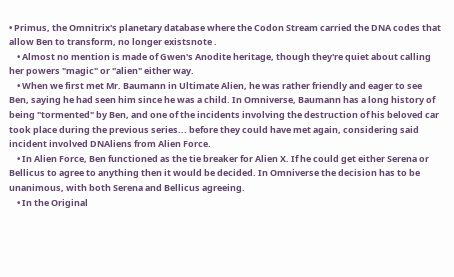• Primus, the Omnitrix's planetary database where the Codon Stream carried the DNA codes that allow Ben to transform, no longer existsnote .
    • Almost no mention is made of Gwen's Anodite heritage, though they're quiet about calling her powers "magic" or "alien" either way.
    • When we first met Mr. Baumann in Ultimate Alien, he was rather friendly and eager to see Ben, saying he had seen him since he was a child. In Omniverse, Baumann has a long history of being "tormented" by Ben, and one of the incidents involving the destruction of his beloved car took place during the previous series... before they could have met again, considering said incident involved DNAliens from Alien Force.
    • In Alien Force, Ben functioned as the tie breaker for Alien X. If he could get either Serena or Bellicus to agree to anything then it would be decided. In Omniverse the decision has to be unanimous, with both Serena and Bellicus agreeing.
    • In the Original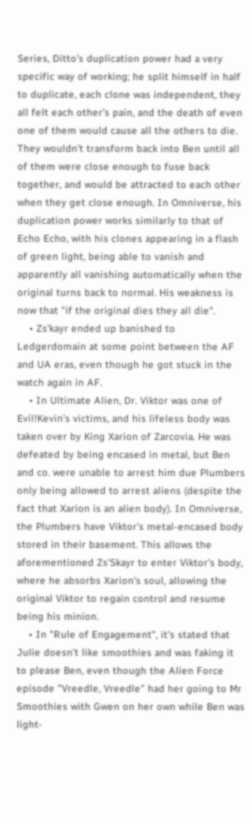Series, Ditto's duplication power had a very specific way of working; he split himself in half to duplicate, each clone was independent, they all felt each other's pain, and the death of even one of them would cause all the others to die. They wouldn't transform back into Ben until all of them were close enough to fuse back together, and would be attracted to each other when they get close enough. In Omniverse, his duplication power works similarly to that of Echo Echo, with his clones appearing in a flash of green light, being able to vanish and apparently all vanishing automatically when the original turns back to normal. His weakness is now that "if the original dies they all die".
    • Zs'kayr ended up banished to Ledgerdomain at some point between the AF and UA eras, even though he got stuck in the watch again in AF.
    • In Ultimate Alien, Dr. Viktor was one of Evil!Kevin's victims, and his lifeless body was taken over by King Xarion of Zarcovia. He was defeated by being encased in metal, but Ben and co. were unable to arrest him due Plumbers only being allowed to arrest aliens (despite the fact that Xarion is an alien body). In Omniverse, the Plumbers have Viktor's metal-encased body stored in their basement. This allows the aforementioned Zs'Skayr to enter Viktor's body, where he absorbs Xarion's soul, allowing the original Viktor to regain control and resume being his minion.
    • In "Rule of Engagement", it's stated that Julie doesn't like smoothies and was faking it to please Ben, even though the Alien Force episode "Vreedle, Vreedle" had her going to Mr Smoothies with Gwen on her own while Ben was light-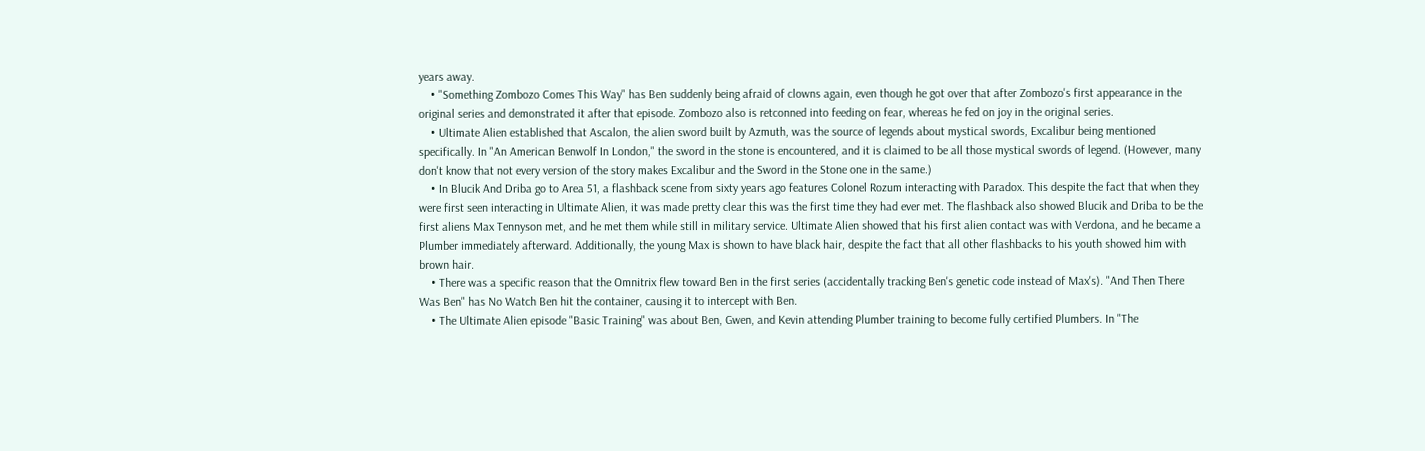years away.
    • "Something Zombozo Comes This Way" has Ben suddenly being afraid of clowns again, even though he got over that after Zombozo's first appearance in the original series and demonstrated it after that episode. Zombozo also is retconned into feeding on fear, whereas he fed on joy in the original series.
    • Ultimate Alien established that Ascalon, the alien sword built by Azmuth, was the source of legends about mystical swords, Excalibur being mentioned specifically. In "An American Benwolf In London," the sword in the stone is encountered, and it is claimed to be all those mystical swords of legend. (However, many don't know that not every version of the story makes Excalibur and the Sword in the Stone one in the same.)
    • In Blucik And Driba go to Area 51, a flashback scene from sixty years ago features Colonel Rozum interacting with Paradox. This despite the fact that when they were first seen interacting in Ultimate Alien, it was made pretty clear this was the first time they had ever met. The flashback also showed Blucik and Driba to be the first aliens Max Tennyson met, and he met them while still in military service. Ultimate Alien showed that his first alien contact was with Verdona, and he became a Plumber immediately afterward. Additionally, the young Max is shown to have black hair, despite the fact that all other flashbacks to his youth showed him with brown hair.
    • There was a specific reason that the Omnitrix flew toward Ben in the first series (accidentally tracking Ben's genetic code instead of Max's). "And Then There Was Ben" has No Watch Ben hit the container, causing it to intercept with Ben.
    • The Ultimate Alien episode "Basic Training" was about Ben, Gwen, and Kevin attending Plumber training to become fully certified Plumbers. In "The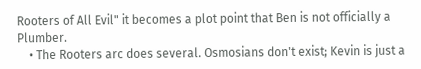Rooters of All Evil" it becomes a plot point that Ben is not officially a Plumber.
    • The Rooters arc does several. Osmosians don't exist; Kevin is just a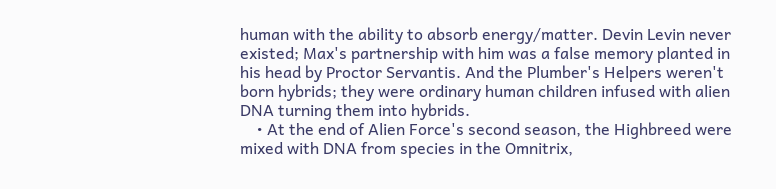human with the ability to absorb energy/matter. Devin Levin never existed; Max's partnership with him was a false memory planted in his head by Proctor Servantis. And the Plumber's Helpers weren't born hybrids; they were ordinary human children infused with alien DNA turning them into hybrids.
    • At the end of Alien Force's second season, the Highbreed were mixed with DNA from species in the Omnitrix,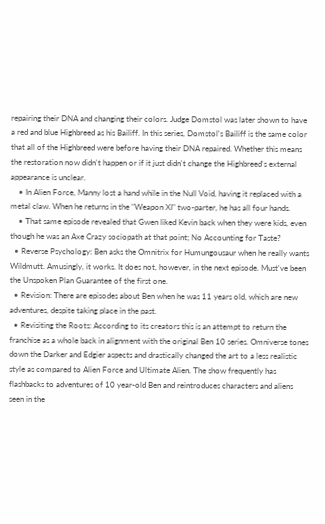repairing their DNA and changing their colors. Judge Domstol was later shown to have a red and blue Highbreed as his Bailiff. In this series, Domstol's Bailiff is the same color that all of the Highbreed were before having their DNA repaired. Whether this means the restoration now didn't happen or if it just didn't change the Highbreed's external appearance is unclear.
    • In Alien Force, Manny lost a hand while in the Null Void, having it replaced with a metal claw. When he returns in the "Weapon XI" two-parter, he has all four hands.
    • That same episode revealed that Gwen liked Kevin back when they were kids, even though he was an Axe Crazy sociopath at that point; No Accounting for Taste?
  • Reverse Psychology: Ben asks the Omnitrix for Humungousaur when he really wants Wildmutt. Amusingly, it works. It does not, however, in the next episode. Must've been the Unspoken Plan Guarantee of the first one.
  • Revision: There are episodes about Ben when he was 11 years old, which are new adventures, despite taking place in the past.
  • Revisiting the Roots: According to its creators this is an attempt to return the franchise as a whole back in alignment with the original Ben 10 series. Omniverse tones down the Darker and Edgier aspects and drastically changed the art to a less realistic style as compared to Alien Force and Ultimate Alien. The show frequently has flashbacks to adventures of 10 year-old Ben and reintroduces characters and aliens seen in the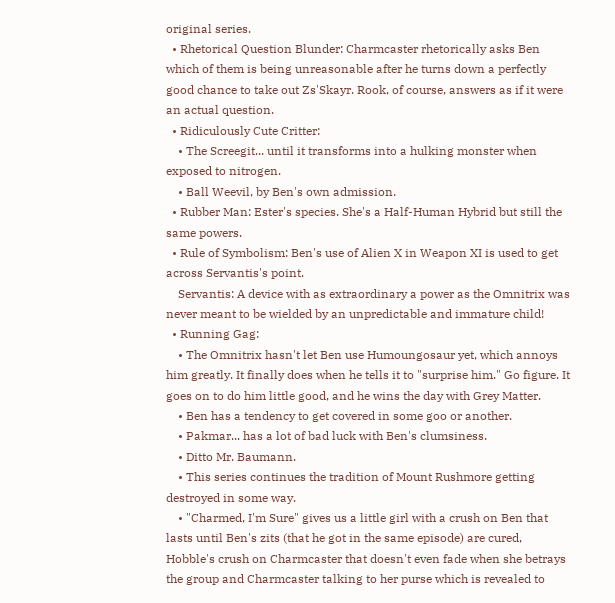original series.
  • Rhetorical Question Blunder: Charmcaster rhetorically asks Ben which of them is being unreasonable after he turns down a perfectly good chance to take out Zs'Skayr. Rook, of course, answers as if it were an actual question.
  • Ridiculously Cute Critter:
    • The Screegit... until it transforms into a hulking monster when exposed to nitrogen.
    • Ball Weevil, by Ben's own admission.
  • Rubber Man: Ester's species. She's a Half-Human Hybrid but still the same powers.
  • Rule of Symbolism: Ben's use of Alien X in Weapon XI is used to get across Servantis's point.
    Servantis: A device with as extraordinary a power as the Omnitrix was never meant to be wielded by an unpredictable and immature child!
  • Running Gag:
    • The Omnitrix hasn't let Ben use Humoungosaur yet, which annoys him greatly. It finally does when he tells it to "surprise him." Go figure. It goes on to do him little good, and he wins the day with Grey Matter.
    • Ben has a tendency to get covered in some goo or another.
    • Pakmar... has a lot of bad luck with Ben's clumsiness.
    • Ditto Mr. Baumann.
    • This series continues the tradition of Mount Rushmore getting destroyed in some way.
    • "Charmed, I'm Sure" gives us a little girl with a crush on Ben that lasts until Ben's zits (that he got in the same episode) are cured, Hobble's crush on Charmcaster that doesn't even fade when she betrays the group and Charmcaster talking to her purse which is revealed to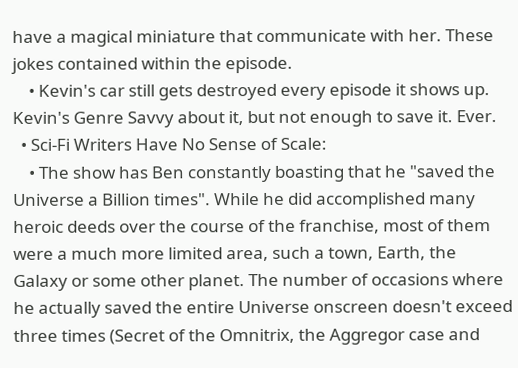have a magical miniature that communicate with her. These jokes contained within the episode.
    • Kevin's car still gets destroyed every episode it shows up. Kevin's Genre Savvy about it, but not enough to save it. Ever.
  • Sci-Fi Writers Have No Sense of Scale:
    • The show has Ben constantly boasting that he "saved the Universe a Billion times". While he did accomplished many heroic deeds over the course of the franchise, most of them were a much more limited area, such a town, Earth, the Galaxy or some other planet. The number of occasions where he actually saved the entire Universe onscreen doesn't exceed three times (Secret of the Omnitrix, the Aggregor case and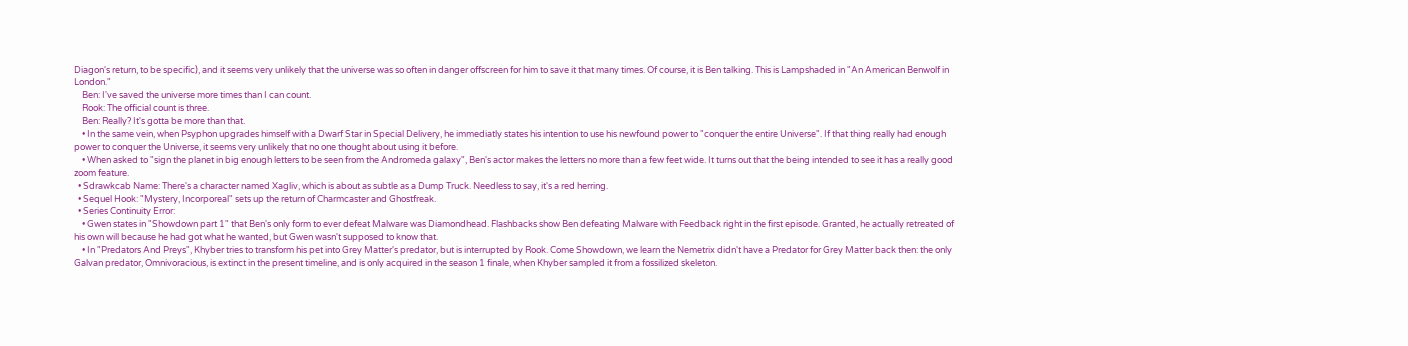Diagon's return, to be specific), and it seems very unlikely that the universe was so often in danger offscreen for him to save it that many times. Of course, it is Ben talking. This is Lampshaded in "An American Benwolf in London."
    Ben: I've saved the universe more times than I can count.
    Rook: The official count is three.
    Ben: Really? It's gotta be more than that.
    • In the same vein, when Psyphon upgrades himself with a Dwarf Star in Special Delivery, he immediatly states his intention to use his newfound power to "conquer the entire Universe". If that thing really had enough power to conquer the Universe, it seems very unlikely that no one thought about using it before.
    • When asked to "sign the planet in big enough letters to be seen from the Andromeda galaxy", Ben's actor makes the letters no more than a few feet wide. It turns out that the being intended to see it has a really good zoom feature.
  • Sdrawkcab Name: There's a character named Xagliv, which is about as subtle as a Dump Truck. Needless to say, it's a red herring.
  • Sequel Hook: "Mystery, Incorporeal" sets up the return of Charmcaster and Ghostfreak.
  • Series Continuity Error:
    • Gwen states in "Showdown part 1" that Ben's only form to ever defeat Malware was Diamondhead. Flashbacks show Ben defeating Malware with Feedback right in the first episode. Granted, he actually retreated of his own will because he had got what he wanted, but Gwen wasn't supposed to know that.
    • In "Predators And Preys", Khyber tries to transform his pet into Grey Matter's predator, but is interrupted by Rook. Come Showdown, we learn the Nemetrix didn't have a Predator for Grey Matter back then: the only Galvan predator, Omnivoracious, is extinct in the present timeline, and is only acquired in the season 1 finale, when Khyber sampled it from a fossilized skeleton.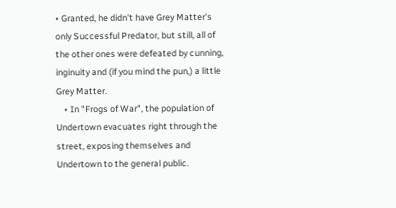• Granted, he didn't have Grey Matter's only Successful Predator, but still, all of the other ones were defeated by cunning, inginuity and (if you mind the pun,) a little Grey Matter.
    • In "Frogs of War", the population of Undertown evacuates right through the street, exposing themselves and Undertown to the general public.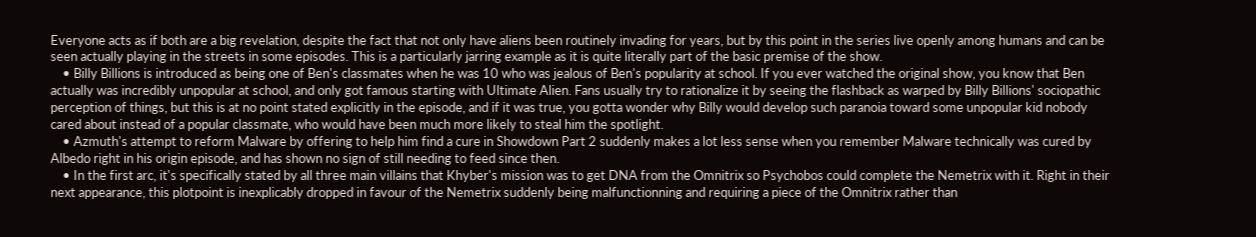Everyone acts as if both are a big revelation, despite the fact that not only have aliens been routinely invading for years, but by this point in the series live openly among humans and can be seen actually playing in the streets in some episodes. This is a particularly jarring example as it is quite literally part of the basic premise of the show.
    • Billy Billions is introduced as being one of Ben's classmates when he was 10 who was jealous of Ben's popularity at school. If you ever watched the original show, you know that Ben actually was incredibly unpopular at school, and only got famous starting with Ultimate Alien. Fans usually try to rationalize it by seeing the flashback as warped by Billy Billions' sociopathic perception of things, but this is at no point stated explicitly in the episode, and if it was true, you gotta wonder why Billy would develop such paranoia toward some unpopular kid nobody cared about instead of a popular classmate, who would have been much more likely to steal him the spotlight.
    • Azmuth's attempt to reform Malware by offering to help him find a cure in Showdown Part 2 suddenly makes a lot less sense when you remember Malware technically was cured by Albedo right in his origin episode, and has shown no sign of still needing to feed since then.
    • In the first arc, it's specifically stated by all three main villains that Khyber's mission was to get DNA from the Omnitrix so Psychobos could complete the Nemetrix with it. Right in their next appearance, this plotpoint is inexplicably dropped in favour of the Nemetrix suddenly being malfunctionning and requiring a piece of the Omnitrix rather than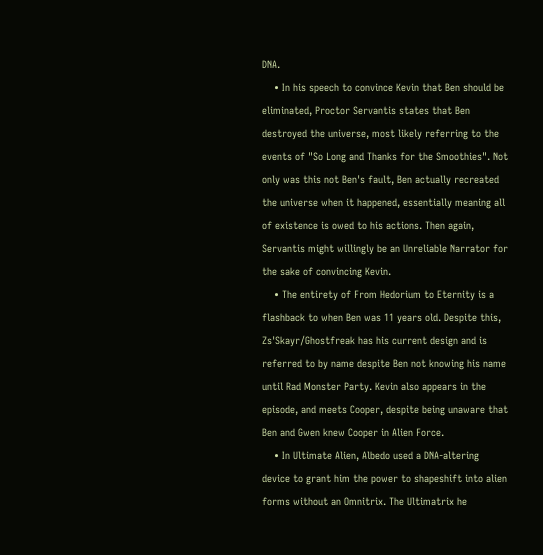DNA.
    • In his speech to convince Kevin that Ben should be eliminated, Proctor Servantis states that Ben destroyed the universe, most likely referring to the events of "So Long and Thanks for the Smoothies". Not only was this not Ben's fault, Ben actually recreated the universe when it happened, essentially meaning all of existence is owed to his actions. Then again, Servantis might willingly be an Unreliable Narrator for the sake of convincing Kevin.
    • The entirety of From Hedorium to Eternity is a flashback to when Ben was 11 years old. Despite this, Zs'Skayr/Ghostfreak has his current design and is referred to by name despite Ben not knowing his name until Rad Monster Party. Kevin also appears in the episode, and meets Cooper, despite being unaware that Ben and Gwen knew Cooper in Alien Force.
    • In Ultimate Alien, Albedo used a DNA-altering device to grant him the power to shapeshift into alien forms without an Omnitrix. The Ultimatrix he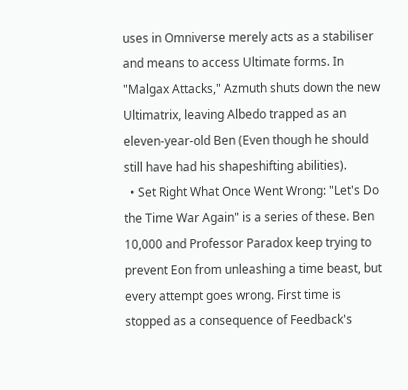uses in Omniverse merely acts as a stabiliser and means to access Ultimate forms. In "Malgax Attacks," Azmuth shuts down the new Ultimatrix, leaving Albedo trapped as an eleven-year-old Ben (Even though he should still have had his shapeshifting abilities).
  • Set Right What Once Went Wrong: "Let's Do the Time War Again" is a series of these. Ben 10,000 and Professor Paradox keep trying to prevent Eon from unleashing a time beast, but every attempt goes wrong. First time is stopped as a consequence of Feedback's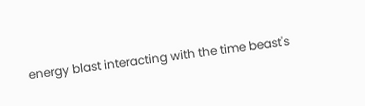energy blast interacting with the time beast's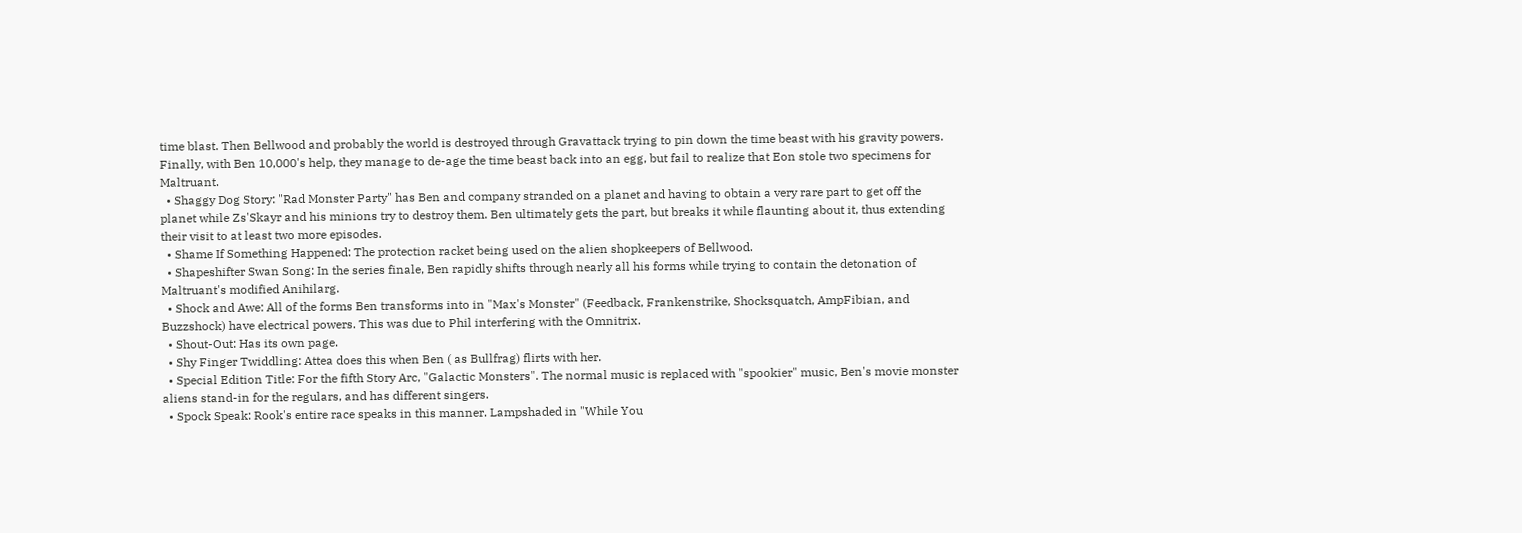time blast. Then Bellwood and probably the world is destroyed through Gravattack trying to pin down the time beast with his gravity powers. Finally, with Ben 10,000's help, they manage to de-age the time beast back into an egg, but fail to realize that Eon stole two specimens for Maltruant.
  • Shaggy Dog Story: "Rad Monster Party" has Ben and company stranded on a planet and having to obtain a very rare part to get off the planet while Zs'Skayr and his minions try to destroy them. Ben ultimately gets the part, but breaks it while flaunting about it, thus extending their visit to at least two more episodes.
  • Shame If Something Happened: The protection racket being used on the alien shopkeepers of Bellwood.
  • Shapeshifter Swan Song: In the series finale, Ben rapidly shifts through nearly all his forms while trying to contain the detonation of Maltruant's modified Anihilarg.
  • Shock and Awe: All of the forms Ben transforms into in "Max's Monster" (Feedback, Frankenstrike, Shocksquatch, AmpFibian, and Buzzshock) have electrical powers. This was due to Phil interfering with the Omnitrix.
  • Shout-Out: Has its own page.
  • Shy Finger Twiddling: Attea does this when Ben ( as Bullfrag) flirts with her.
  • Special Edition Title: For the fifth Story Arc, "Galactic Monsters". The normal music is replaced with "spookier" music, Ben's movie monster aliens stand-in for the regulars, and has different singers.
  • Spock Speak: Rook's entire race speaks in this manner. Lampshaded in "While You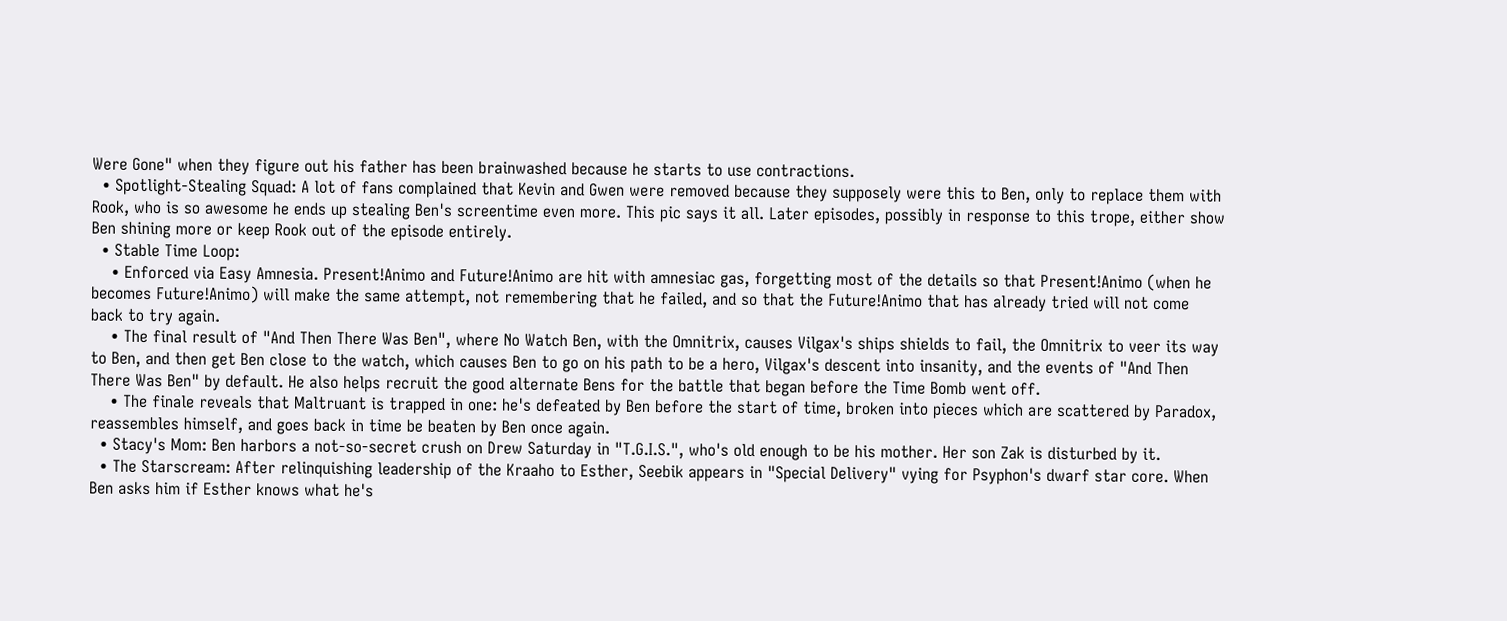Were Gone" when they figure out his father has been brainwashed because he starts to use contractions.
  • Spotlight-Stealing Squad: A lot of fans complained that Kevin and Gwen were removed because they supposely were this to Ben, only to replace them with Rook, who is so awesome he ends up stealing Ben's screentime even more. This pic says it all. Later episodes, possibly in response to this trope, either show Ben shining more or keep Rook out of the episode entirely.
  • Stable Time Loop:
    • Enforced via Easy Amnesia. Present!Animo and Future!Animo are hit with amnesiac gas, forgetting most of the details so that Present!Animo (when he becomes Future!Animo) will make the same attempt, not remembering that he failed, and so that the Future!Animo that has already tried will not come back to try again.
    • The final result of "And Then There Was Ben", where No Watch Ben, with the Omnitrix, causes Vilgax's ships shields to fail, the Omnitrix to veer its way to Ben, and then get Ben close to the watch, which causes Ben to go on his path to be a hero, Vilgax's descent into insanity, and the events of "And Then There Was Ben" by default. He also helps recruit the good alternate Bens for the battle that began before the Time Bomb went off.
    • The finale reveals that Maltruant is trapped in one: he's defeated by Ben before the start of time, broken into pieces which are scattered by Paradox, reassembles himself, and goes back in time be beaten by Ben once again.
  • Stacy's Mom: Ben harbors a not-so-secret crush on Drew Saturday in "T.G.I.S.", who's old enough to be his mother. Her son Zak is disturbed by it.
  • The Starscream: After relinquishing leadership of the Kraaho to Esther, Seebik appears in "Special Delivery" vying for Psyphon's dwarf star core. When Ben asks him if Esther knows what he's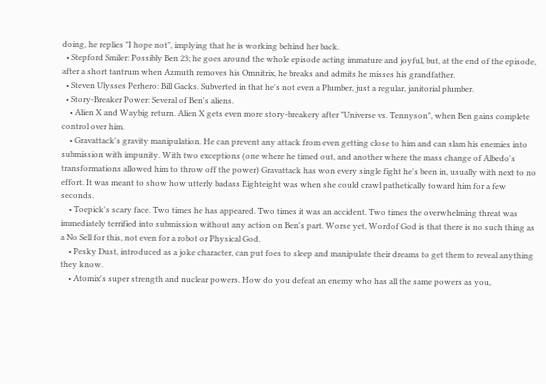doing, he replies "I hope not", implying that he is working behind her back.
  • Stepford Smiler: Possibly Ben 23; he goes around the whole episode acting immature and joyful, but, at the end of the episode, after a short tantrum when Azmuth removes his Omnitrix, he breaks and admits he misses his grandfather.
  • Steven Ulysses Perhero: Bill Gacks. Subverted in that he's not even a Plumber, just a regular, janitorial plumber.
  • Story-Breaker Power: Several of Ben's aliens.
    • Alien X and Waybig return. Alien X gets even more story-breakery after "Universe vs. Tennyson", when Ben gains complete control over him.
    • Gravattack's gravity manipulation. He can prevent any attack from even getting close to him and can slam his enemies into submission with impunity. With two exceptions (one where he timed out, and another where the mass change of Albedo's transformations allowed him to throw off the power) Gravattack has won every single fight he's been in, usually with next to no effort. It was meant to show how utterly badass Eighteight was when she could crawl pathetically toward him for a few seconds.
    • Toepick's scary face. Two times he has appeared. Two times it was an accident. Two times the overwhelming threat was immediately terrified into submission without any action on Ben's part. Worse yet, Wordof God is that there is no such thing as a No Sell for this, not even for a robot or Physical God.
    • Pesky Dust, introduced as a joke character, can put foes to sleep and manipulate their dreams to get them to reveal anything they know.
    • Atomix's super strength and nuclear powers. How do you defeat an enemy who has all the same powers as you,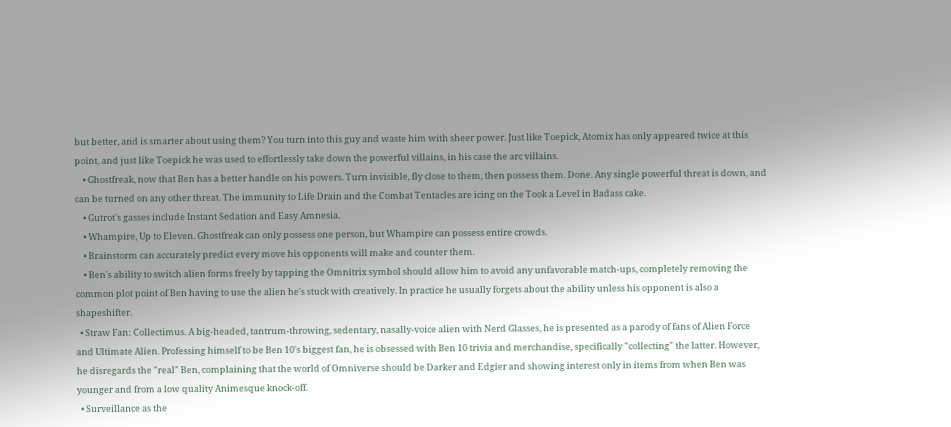but better, and is smarter about using them? You turn into this guy and waste him with sheer power. Just like Toepick, Atomix has only appeared twice at this point, and just like Toepick he was used to effortlessly take down the powerful villains, in his case the arc villains.
    • Ghostfreak, now that Ben has a better handle on his powers. Turn invisible, fly close to them, then possess them. Done. Any single powerful threat is down, and can be turned on any other threat. The immunity to Life Drain and the Combat Tentacles are icing on the Took a Level in Badass cake.
    • Gutrot's gasses include Instant Sedation and Easy Amnesia.
    • Whampire, Up to Eleven. Ghostfreak can only possess one person, but Whampire can possess entire crowds.
    • Brainstorm can accurately predict every move his opponents will make and counter them.
    • Ben's ability to switch alien forms freely by tapping the Omnitrix symbol should allow him to avoid any unfavorable match-ups, completely removing the common plot point of Ben having to use the alien he's stuck with creatively. In practice he usually forgets about the ability unless his opponent is also a shapeshifter.
  • Straw Fan: Collectimus. A big-headed, tantrum-throwing, sedentary, nasally-voice alien with Nerd Glasses, he is presented as a parody of fans of Alien Force and Ultimate Alien. Professing himself to be Ben 10's biggest fan, he is obsessed with Ben 10 trivia and merchandise, specifically "collecting" the latter. However, he disregards the "real" Ben, complaining that the world of Omniverse should be Darker and Edgier and showing interest only in items from when Ben was younger and from a low quality Animesque knock-off.
  • Surveillance as the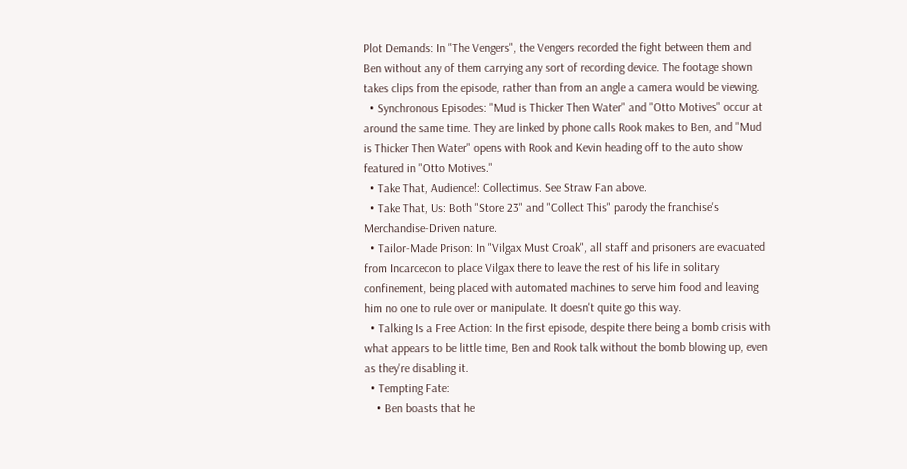Plot Demands: In "The Vengers", the Vengers recorded the fight between them and Ben without any of them carrying any sort of recording device. The footage shown takes clips from the episode, rather than from an angle a camera would be viewing.
  • Synchronous Episodes: "Mud is Thicker Then Water" and "Otto Motives" occur at around the same time. They are linked by phone calls Rook makes to Ben, and "Mud is Thicker Then Water" opens with Rook and Kevin heading off to the auto show featured in "Otto Motives."
  • Take That, Audience!: Collectimus. See Straw Fan above.
  • Take That, Us: Both "Store 23" and "Collect This" parody the franchise's Merchandise-Driven nature.
  • Tailor-Made Prison: In "Vilgax Must Croak", all staff and prisoners are evacuated from Incarcecon to place Vilgax there to leave the rest of his life in solitary confinement, being placed with automated machines to serve him food and leaving him no one to rule over or manipulate. It doesn't quite go this way.
  • Talking Is a Free Action: In the first episode, despite there being a bomb crisis with what appears to be little time, Ben and Rook talk without the bomb blowing up, even as they're disabling it.
  • Tempting Fate:
    • Ben boasts that he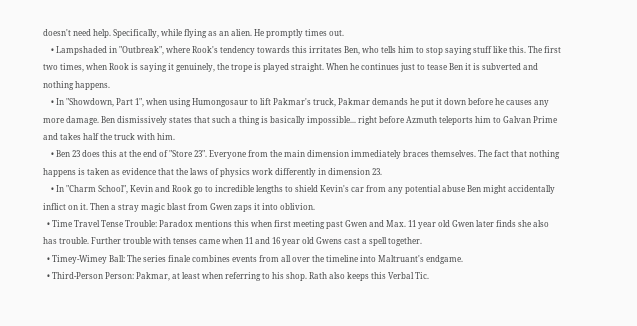doesn't need help. Specifically, while flying as an alien. He promptly times out.
    • Lampshaded in "Outbreak", where Rook's tendency towards this irritates Ben, who tells him to stop saying stuff like this. The first two times, when Rook is saying it genuinely, the trope is played straight. When he continues just to tease Ben it is subverted and nothing happens.
    • In "Showdown, Part 1", when using Humongosaur to lift Pakmar's truck, Pakmar demands he put it down before he causes any more damage. Ben dismissively states that such a thing is basically impossible... right before Azmuth teleports him to Galvan Prime and takes half the truck with him.
    • Ben 23 does this at the end of "Store 23". Everyone from the main dimension immediately braces themselves. The fact that nothing happens is taken as evidence that the laws of physics work differently in dimension 23.
    • In "Charm School", Kevin and Rook go to incredible lengths to shield Kevin's car from any potential abuse Ben might accidentally inflict on it. Then a stray magic blast from Gwen zaps it into oblivion.
  • Time Travel Tense Trouble: Paradox mentions this when first meeting past Gwen and Max. 11 year old Gwen later finds she also has trouble. Further trouble with tenses came when 11 and 16 year old Gwens cast a spell together.
  • Timey-Wimey Ball: The series finale combines events from all over the timeline into Maltruant's endgame.
  • Third-Person Person: Pakmar, at least when referring to his shop. Rath also keeps this Verbal Tic.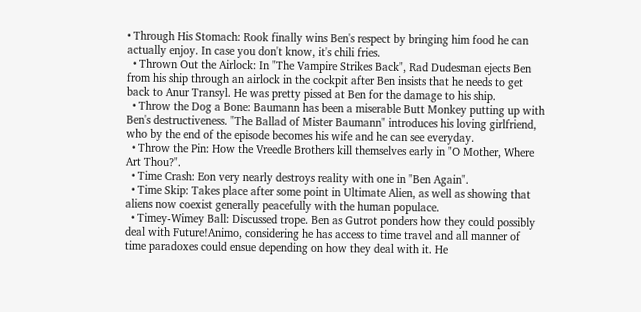• Through His Stomach: Rook finally wins Ben's respect by bringing him food he can actually enjoy. In case you don't know, it's chili fries.
  • Thrown Out the Airlock: In "The Vampire Strikes Back", Rad Dudesman ejects Ben from his ship through an airlock in the cockpit after Ben insists that he needs to get back to Anur Transyl. He was pretty pissed at Ben for the damage to his ship.
  • Throw the Dog a Bone: Baumann has been a miserable Butt Monkey putting up with Ben's destructiveness. "The Ballad of Mister Baumann" introduces his loving girlfriend, who by the end of the episode becomes his wife and he can see everyday.
  • Throw the Pin: How the Vreedle Brothers kill themselves early in "O Mother, Where Art Thou?".
  • Time Crash: Eon very nearly destroys reality with one in "Ben Again".
  • Time Skip: Takes place after some point in Ultimate Alien, as well as showing that aliens now coexist generally peacefully with the human populace.
  • Timey-Wimey Ball: Discussed trope. Ben as Gutrot ponders how they could possibly deal with Future!Animo, considering he has access to time travel and all manner of time paradoxes could ensue depending on how they deal with it. He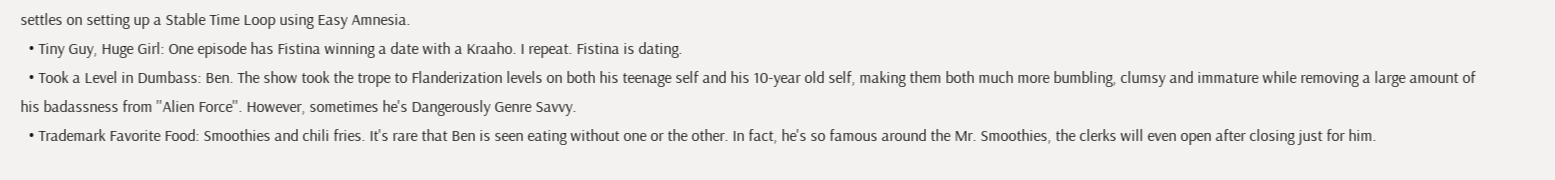settles on setting up a Stable Time Loop using Easy Amnesia.
  • Tiny Guy, Huge Girl: One episode has Fistina winning a date with a Kraaho. I repeat. Fistina is dating.
  • Took a Level in Dumbass: Ben. The show took the trope to Flanderization levels on both his teenage self and his 10-year old self, making them both much more bumbling, clumsy and immature while removing a large amount of his badassness from ''Alien Force''. However, sometimes he's Dangerously Genre Savvy.
  • Trademark Favorite Food: Smoothies and chili fries. It's rare that Ben is seen eating without one or the other. In fact, he's so famous around the Mr. Smoothies, the clerks will even open after closing just for him.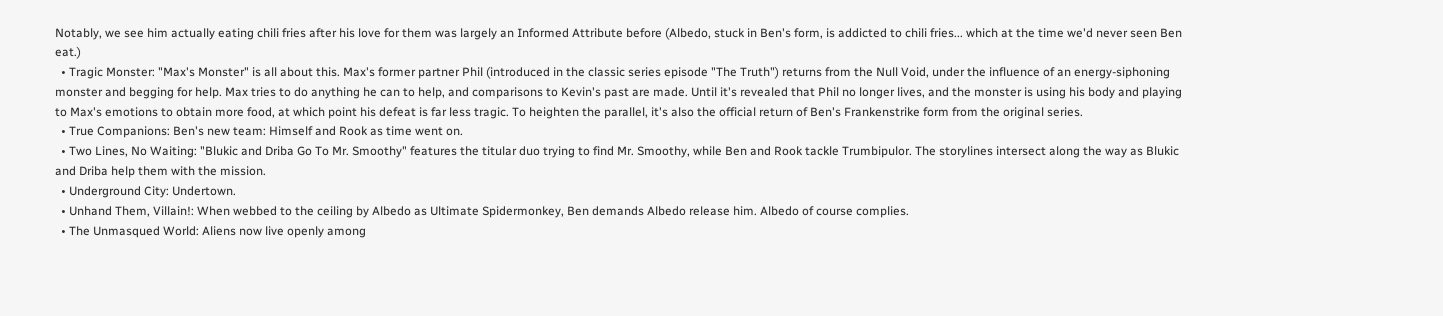Notably, we see him actually eating chili fries after his love for them was largely an Informed Attribute before (Albedo, stuck in Ben's form, is addicted to chili fries... which at the time we'd never seen Ben eat.)
  • Tragic Monster: "Max's Monster" is all about this. Max's former partner Phil (introduced in the classic series episode "The Truth") returns from the Null Void, under the influence of an energy-siphoning monster and begging for help. Max tries to do anything he can to help, and comparisons to Kevin's past are made. Until it's revealed that Phil no longer lives, and the monster is using his body and playing to Max's emotions to obtain more food, at which point his defeat is far less tragic. To heighten the parallel, it's also the official return of Ben's Frankenstrike form from the original series.
  • True Companions: Ben's new team: Himself and Rook as time went on.
  • Two Lines, No Waiting: "Blukic and Driba Go To Mr. Smoothy" features the titular duo trying to find Mr. Smoothy, while Ben and Rook tackle Trumbipulor. The storylines intersect along the way as Blukic and Driba help them with the mission.
  • Underground City: Undertown.
  • Unhand Them, Villain!: When webbed to the ceiling by Albedo as Ultimate Spidermonkey, Ben demands Albedo release him. Albedo of course complies.
  • The Unmasqued World: Aliens now live openly among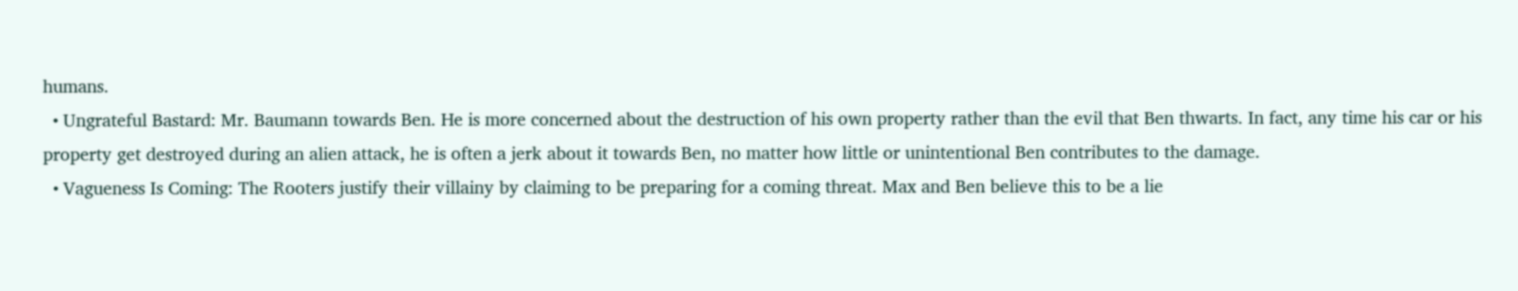humans.
  • Ungrateful Bastard: Mr. Baumann towards Ben. He is more concerned about the destruction of his own property rather than the evil that Ben thwarts. In fact, any time his car or his property get destroyed during an alien attack, he is often a jerk about it towards Ben, no matter how little or unintentional Ben contributes to the damage.
  • Vagueness Is Coming: The Rooters justify their villainy by claiming to be preparing for a coming threat. Max and Ben believe this to be a lie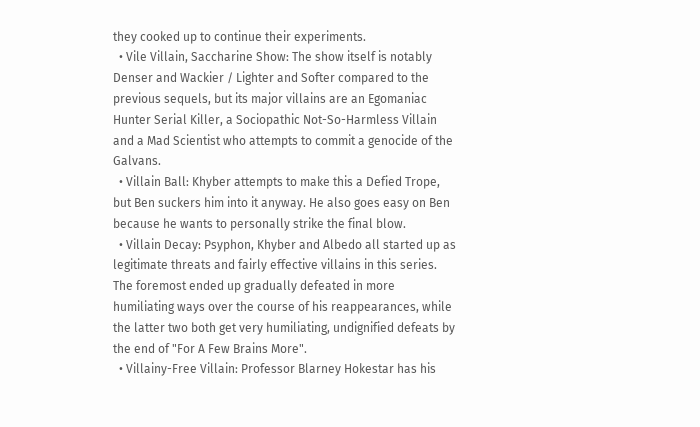they cooked up to continue their experiments.
  • Vile Villain, Saccharine Show: The show itself is notably Denser and Wackier / Lighter and Softer compared to the previous sequels, but its major villains are an Egomaniac Hunter Serial Killer, a Sociopathic Not-So-Harmless Villain and a Mad Scientist who attempts to commit a genocide of the Galvans.
  • Villain Ball: Khyber attempts to make this a Defied Trope, but Ben suckers him into it anyway. He also goes easy on Ben because he wants to personally strike the final blow.
  • Villain Decay: Psyphon, Khyber and Albedo all started up as legitimate threats and fairly effective villains in this series. The foremost ended up gradually defeated in more humiliating ways over the course of his reappearances, while the latter two both get very humiliating, undignified defeats by the end of "For A Few Brains More".
  • Villainy-Free Villain: Professor Blarney Hokestar has his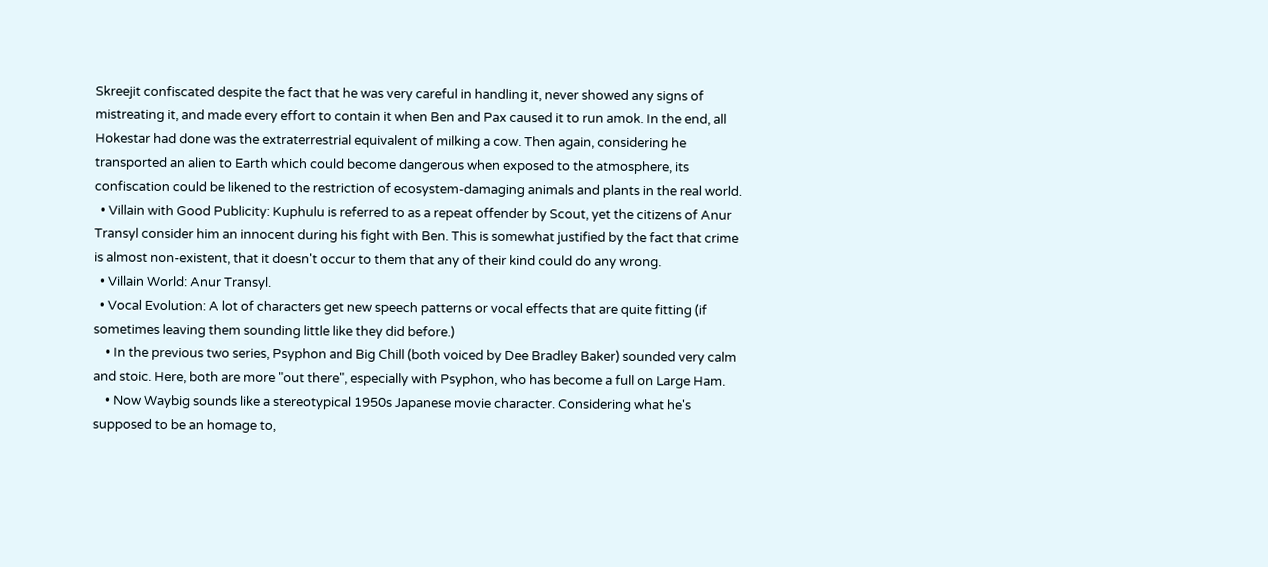Skreejit confiscated despite the fact that he was very careful in handling it, never showed any signs of mistreating it, and made every effort to contain it when Ben and Pax caused it to run amok. In the end, all Hokestar had done was the extraterrestrial equivalent of milking a cow. Then again, considering he transported an alien to Earth which could become dangerous when exposed to the atmosphere, its confiscation could be likened to the restriction of ecosystem-damaging animals and plants in the real world.
  • Villain with Good Publicity: Kuphulu is referred to as a repeat offender by Scout, yet the citizens of Anur Transyl consider him an innocent during his fight with Ben. This is somewhat justified by the fact that crime is almost non-existent, that it doesn't occur to them that any of their kind could do any wrong.
  • Villain World: Anur Transyl.
  • Vocal Evolution: A lot of characters get new speech patterns or vocal effects that are quite fitting (if sometimes leaving them sounding little like they did before.)
    • In the previous two series, Psyphon and Big Chill (both voiced by Dee Bradley Baker) sounded very calm and stoic. Here, both are more "out there", especially with Psyphon, who has become a full on Large Ham.
    • Now Waybig sounds like a stereotypical 1950s Japanese movie character. Considering what he's supposed to be an homage to,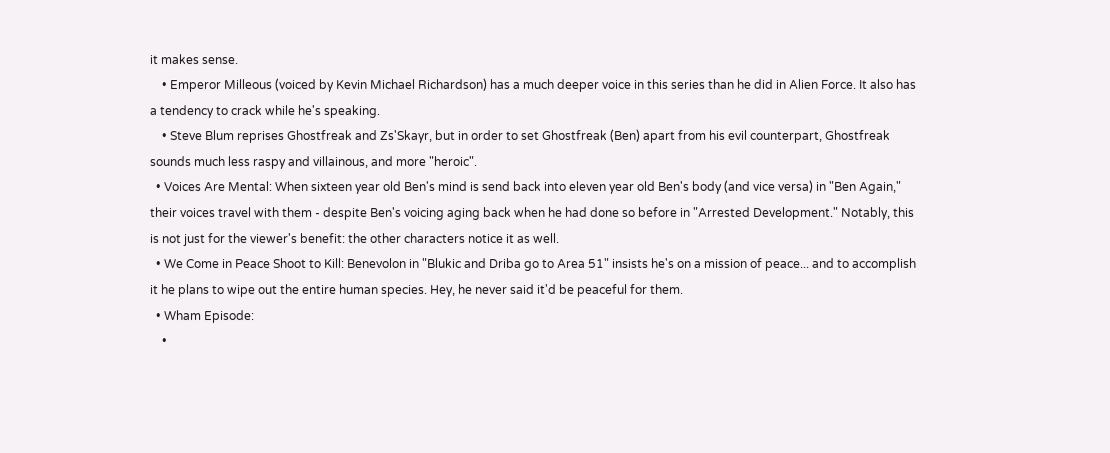it makes sense.
    • Emperor Milleous (voiced by Kevin Michael Richardson) has a much deeper voice in this series than he did in Alien Force. It also has a tendency to crack while he's speaking.
    • Steve Blum reprises Ghostfreak and Zs'Skayr, but in order to set Ghostfreak (Ben) apart from his evil counterpart, Ghostfreak sounds much less raspy and villainous, and more "heroic".
  • Voices Are Mental: When sixteen year old Ben's mind is send back into eleven year old Ben's body (and vice versa) in "Ben Again," their voices travel with them - despite Ben's voicing aging back when he had done so before in "Arrested Development." Notably, this is not just for the viewer's benefit: the other characters notice it as well.
  • We Come in Peace Shoot to Kill: Benevolon in "Blukic and Driba go to Area 51" insists he's on a mission of peace... and to accomplish it he plans to wipe out the entire human species. Hey, he never said it'd be peaceful for them.
  • Wham Episode:
    •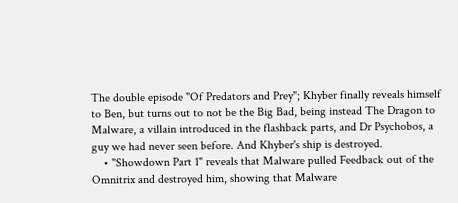The double episode "Of Predators and Prey"; Khyber finally reveals himself to Ben, but turns out to not be the Big Bad, being instead The Dragon to Malware, a villain introduced in the flashback parts, and Dr Psychobos, a guy we had never seen before. And Khyber's ship is destroyed.
    • "Showdown Part 1" reveals that Malware pulled Feedback out of the Omnitrix and destroyed him, showing that Malware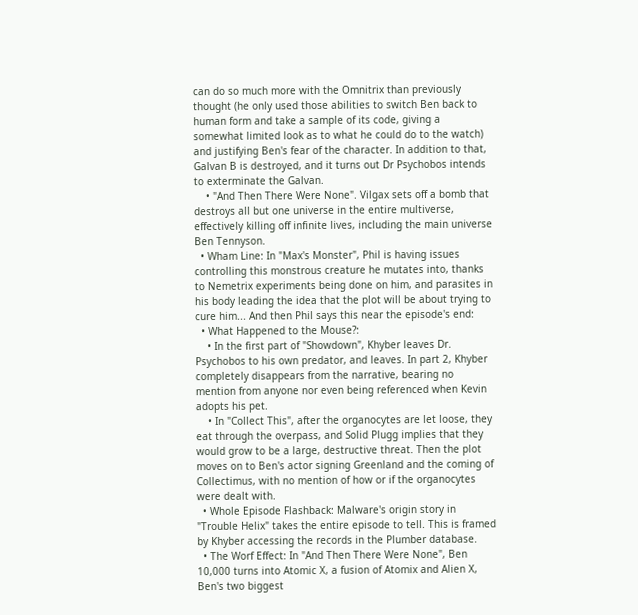can do so much more with the Omnitrix than previously thought (he only used those abilities to switch Ben back to human form and take a sample of its code, giving a somewhat limited look as to what he could do to the watch) and justifying Ben's fear of the character. In addition to that, Galvan B is destroyed, and it turns out Dr Psychobos intends to exterminate the Galvan.
    • "And Then There Were None". Vilgax sets off a bomb that destroys all but one universe in the entire multiverse, effectively killing off infinite lives, including the main universe Ben Tennyson.
  • Wham Line: In "Max's Monster", Phil is having issues controlling this monstrous creature he mutates into, thanks to Nemetrix experiments being done on him, and parasites in his body leading the idea that the plot will be about trying to cure him... And then Phil says this near the episode's end:
  • What Happened to the Mouse?:
    • In the first part of "Showdown", Khyber leaves Dr. Psychobos to his own predator, and leaves. In part 2, Khyber completely disappears from the narrative, bearing no mention from anyone nor even being referenced when Kevin adopts his pet.
    • In "Collect This", after the organocytes are let loose, they eat through the overpass, and Solid Plugg implies that they would grow to be a large, destructive threat. Then the plot moves on to Ben's actor signing Greenland and the coming of Collectimus, with no mention of how or if the organocytes were dealt with.
  • Whole Episode Flashback: Malware's origin story in "Trouble Helix" takes the entire episode to tell. This is framed by Khyber accessing the records in the Plumber database.
  • The Worf Effect: In "And Then There Were None", Ben 10,000 turns into Atomic X, a fusion of Atomix and Alien X, Ben's two biggest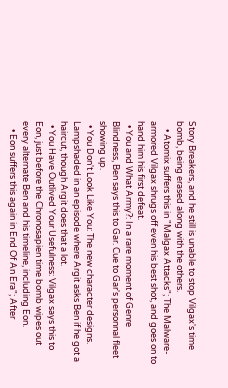Story Breakers, and he still is unable to stop Vilgax's time bomb, being erased along with the others.
    • Atomix suffers this in "Malgax Attacks"; The Malware-armored Vilgax shrugs off even his best shot, and goes on to hand him his first defeat.
  • You and What Army?: In a rare moment of Genre Blindness, Ben says this to Gar. Cue to Gar's personnal fleet showing up.
  • You Don't Look Like You: The new character designs. Lampshaded in an episode where Argit asks Ben if he got a haircut, though Argit does that a lot.
  • You Have Outlived Your Usefulness: Vilgax says this to Eon, just before the Chronosapien time bomb wipes out every alternate Ben and his timeline, including Eon.
    • Eon suffers this again in End Of An Era"; After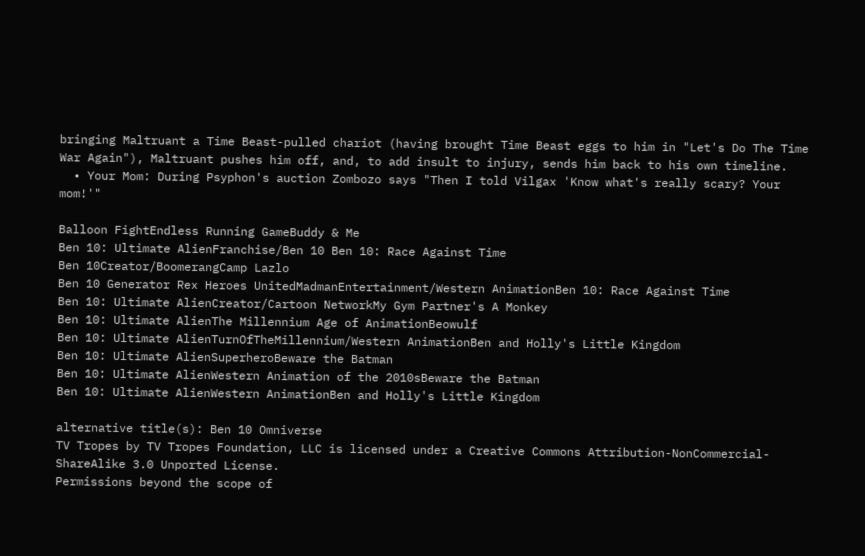bringing Maltruant a Time Beast-pulled chariot (having brought Time Beast eggs to him in "Let's Do The Time War Again"), Maltruant pushes him off, and, to add insult to injury, sends him back to his own timeline.
  • Your Mom: During Psyphon's auction Zombozo says "Then I told Vilgax 'Know what's really scary? Your mom!'"

Balloon FightEndless Running GameBuddy & Me
Ben 10: Ultimate AlienFranchise/Ben 10 Ben 10: Race Against Time
Ben 10Creator/BoomerangCamp Lazlo
Ben 10 Generator Rex Heroes UnitedMadmanEntertainment/Western AnimationBen 10: Race Against Time
Ben 10: Ultimate AlienCreator/Cartoon NetworkMy Gym Partner's A Monkey
Ben 10: Ultimate AlienThe Millennium Age of AnimationBeowulf
Ben 10: Ultimate AlienTurnOfTheMillennium/Western AnimationBen and Holly's Little Kingdom
Ben 10: Ultimate AlienSuperheroBeware the Batman
Ben 10: Ultimate AlienWestern Animation of the 2010sBeware the Batman
Ben 10: Ultimate AlienWestern AnimationBen and Holly's Little Kingdom

alternative title(s): Ben 10 Omniverse
TV Tropes by TV Tropes Foundation, LLC is licensed under a Creative Commons Attribution-NonCommercial-ShareAlike 3.0 Unported License.
Permissions beyond the scope of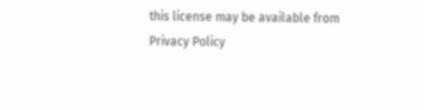this license may be available from
Privacy Policy